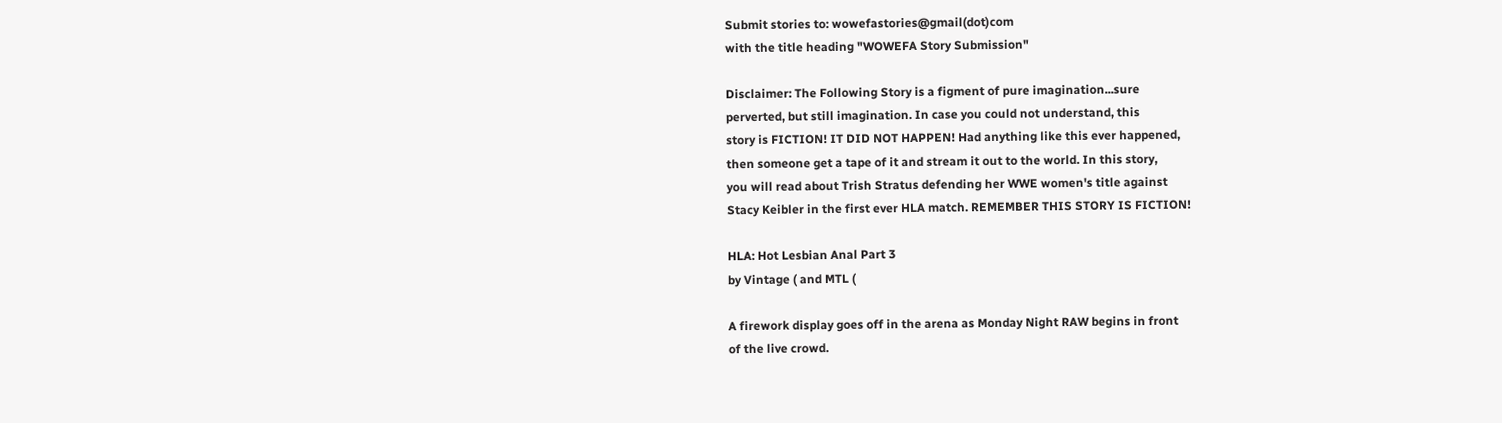Submit stories to: wowefastories@gmail(dot)com
with the title heading "WOWEFA Story Submission"

Disclaimer: The Following Story is a figment of pure imagination...sure
perverted, but still imagination. In case you could not understand, this
story is FICTION! IT DID NOT HAPPEN! Had anything like this ever happened,
then someone get a tape of it and stream it out to the world. In this story,
you will read about Trish Stratus defending her WWE women's title against
Stacy Keibler in the first ever HLA match. REMEMBER THIS STORY IS FICTION!

HLA: Hot Lesbian Anal Part 3
by Vintage ( and MTL (

A firework display goes off in the arena as Monday Night RAW begins in front
of the live crowd.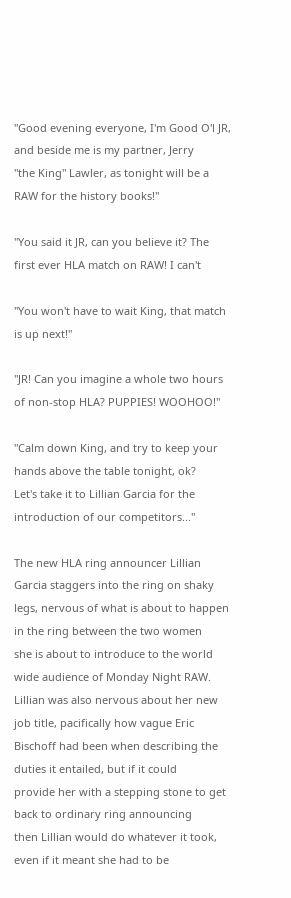"Good evening everyone, I'm Good O'l JR, and beside me is my partner, Jerry
"the King" Lawler, as tonight will be a RAW for the history books!"

"You said it JR, can you believe it? The first ever HLA match on RAW! I can't

"You won't have to wait King, that match is up next!"

"JR! Can you imagine a whole two hours of non-stop HLA? PUPPIES! WOOHOO!"

"Calm down King, and try to keep your hands above the table tonight, ok?
Let's take it to Lillian Garcia for the introduction of our competitors..."

The new HLA ring announcer Lillian Garcia staggers into the ring on shaky
legs, nervous of what is about to happen in the ring between the two women
she is about to introduce to the world wide audience of Monday Night RAW.
Lillian was also nervous about her new job title, pacifically how vague Eric
Bischoff had been when describing the duties it entailed, but if it could
provide her with a stepping stone to get back to ordinary ring announcing
then Lillian would do whatever it took, even if it meant she had to be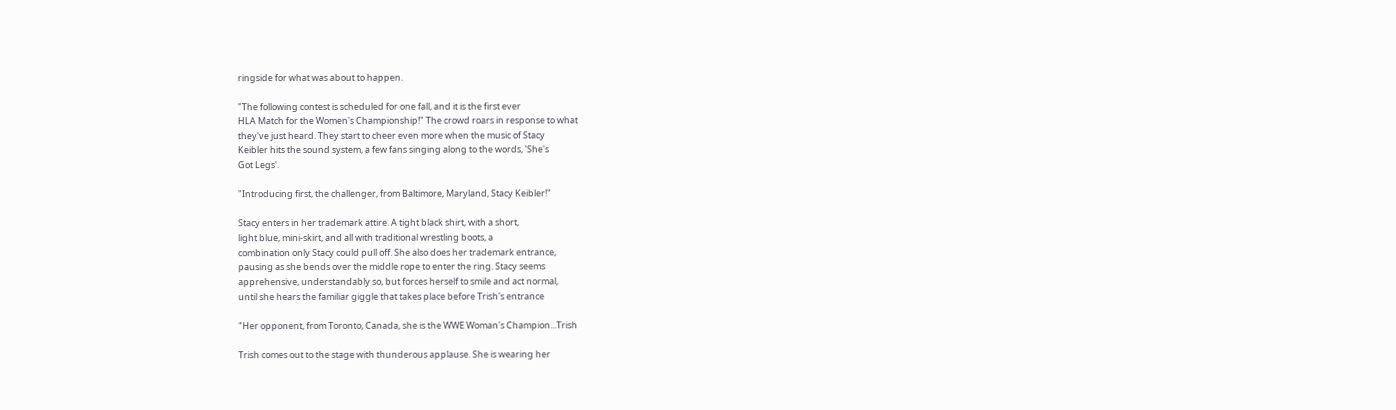ringside for what was about to happen.

"The following contest is scheduled for one fall, and it is the first ever
HLA Match for the Women's Championship!" The crowd roars in response to what
they've just heard. They start to cheer even more when the music of Stacy
Keibler hits the sound system, a few fans singing along to the words, 'She's
Got Legs'.

"Introducing first, the challenger, from Baltimore, Maryland, Stacy Keibler!"

Stacy enters in her trademark attire. A tight black shirt, with a short,
light blue, mini-skirt, and all with traditional wrestling boots, a
combination only Stacy could pull off. She also does her trademark entrance,
pausing as she bends over the middle rope to enter the ring. Stacy seems
apprehensive, understandably so, but forces herself to smile and act normal,
until she hears the familiar giggle that takes place before Trish's entrance

"Her opponent, from Toronto, Canada, she is the WWE Woman's Champion...Trish

Trish comes out to the stage with thunderous applause. She is wearing her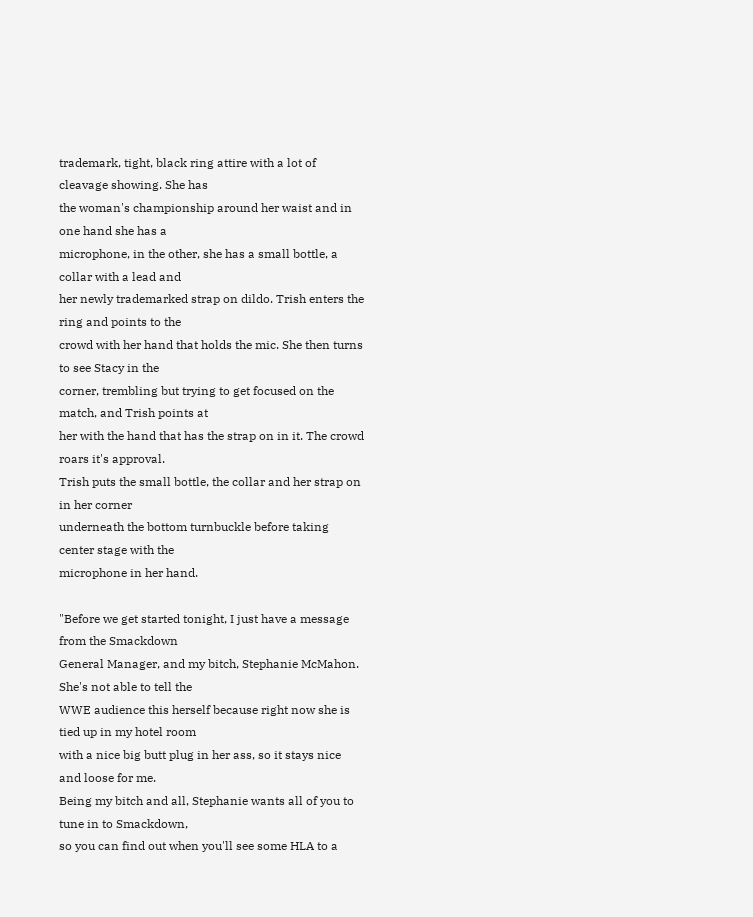trademark, tight, black ring attire with a lot of cleavage showing. She has
the woman's championship around her waist and in one hand she has a
microphone, in the other, she has a small bottle, a collar with a lead and
her newly trademarked strap on dildo. Trish enters the ring and points to the
crowd with her hand that holds the mic. She then turns to see Stacy in the
corner, trembling but trying to get focused on the match, and Trish points at
her with the hand that has the strap on in it. The crowd roars it's approval.
Trish puts the small bottle, the collar and her strap on in her corner
underneath the bottom turnbuckle before taking center stage with the
microphone in her hand.

"Before we get started tonight, I just have a message from the Smackdown
General Manager, and my bitch, Stephanie McMahon. She's not able to tell the
WWE audience this herself because right now she is tied up in my hotel room
with a nice big butt plug in her ass, so it stays nice and loose for me.
Being my bitch and all, Stephanie wants all of you to tune in to Smackdown,
so you can find out when you'll see some HLA to a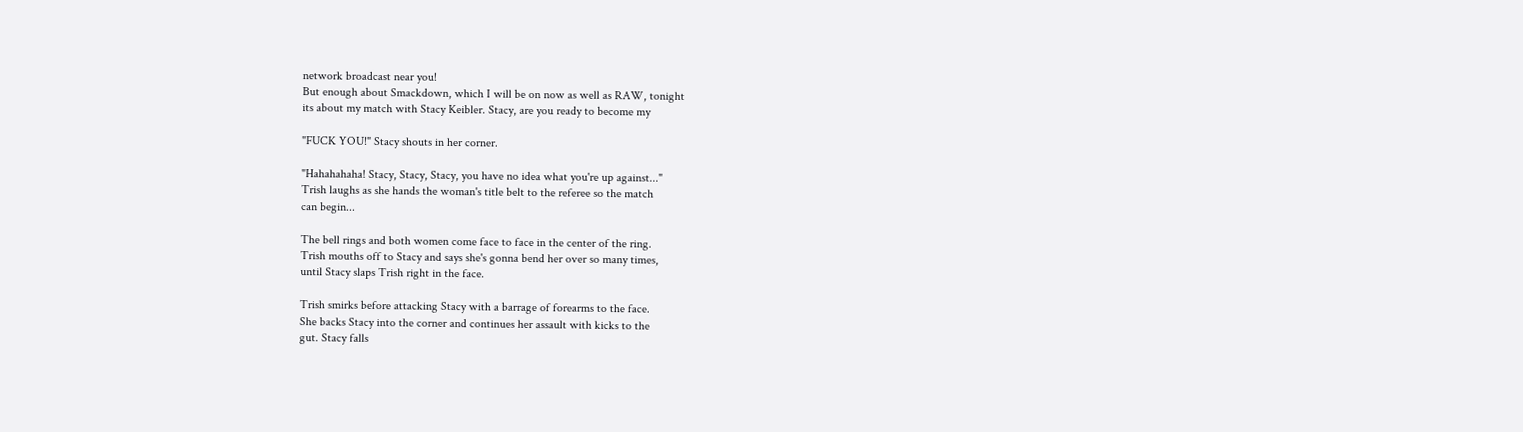network broadcast near you!
But enough about Smackdown, which I will be on now as well as RAW, tonight
its about my match with Stacy Keibler. Stacy, are you ready to become my

"FUCK YOU!" Stacy shouts in her corner.

"Hahahahaha! Stacy, Stacy, Stacy, you have no idea what you're up against..."
Trish laughs as she hands the woman's title belt to the referee so the match
can begin...

The bell rings and both women come face to face in the center of the ring.
Trish mouths off to Stacy and says she's gonna bend her over so many times,
until Stacy slaps Trish right in the face.

Trish smirks before attacking Stacy with a barrage of forearms to the face.
She backs Stacy into the corner and continues her assault with kicks to the
gut. Stacy falls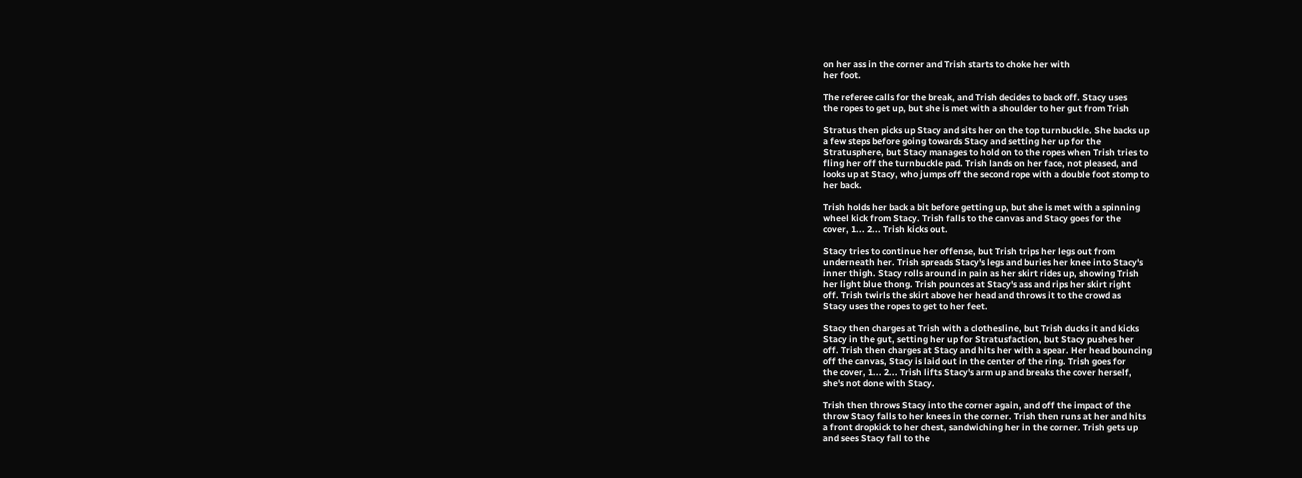on her ass in the corner and Trish starts to choke her with
her foot.

The referee calls for the break, and Trish decides to back off. Stacy uses
the ropes to get up, but she is met with a shoulder to her gut from Trish

Stratus then picks up Stacy and sits her on the top turnbuckle. She backs up
a few steps before going towards Stacy and setting her up for the
Stratusphere, but Stacy manages to hold on to the ropes when Trish tries to
fling her off the turnbuckle pad. Trish lands on her face, not pleased, and
looks up at Stacy, who jumps off the second rope with a double foot stomp to
her back.

Trish holds her back a bit before getting up, but she is met with a spinning
wheel kick from Stacy. Trish falls to the canvas and Stacy goes for the
cover, 1... 2... Trish kicks out.

Stacy tries to continue her offense, but Trish trips her legs out from
underneath her. Trish spreads Stacy's legs and buries her knee into Stacy's
inner thigh. Stacy rolls around in pain as her skirt rides up, showing Trish
her light blue thong. Trish pounces at Stacy's ass and rips her skirt right
off. Trish twirls the skirt above her head and throws it to the crowd as
Stacy uses the ropes to get to her feet.

Stacy then charges at Trish with a clothesline, but Trish ducks it and kicks
Stacy in the gut, setting her up for Stratusfaction, but Stacy pushes her
off. Trish then charges at Stacy and hits her with a spear. Her head bouncing
off the canvas, Stacy is laid out in the center of the ring. Trish goes for
the cover, 1... 2... Trish lifts Stacy's arm up and breaks the cover herself,
she's not done with Stacy.

Trish then throws Stacy into the corner again, and off the impact of the
throw Stacy falls to her knees in the corner. Trish then runs at her and hits
a front dropkick to her chest, sandwiching her in the corner. Trish gets up
and sees Stacy fall to the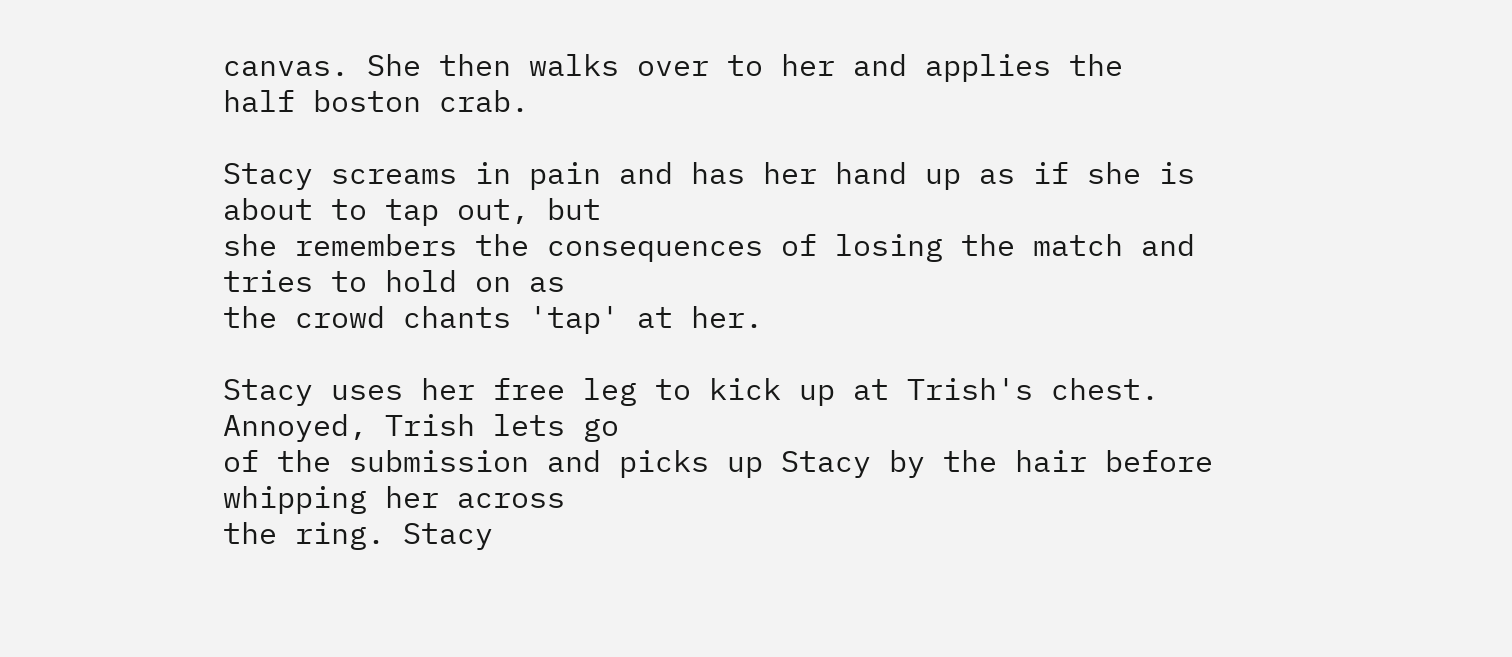canvas. She then walks over to her and applies the
half boston crab.

Stacy screams in pain and has her hand up as if she is about to tap out, but
she remembers the consequences of losing the match and tries to hold on as
the crowd chants 'tap' at her.

Stacy uses her free leg to kick up at Trish's chest. Annoyed, Trish lets go
of the submission and picks up Stacy by the hair before whipping her across
the ring. Stacy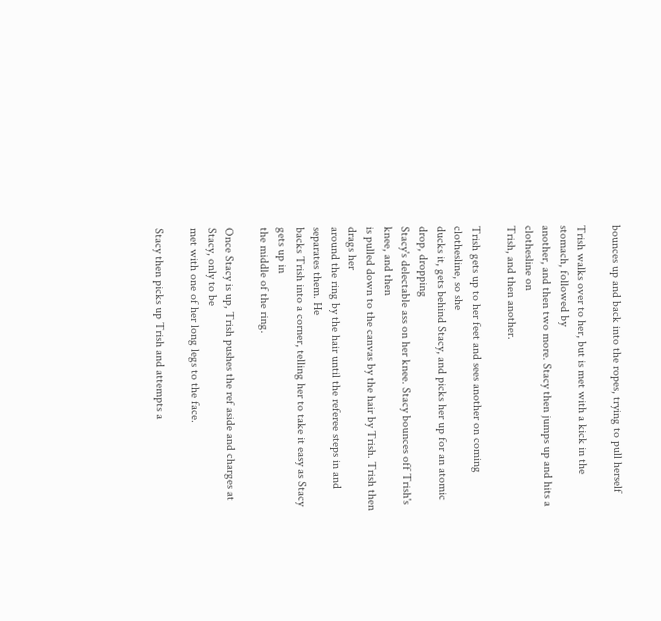bounces up and back into the ropes, trying to pull herself

Trish walks over to her, but is met with a kick in the stomach, followed by
another, and then two more. Stacy then jumps up and hits a clothesline on
Trish, and then another.

Trish gets up to her feet and sees another on coming clothesline, so she
ducks it, gets behind Stacy, and picks her up for an atomic drop, dropping
Stacy's delectable ass on her knee. Stacy bounces off Trish's knee, and then
is pulled down to the canvas by the hair by Trish. Trish then drags her
around the ring by the hair until the referee steps in and separates them. He
backs Trish into a corner, telling her to take it easy as Stacy gets up in
the middle of the ring.

Once Stacy is up, Trish pushes the ref aside and charges at Stacy, only to be
met with one of her long legs to the face.

Stacy then picks up Trish and attempts a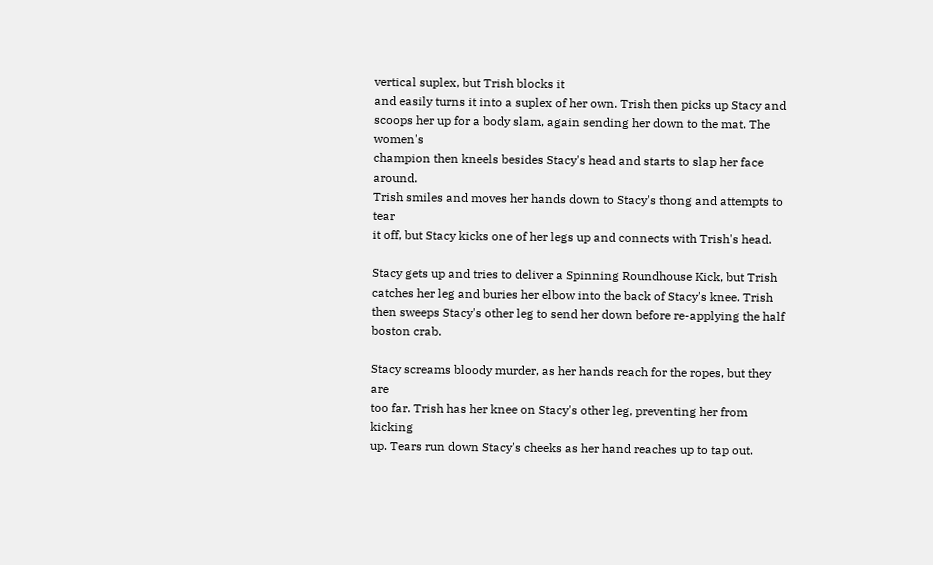vertical suplex, but Trish blocks it
and easily turns it into a suplex of her own. Trish then picks up Stacy and
scoops her up for a body slam, again sending her down to the mat. The women's
champion then kneels besides Stacy's head and starts to slap her face around.
Trish smiles and moves her hands down to Stacy's thong and attempts to tear
it off, but Stacy kicks one of her legs up and connects with Trish's head.

Stacy gets up and tries to deliver a Spinning Roundhouse Kick, but Trish
catches her leg and buries her elbow into the back of Stacy's knee. Trish
then sweeps Stacy's other leg to send her down before re-applying the half
boston crab.

Stacy screams bloody murder, as her hands reach for the ropes, but they are
too far. Trish has her knee on Stacy's other leg, preventing her from kicking
up. Tears run down Stacy's cheeks as her hand reaches up to tap out.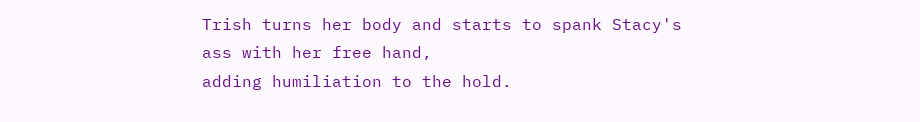Trish turns her body and starts to spank Stacy's ass with her free hand,
adding humiliation to the hold.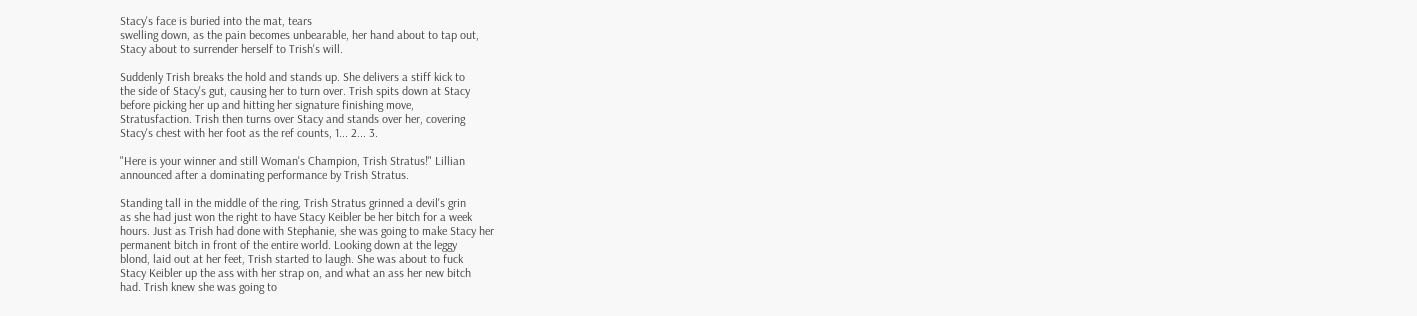Stacy's face is buried into the mat, tears
swelling down, as the pain becomes unbearable, her hand about to tap out,
Stacy about to surrender herself to Trish's will.

Suddenly Trish breaks the hold and stands up. She delivers a stiff kick to
the side of Stacy's gut, causing her to turn over. Trish spits down at Stacy
before picking her up and hitting her signature finishing move,
Stratusfaction. Trish then turns over Stacy and stands over her, covering
Stacy's chest with her foot as the ref counts, 1... 2... 3.

"Here is your winner and still Woman's Champion, Trish Stratus!" Lillian
announced after a dominating performance by Trish Stratus.

Standing tall in the middle of the ring, Trish Stratus grinned a devil's grin
as she had just won the right to have Stacy Keibler be her bitch for a week
hours. Just as Trish had done with Stephanie, she was going to make Stacy her
permanent bitch in front of the entire world. Looking down at the leggy
blond, laid out at her feet, Trish started to laugh. She was about to fuck
Stacy Keibler up the ass with her strap on, and what an ass her new bitch
had. Trish knew she was going to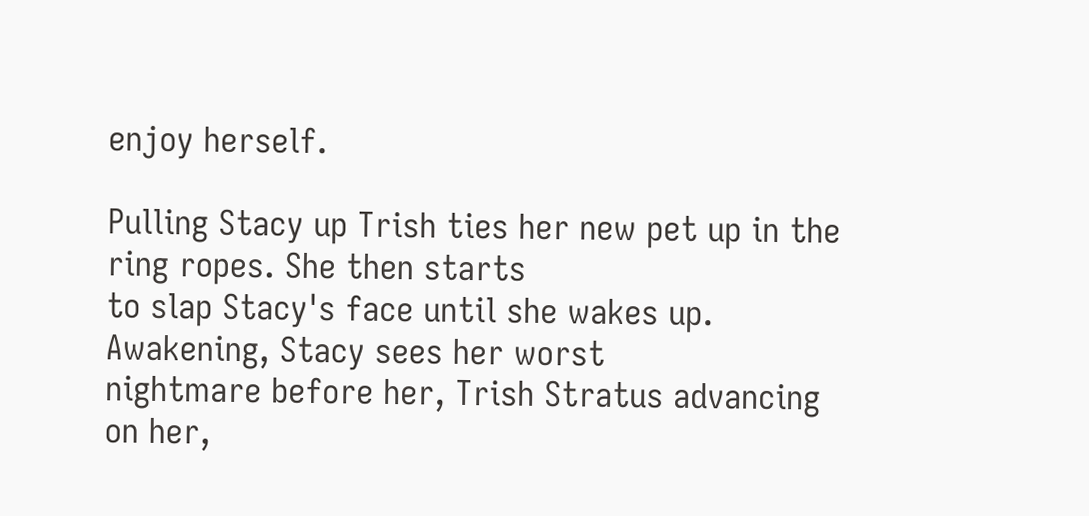enjoy herself.

Pulling Stacy up Trish ties her new pet up in the ring ropes. She then starts
to slap Stacy's face until she wakes up. Awakening, Stacy sees her worst
nightmare before her, Trish Stratus advancing on her,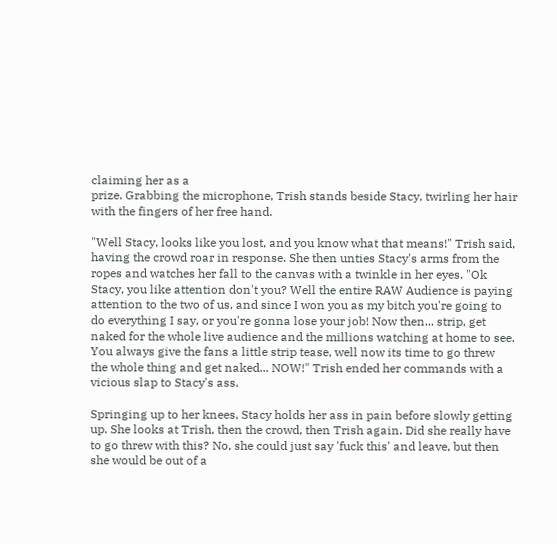claiming her as a
prize. Grabbing the microphone, Trish stands beside Stacy, twirling her hair
with the fingers of her free hand.

"Well Stacy, looks like you lost, and you know what that means!" Trish said,
having the crowd roar in response. She then unties Stacy's arms from the
ropes and watches her fall to the canvas with a twinkle in her eyes. "Ok
Stacy, you like attention don't you? Well the entire RAW Audience is paying
attention to the two of us, and since I won you as my bitch you're going to
do everything I say, or you're gonna lose your job! Now then... strip, get
naked for the whole live audience and the millions watching at home to see.
You always give the fans a little strip tease, well now its time to go threw
the whole thing and get naked... NOW!" Trish ended her commands with a
vicious slap to Stacy's ass.

Springing up to her knees, Stacy holds her ass in pain before slowly getting
up. She looks at Trish, then the crowd, then Trish again. Did she really have
to go threw with this? No, she could just say 'fuck this' and leave, but then
she would be out of a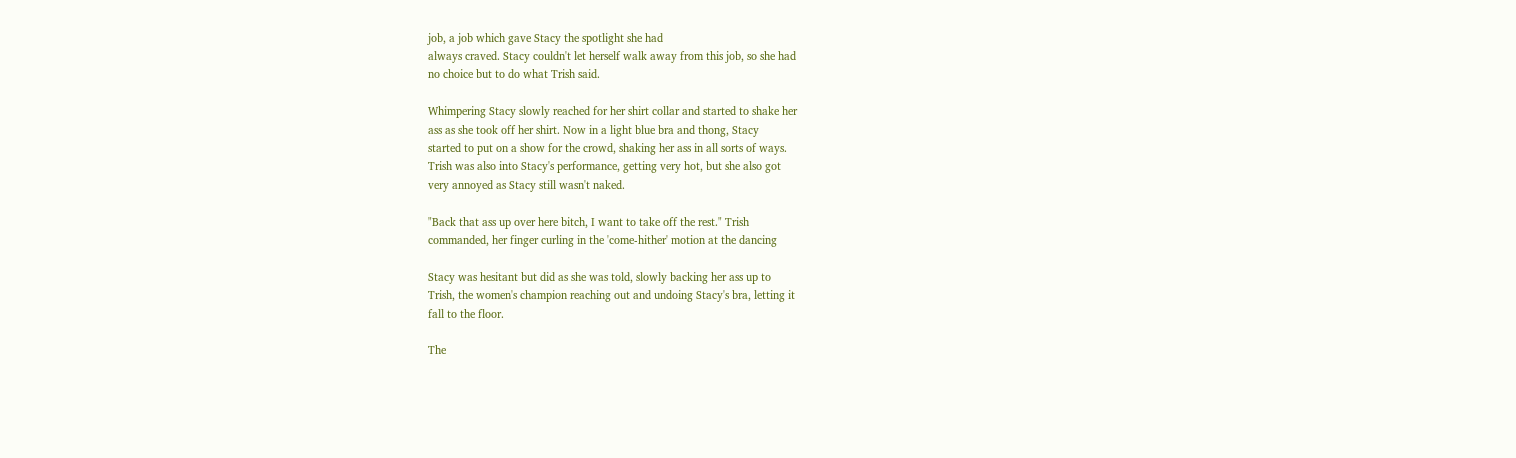job, a job which gave Stacy the spotlight she had
always craved. Stacy couldn't let herself walk away from this job, so she had
no choice but to do what Trish said.

Whimpering Stacy slowly reached for her shirt collar and started to shake her
ass as she took off her shirt. Now in a light blue bra and thong, Stacy
started to put on a show for the crowd, shaking her ass in all sorts of ways.
Trish was also into Stacy's performance, getting very hot, but she also got
very annoyed as Stacy still wasn't naked.

"Back that ass up over here bitch, I want to take off the rest." Trish
commanded, her finger curling in the 'come-hither' motion at the dancing

Stacy was hesitant but did as she was told, slowly backing her ass up to
Trish, the women's champion reaching out and undoing Stacy's bra, letting it
fall to the floor.

The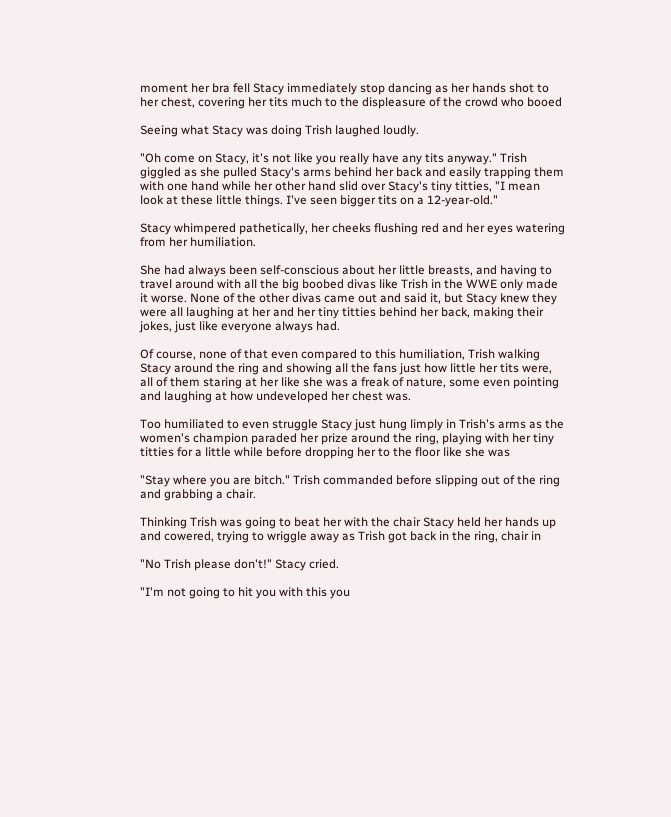moment her bra fell Stacy immediately stop dancing as her hands shot to
her chest, covering her tits much to the displeasure of the crowd who booed

Seeing what Stacy was doing Trish laughed loudly.

"Oh come on Stacy, it's not like you really have any tits anyway." Trish
giggled as she pulled Stacy's arms behind her back and easily trapping them
with one hand while her other hand slid over Stacy's tiny titties, "I mean
look at these little things. I've seen bigger tits on a 12-year-old."

Stacy whimpered pathetically, her cheeks flushing red and her eyes watering
from her humiliation.

She had always been self-conscious about her little breasts, and having to
travel around with all the big boobed divas like Trish in the WWE only made
it worse. None of the other divas came out and said it, but Stacy knew they
were all laughing at her and her tiny titties behind her back, making their
jokes, just like everyone always had.

Of course, none of that even compared to this humiliation, Trish walking
Stacy around the ring and showing all the fans just how little her tits were,
all of them staring at her like she was a freak of nature, some even pointing
and laughing at how undeveloped her chest was.

Too humiliated to even struggle Stacy just hung limply in Trish's arms as the
women's champion paraded her prize around the ring, playing with her tiny
titties for a little while before dropping her to the floor like she was

"Stay where you are bitch." Trish commanded before slipping out of the ring
and grabbing a chair.

Thinking Trish was going to beat her with the chair Stacy held her hands up
and cowered, trying to wriggle away as Trish got back in the ring, chair in

"No Trish please don't!" Stacy cried.

"I'm not going to hit you with this you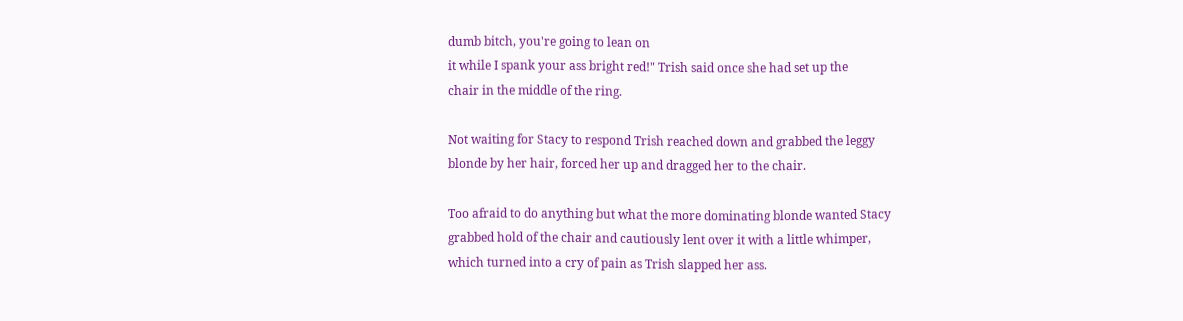dumb bitch, you're going to lean on
it while I spank your ass bright red!" Trish said once she had set up the
chair in the middle of the ring.

Not waiting for Stacy to respond Trish reached down and grabbed the leggy
blonde by her hair, forced her up and dragged her to the chair.

Too afraid to do anything but what the more dominating blonde wanted Stacy
grabbed hold of the chair and cautiously lent over it with a little whimper,
which turned into a cry of pain as Trish slapped her ass.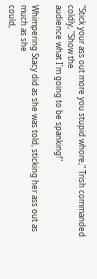"Stick your ass out more you stupid whore," Trish commanded coldly, "Show the
audience what I'm going to be spanking!"

Whimpering Stacy did as she was told, sticking her ass out as much as she
could,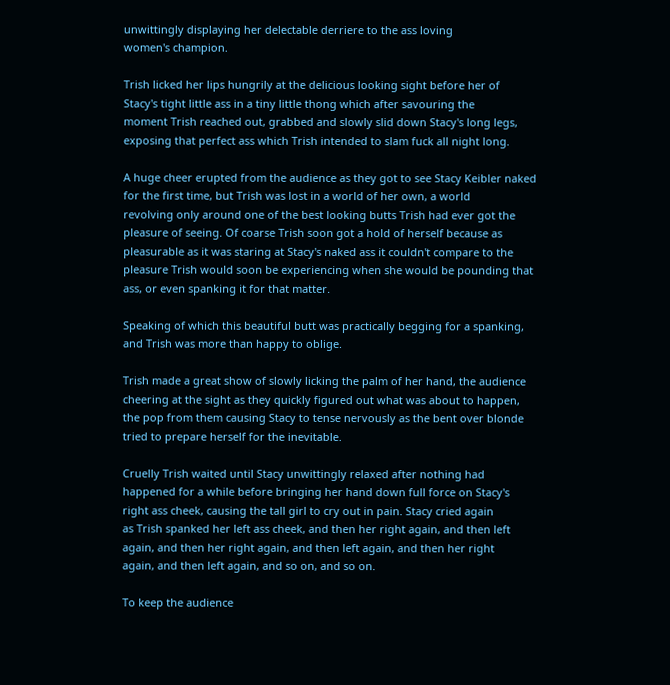unwittingly displaying her delectable derriere to the ass loving
women's champion.

Trish licked her lips hungrily at the delicious looking sight before her of
Stacy's tight little ass in a tiny little thong which after savouring the
moment Trish reached out, grabbed and slowly slid down Stacy's long legs,
exposing that perfect ass which Trish intended to slam fuck all night long.

A huge cheer erupted from the audience as they got to see Stacy Keibler naked
for the first time, but Trish was lost in a world of her own, a world
revolving only around one of the best looking butts Trish had ever got the
pleasure of seeing. Of coarse Trish soon got a hold of herself because as
pleasurable as it was staring at Stacy's naked ass it couldn't compare to the
pleasure Trish would soon be experiencing when she would be pounding that
ass, or even spanking it for that matter.

Speaking of which this beautiful butt was practically begging for a spanking,
and Trish was more than happy to oblige.

Trish made a great show of slowly licking the palm of her hand, the audience
cheering at the sight as they quickly figured out what was about to happen,
the pop from them causing Stacy to tense nervously as the bent over blonde
tried to prepare herself for the inevitable.

Cruelly Trish waited until Stacy unwittingly relaxed after nothing had
happened for a while before bringing her hand down full force on Stacy's
right ass cheek, causing the tall girl to cry out in pain. Stacy cried again
as Trish spanked her left ass cheek, and then her right again, and then left
again, and then her right again, and then left again, and then her right
again, and then left again, and so on, and so on.

To keep the audience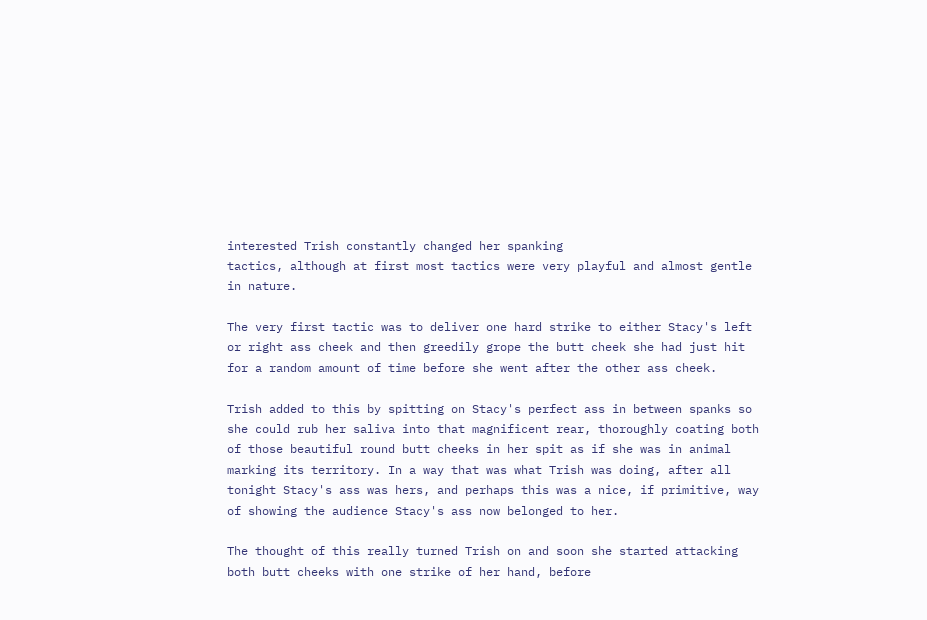interested Trish constantly changed her spanking
tactics, although at first most tactics were very playful and almost gentle
in nature.

The very first tactic was to deliver one hard strike to either Stacy's left
or right ass cheek and then greedily grope the butt cheek she had just hit
for a random amount of time before she went after the other ass cheek.

Trish added to this by spitting on Stacy's perfect ass in between spanks so
she could rub her saliva into that magnificent rear, thoroughly coating both
of those beautiful round butt cheeks in her spit as if she was in animal
marking its territory. In a way that was what Trish was doing, after all
tonight Stacy's ass was hers, and perhaps this was a nice, if primitive, way
of showing the audience Stacy's ass now belonged to her.

The thought of this really turned Trish on and soon she started attacking
both butt cheeks with one strike of her hand, before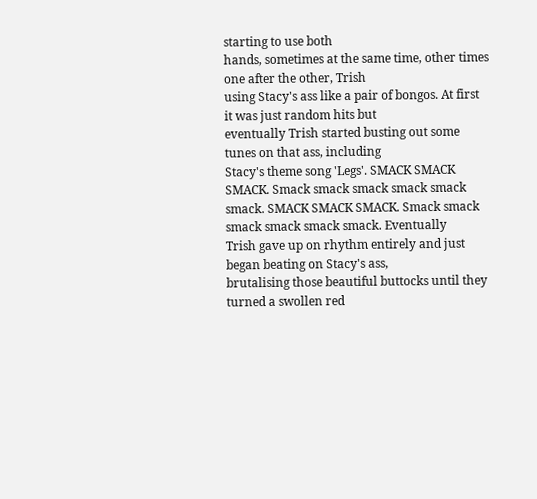starting to use both
hands, sometimes at the same time, other times one after the other, Trish
using Stacy's ass like a pair of bongos. At first it was just random hits but
eventually Trish started busting out some tunes on that ass, including
Stacy's theme song 'Legs'. SMACK SMACK SMACK. Smack smack smack smack smack
smack. SMACK SMACK SMACK. Smack smack smack smack smack smack. Eventually
Trish gave up on rhythm entirely and just began beating on Stacy's ass,
brutalising those beautiful buttocks until they turned a swollen red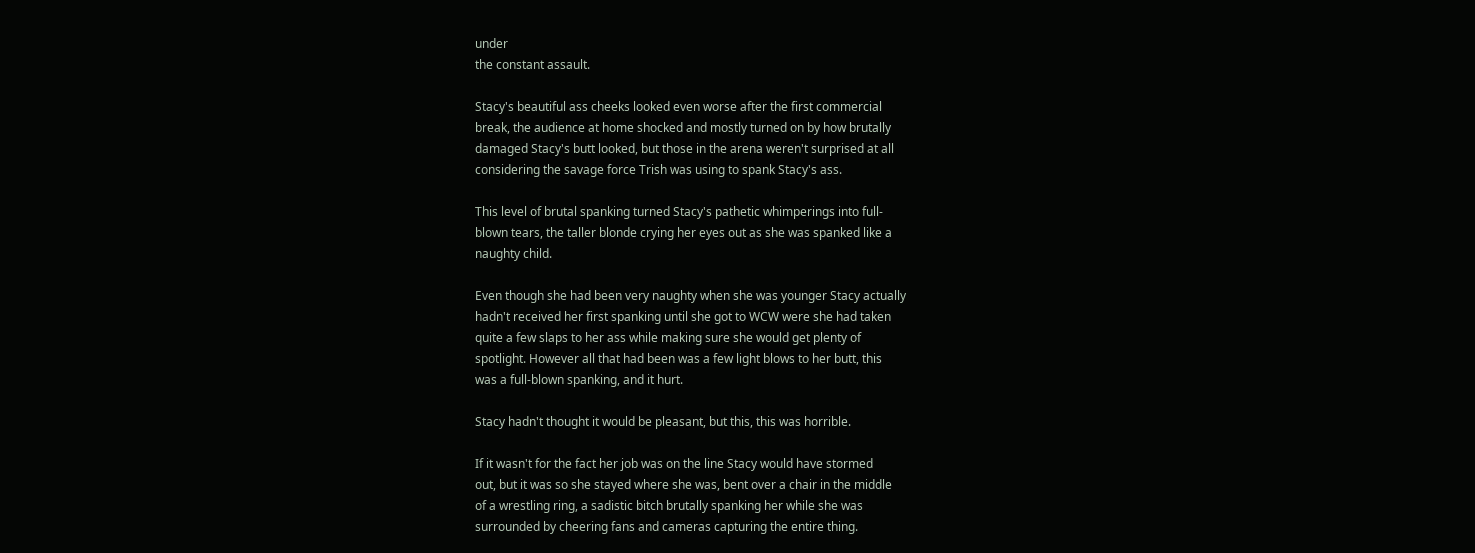under
the constant assault.

Stacy's beautiful ass cheeks looked even worse after the first commercial
break, the audience at home shocked and mostly turned on by how brutally
damaged Stacy's butt looked, but those in the arena weren't surprised at all
considering the savage force Trish was using to spank Stacy's ass.

This level of brutal spanking turned Stacy's pathetic whimperings into full-
blown tears, the taller blonde crying her eyes out as she was spanked like a
naughty child.

Even though she had been very naughty when she was younger Stacy actually
hadn't received her first spanking until she got to WCW were she had taken
quite a few slaps to her ass while making sure she would get plenty of
spotlight. However all that had been was a few light blows to her butt, this
was a full-blown spanking, and it hurt.

Stacy hadn't thought it would be pleasant, but this, this was horrible.

If it wasn't for the fact her job was on the line Stacy would have stormed
out, but it was so she stayed where she was, bent over a chair in the middle
of a wrestling ring, a sadistic bitch brutally spanking her while she was
surrounded by cheering fans and cameras capturing the entire thing.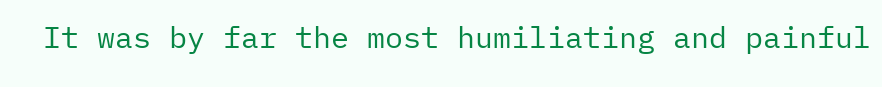It was by far the most humiliating and painful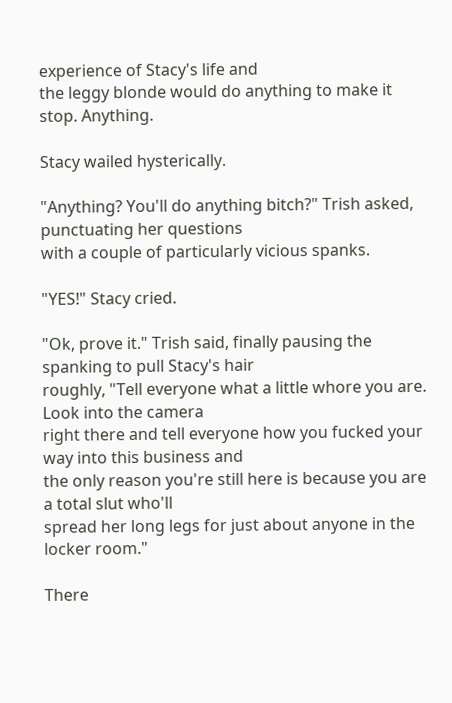experience of Stacy's life and
the leggy blonde would do anything to make it stop. Anything.

Stacy wailed hysterically.

"Anything? You'll do anything bitch?" Trish asked, punctuating her questions
with a couple of particularly vicious spanks.

"YES!" Stacy cried.

"Ok, prove it." Trish said, finally pausing the spanking to pull Stacy's hair
roughly, "Tell everyone what a little whore you are. Look into the camera
right there and tell everyone how you fucked your way into this business and
the only reason you're still here is because you are a total slut who'll
spread her long legs for just about anyone in the locker room."

There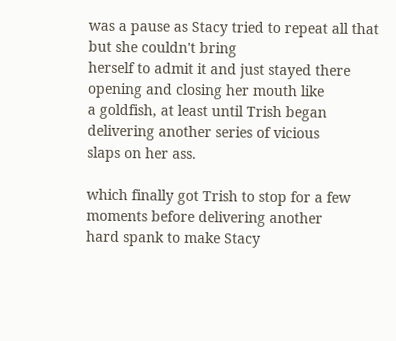was a pause as Stacy tried to repeat all that but she couldn't bring
herself to admit it and just stayed there opening and closing her mouth like
a goldfish, at least until Trish began delivering another series of vicious
slaps on her ass.

which finally got Trish to stop for a few moments before delivering another
hard spank to make Stacy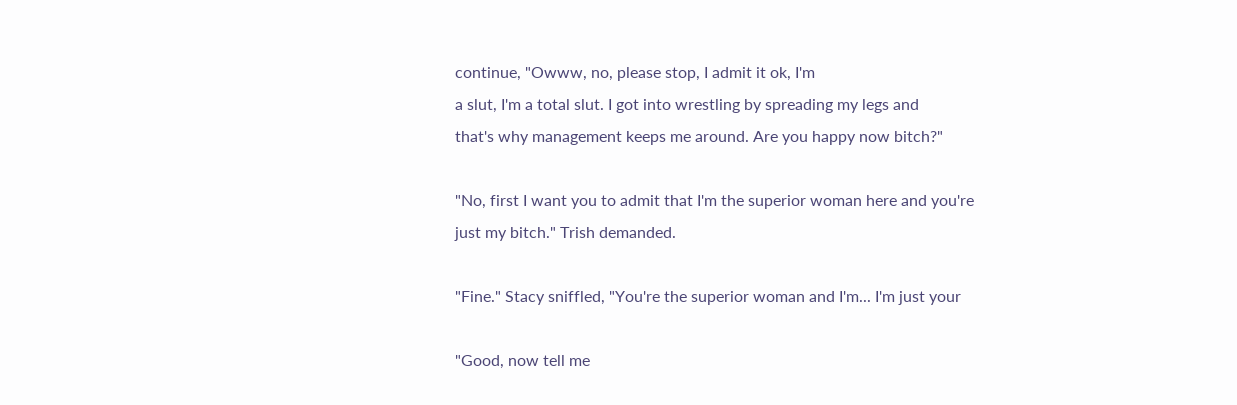continue, "Owww, no, please stop, I admit it ok, I'm
a slut, I'm a total slut. I got into wrestling by spreading my legs and
that's why management keeps me around. Are you happy now bitch?"

"No, first I want you to admit that I'm the superior woman here and you're
just my bitch." Trish demanded.

"Fine." Stacy sniffled, "You're the superior woman and I'm... I'm just your

"Good, now tell me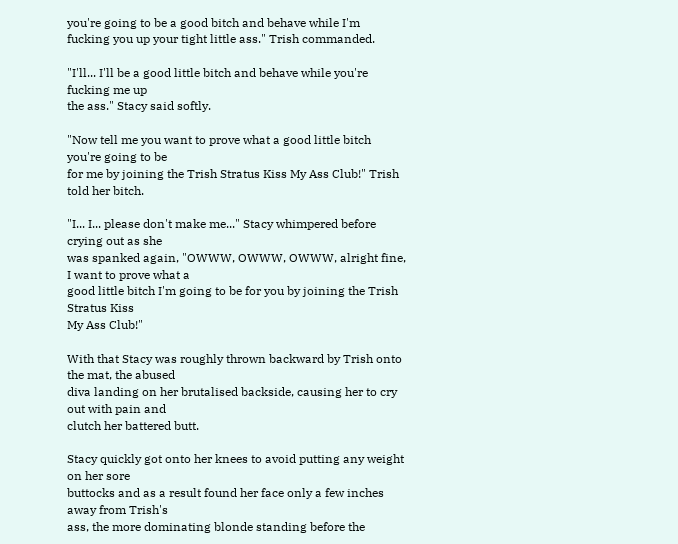you're going to be a good bitch and behave while I'm
fucking you up your tight little ass." Trish commanded.

"I'll... I'll be a good little bitch and behave while you're fucking me up
the ass." Stacy said softly.

"Now tell me you want to prove what a good little bitch you're going to be
for me by joining the Trish Stratus Kiss My Ass Club!" Trish told her bitch.

"I... I... please don't make me..." Stacy whimpered before crying out as she
was spanked again, "OWWW, OWWW, OWWW, alright fine, I want to prove what a
good little bitch I'm going to be for you by joining the Trish Stratus Kiss
My Ass Club!"

With that Stacy was roughly thrown backward by Trish onto the mat, the abused
diva landing on her brutalised backside, causing her to cry out with pain and
clutch her battered butt.

Stacy quickly got onto her knees to avoid putting any weight on her sore
buttocks and as a result found her face only a few inches away from Trish's
ass, the more dominating blonde standing before the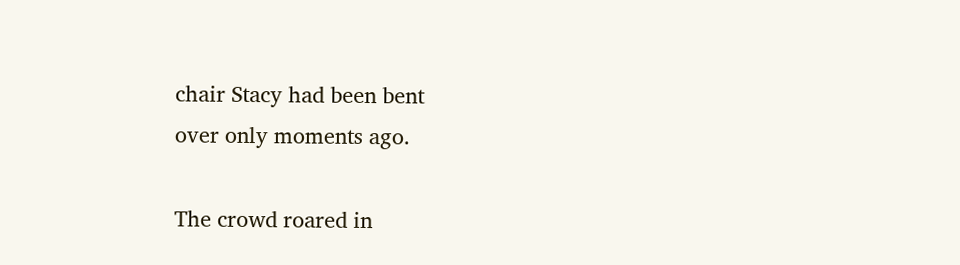chair Stacy had been bent
over only moments ago.

The crowd roared in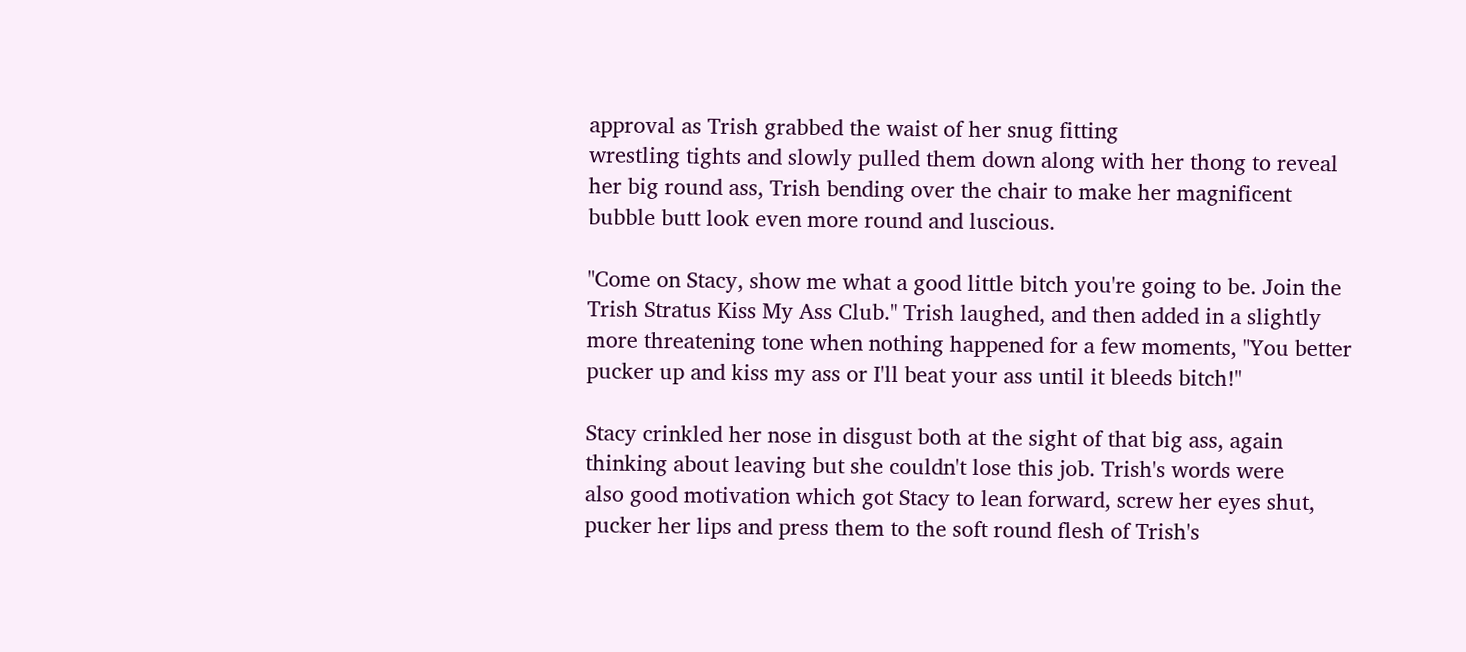approval as Trish grabbed the waist of her snug fitting
wrestling tights and slowly pulled them down along with her thong to reveal
her big round ass, Trish bending over the chair to make her magnificent
bubble butt look even more round and luscious.

"Come on Stacy, show me what a good little bitch you're going to be. Join the
Trish Stratus Kiss My Ass Club." Trish laughed, and then added in a slightly
more threatening tone when nothing happened for a few moments, "You better
pucker up and kiss my ass or I'll beat your ass until it bleeds bitch!"

Stacy crinkled her nose in disgust both at the sight of that big ass, again
thinking about leaving but she couldn't lose this job. Trish's words were
also good motivation which got Stacy to lean forward, screw her eyes shut,
pucker her lips and press them to the soft round flesh of Trish's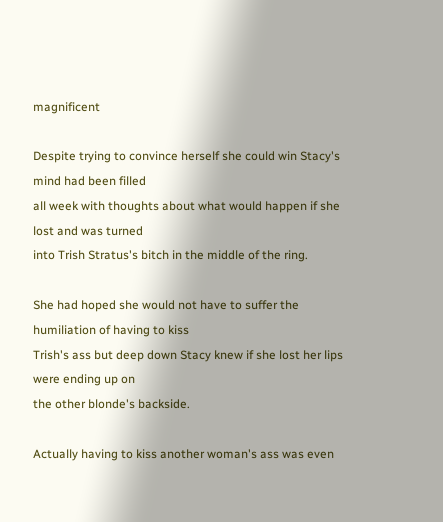magnificent

Despite trying to convince herself she could win Stacy's mind had been filled
all week with thoughts about what would happen if she lost and was turned
into Trish Stratus's bitch in the middle of the ring.

She had hoped she would not have to suffer the humiliation of having to kiss
Trish's ass but deep down Stacy knew if she lost her lips were ending up on
the other blonde's backside.

Actually having to kiss another woman's ass was even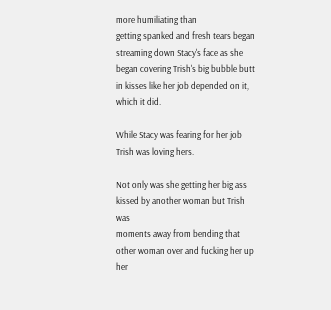more humiliating than
getting spanked and fresh tears began streaming down Stacy's face as she
began covering Trish's big bubble butt in kisses like her job depended on it,
which it did.

While Stacy was fearing for her job Trish was loving hers.

Not only was she getting her big ass kissed by another woman but Trish was
moments away from bending that other woman over and fucking her up her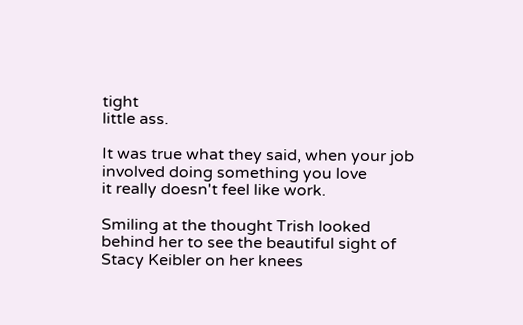tight
little ass.

It was true what they said, when your job involved doing something you love
it really doesn't feel like work.

Smiling at the thought Trish looked behind her to see the beautiful sight of
Stacy Keibler on her knees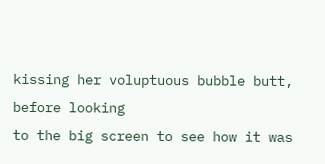kissing her voluptuous bubble butt, before looking
to the big screen to see how it was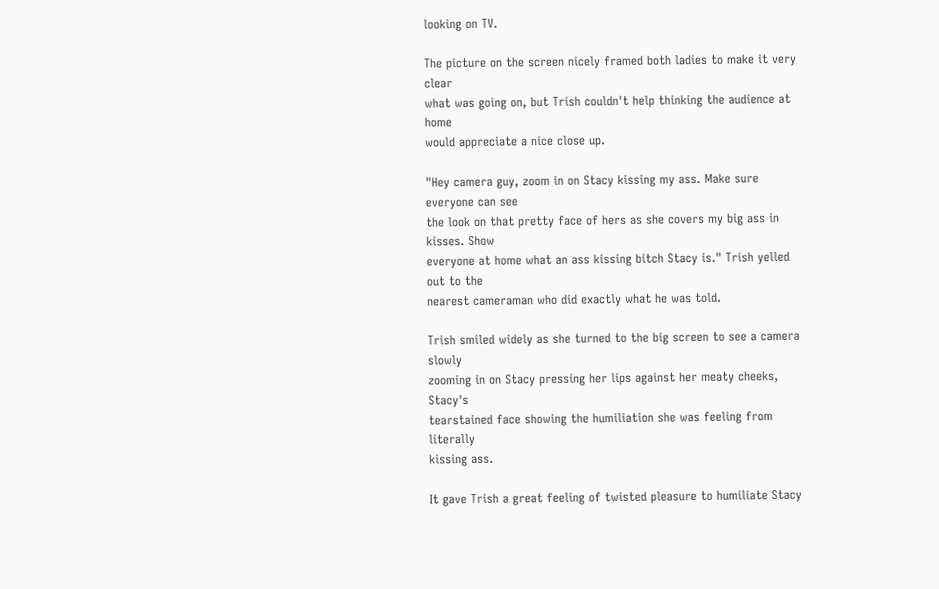looking on TV.

The picture on the screen nicely framed both ladies to make it very clear
what was going on, but Trish couldn't help thinking the audience at home
would appreciate a nice close up.

"Hey camera guy, zoom in on Stacy kissing my ass. Make sure everyone can see
the look on that pretty face of hers as she covers my big ass in kisses. Show
everyone at home what an ass kissing bitch Stacy is." Trish yelled out to the
nearest cameraman who did exactly what he was told.

Trish smiled widely as she turned to the big screen to see a camera slowly
zooming in on Stacy pressing her lips against her meaty cheeks, Stacy's
tearstained face showing the humiliation she was feeling from literally
kissing ass.

It gave Trish a great feeling of twisted pleasure to humiliate Stacy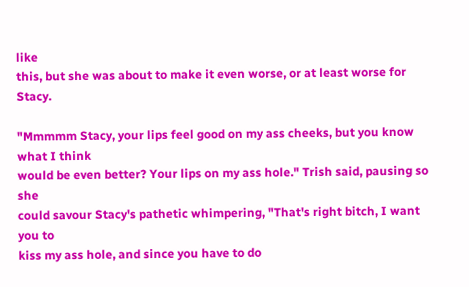like
this, but she was about to make it even worse, or at least worse for Stacy.

"Mmmmm Stacy, your lips feel good on my ass cheeks, but you know what I think
would be even better? Your lips on my ass hole." Trish said, pausing so she
could savour Stacy's pathetic whimpering, "That's right bitch, I want you to
kiss my ass hole, and since you have to do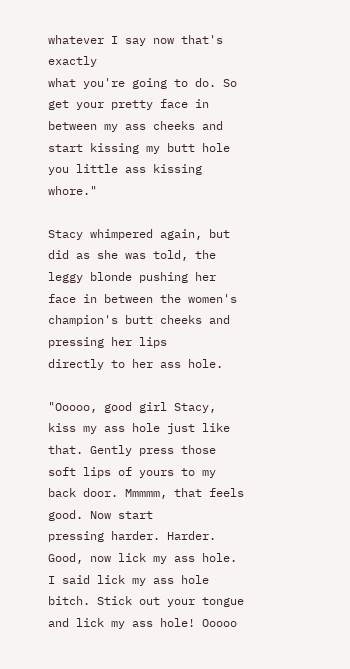whatever I say now that's exactly
what you're going to do. So get your pretty face in between my ass cheeks and
start kissing my butt hole you little ass kissing whore."

Stacy whimpered again, but did as she was told, the leggy blonde pushing her
face in between the women's champion's butt cheeks and pressing her lips
directly to her ass hole.

"Ooooo, good girl Stacy, kiss my ass hole just like that. Gently press those
soft lips of yours to my back door. Mmmmm, that feels good. Now start
pressing harder. Harder. Good, now lick my ass hole. I said lick my ass hole
bitch. Stick out your tongue and lick my ass hole! Ooooo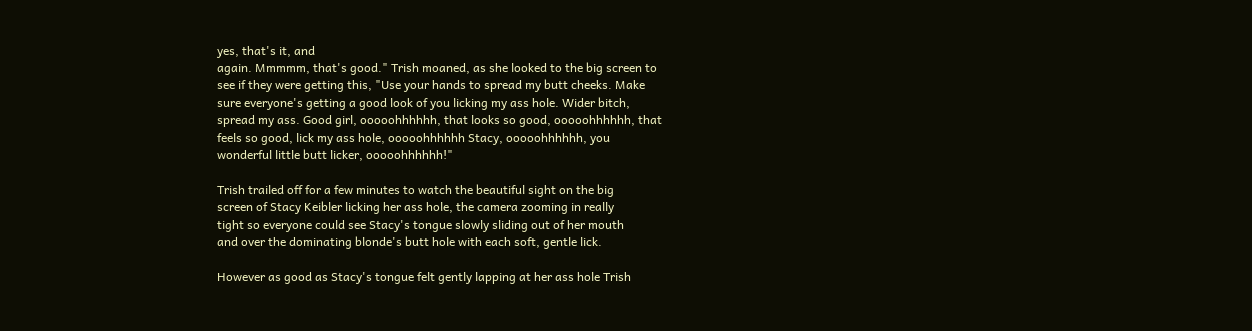yes, that's it, and
again. Mmmmm, that's good." Trish moaned, as she looked to the big screen to
see if they were getting this, "Use your hands to spread my butt cheeks. Make
sure everyone's getting a good look of you licking my ass hole. Wider bitch,
spread my ass. Good girl, ooooohhhhhh, that looks so good, ooooohhhhhh, that
feels so good, lick my ass hole, ooooohhhhhh Stacy, ooooohhhhhh, you
wonderful little butt licker, ooooohhhhhh!"

Trish trailed off for a few minutes to watch the beautiful sight on the big
screen of Stacy Keibler licking her ass hole, the camera zooming in really
tight so everyone could see Stacy's tongue slowly sliding out of her mouth
and over the dominating blonde's butt hole with each soft, gentle lick.

However as good as Stacy's tongue felt gently lapping at her ass hole Trish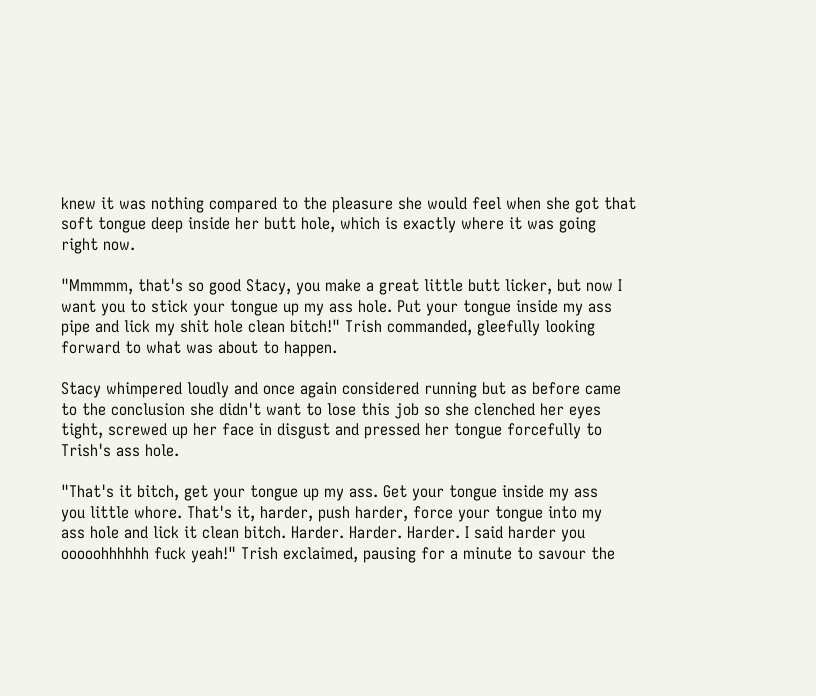knew it was nothing compared to the pleasure she would feel when she got that
soft tongue deep inside her butt hole, which is exactly where it was going
right now.

"Mmmmm, that's so good Stacy, you make a great little butt licker, but now I
want you to stick your tongue up my ass hole. Put your tongue inside my ass
pipe and lick my shit hole clean bitch!" Trish commanded, gleefully looking
forward to what was about to happen.

Stacy whimpered loudly and once again considered running but as before came
to the conclusion she didn't want to lose this job so she clenched her eyes
tight, screwed up her face in disgust and pressed her tongue forcefully to
Trish's ass hole.

"That's it bitch, get your tongue up my ass. Get your tongue inside my ass
you little whore. That's it, harder, push harder, force your tongue into my
ass hole and lick it clean bitch. Harder. Harder. Harder. I said harder you
ooooohhhhhh fuck yeah!" Trish exclaimed, pausing for a minute to savour the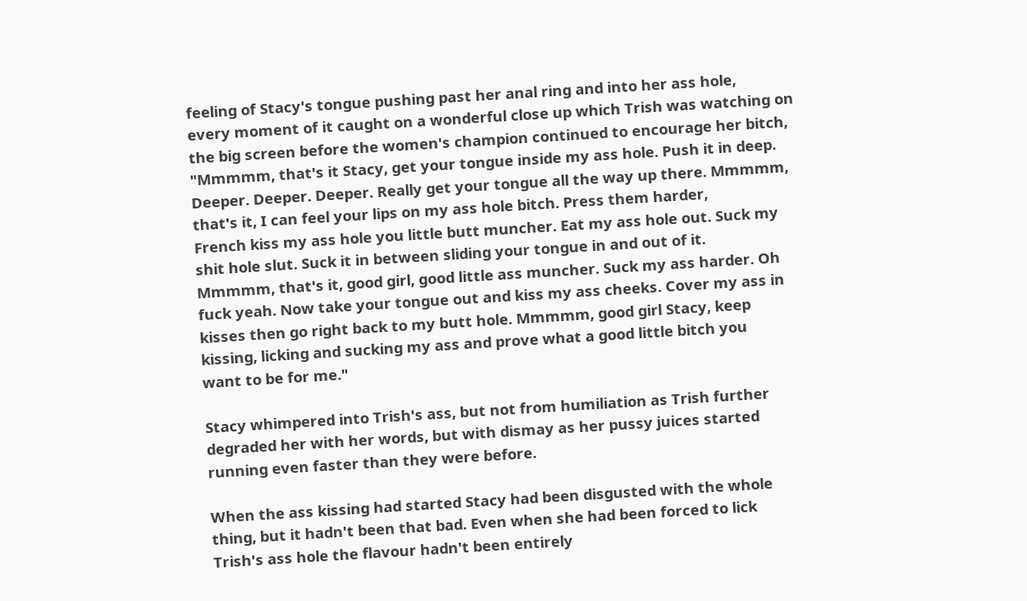feeling of Stacy's tongue pushing past her anal ring and into her ass hole,
every moment of it caught on a wonderful close up which Trish was watching on
the big screen before the women's champion continued to encourage her bitch,
"Mmmmm, that's it Stacy, get your tongue inside my ass hole. Push it in deep.
Deeper. Deeper. Deeper. Really get your tongue all the way up there. Mmmmm,
that's it, I can feel your lips on my ass hole bitch. Press them harder,
French kiss my ass hole you little butt muncher. Eat my ass hole out. Suck my
shit hole slut. Suck it in between sliding your tongue in and out of it.
Mmmmm, that's it, good girl, good little ass muncher. Suck my ass harder. Oh
fuck yeah. Now take your tongue out and kiss my ass cheeks. Cover my ass in
kisses then go right back to my butt hole. Mmmmm, good girl Stacy, keep
kissing, licking and sucking my ass and prove what a good little bitch you
want to be for me."

Stacy whimpered into Trish's ass, but not from humiliation as Trish further
degraded her with her words, but with dismay as her pussy juices started
running even faster than they were before.

When the ass kissing had started Stacy had been disgusted with the whole
thing, but it hadn't been that bad. Even when she had been forced to lick
Trish's ass hole the flavour hadn't been entirely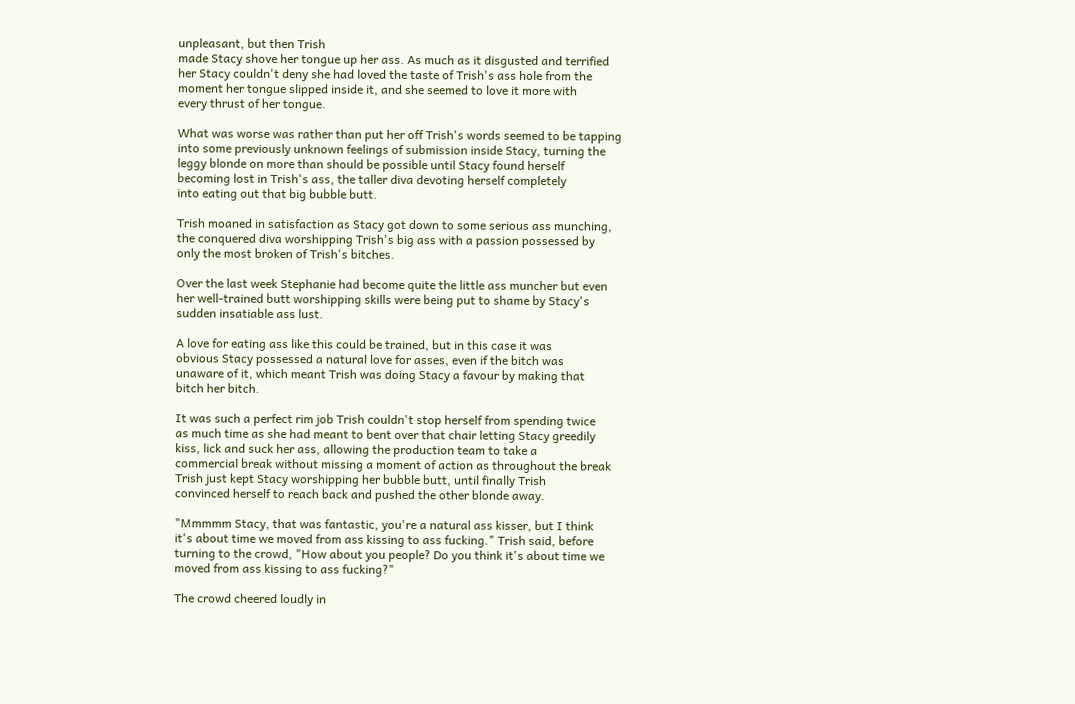unpleasant, but then Trish
made Stacy shove her tongue up her ass. As much as it disgusted and terrified
her Stacy couldn't deny she had loved the taste of Trish's ass hole from the
moment her tongue slipped inside it, and she seemed to love it more with
every thrust of her tongue.

What was worse was rather than put her off Trish's words seemed to be tapping
into some previously unknown feelings of submission inside Stacy, turning the
leggy blonde on more than should be possible until Stacy found herself
becoming lost in Trish's ass, the taller diva devoting herself completely
into eating out that big bubble butt.

Trish moaned in satisfaction as Stacy got down to some serious ass munching,
the conquered diva worshipping Trish's big ass with a passion possessed by
only the most broken of Trish's bitches.

Over the last week Stephanie had become quite the little ass muncher but even
her well-trained butt worshipping skills were being put to shame by Stacy's
sudden insatiable ass lust.

A love for eating ass like this could be trained, but in this case it was
obvious Stacy possessed a natural love for asses, even if the bitch was
unaware of it, which meant Trish was doing Stacy a favour by making that
bitch her bitch.

It was such a perfect rim job Trish couldn't stop herself from spending twice
as much time as she had meant to bent over that chair letting Stacy greedily
kiss, lick and suck her ass, allowing the production team to take a
commercial break without missing a moment of action as throughout the break
Trish just kept Stacy worshipping her bubble butt, until finally Trish
convinced herself to reach back and pushed the other blonde away.

"Mmmmm Stacy, that was fantastic, you're a natural ass kisser, but I think
it's about time we moved from ass kissing to ass fucking." Trish said, before
turning to the crowd, "How about you people? Do you think it's about time we
moved from ass kissing to ass fucking?"

The crowd cheered loudly in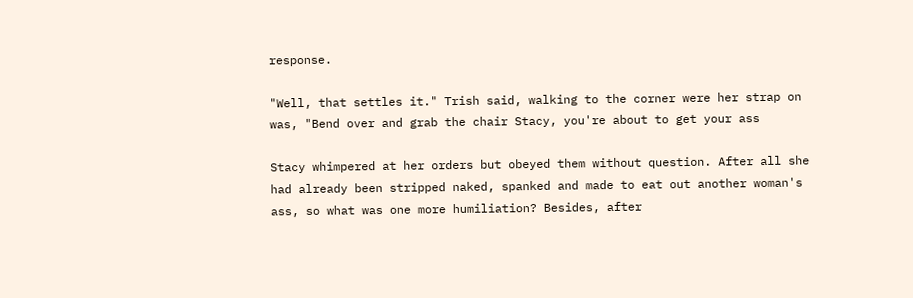response.

"Well, that settles it." Trish said, walking to the corner were her strap on
was, "Bend over and grab the chair Stacy, you're about to get your ass

Stacy whimpered at her orders but obeyed them without question. After all she
had already been stripped naked, spanked and made to eat out another woman's
ass, so what was one more humiliation? Besides, after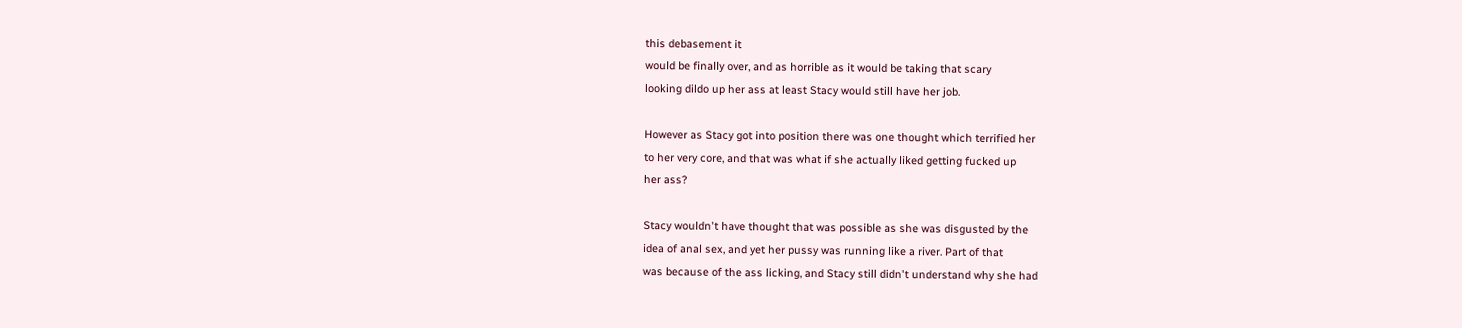this debasement it
would be finally over, and as horrible as it would be taking that scary
looking dildo up her ass at least Stacy would still have her job.

However as Stacy got into position there was one thought which terrified her
to her very core, and that was what if she actually liked getting fucked up
her ass?

Stacy wouldn't have thought that was possible as she was disgusted by the
idea of anal sex, and yet her pussy was running like a river. Part of that
was because of the ass licking, and Stacy still didn't understand why she had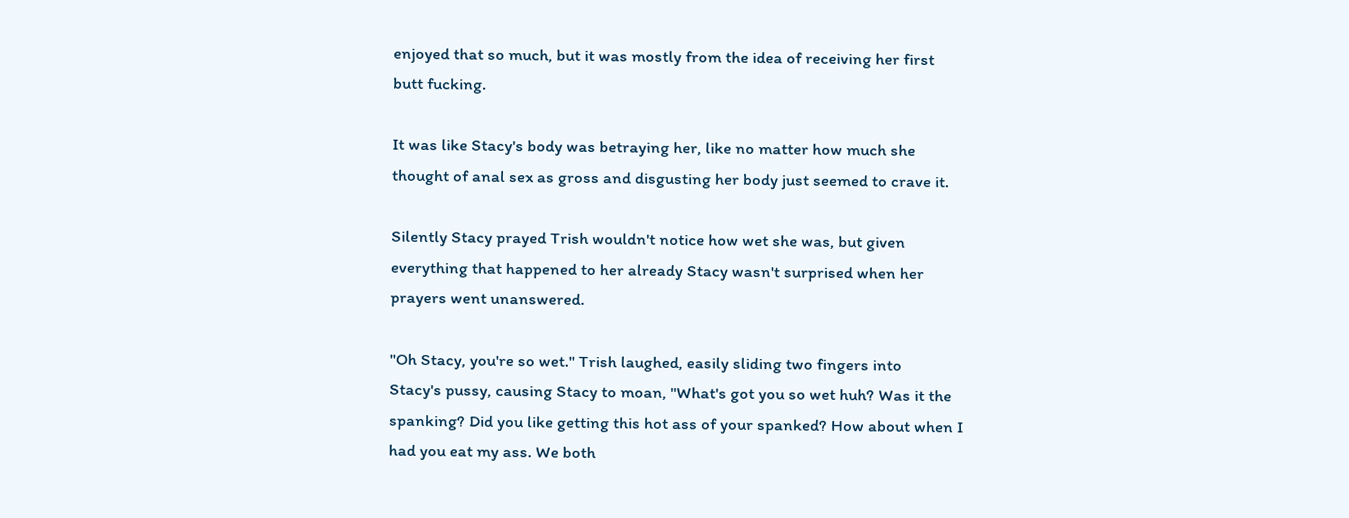enjoyed that so much, but it was mostly from the idea of receiving her first
butt fucking.

It was like Stacy's body was betraying her, like no matter how much she
thought of anal sex as gross and disgusting her body just seemed to crave it.

Silently Stacy prayed Trish wouldn't notice how wet she was, but given
everything that happened to her already Stacy wasn't surprised when her
prayers went unanswered.

"Oh Stacy, you're so wet." Trish laughed, easily sliding two fingers into
Stacy's pussy, causing Stacy to moan, "What's got you so wet huh? Was it the
spanking? Did you like getting this hot ass of your spanked? How about when I
had you eat my ass. We both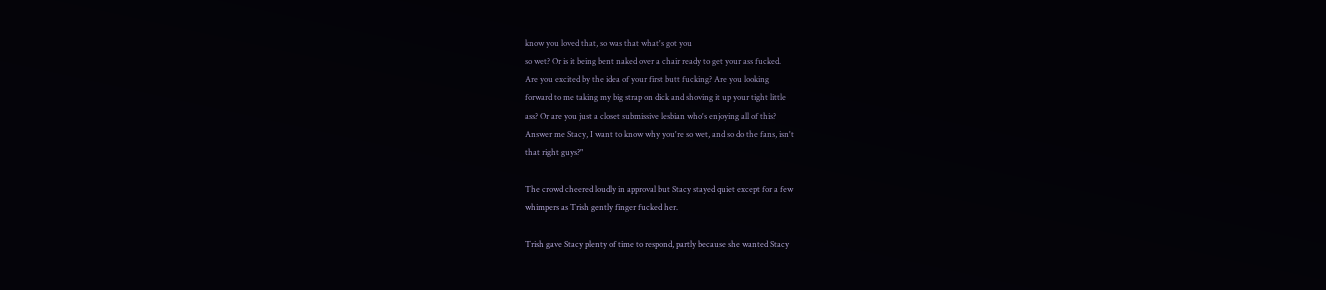know you loved that, so was that what's got you
so wet? Or is it being bent naked over a chair ready to get your ass fucked.
Are you excited by the idea of your first butt fucking? Are you looking
forward to me taking my big strap on dick and shoving it up your tight little
ass? Or are you just a closet submissive lesbian who's enjoying all of this?
Answer me Stacy, I want to know why you're so wet, and so do the fans, isn't
that right guys?"

The crowd cheered loudly in approval but Stacy stayed quiet except for a few
whimpers as Trish gently finger fucked her.

Trish gave Stacy plenty of time to respond, partly because she wanted Stacy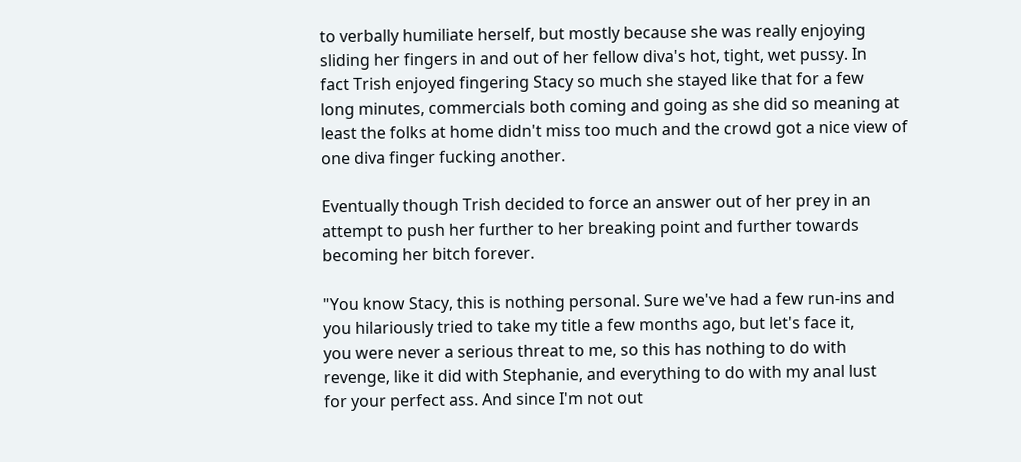to verbally humiliate herself, but mostly because she was really enjoying
sliding her fingers in and out of her fellow diva's hot, tight, wet pussy. In
fact Trish enjoyed fingering Stacy so much she stayed like that for a few
long minutes, commercials both coming and going as she did so meaning at
least the folks at home didn't miss too much and the crowd got a nice view of
one diva finger fucking another.

Eventually though Trish decided to force an answer out of her prey in an
attempt to push her further to her breaking point and further towards
becoming her bitch forever.

"You know Stacy, this is nothing personal. Sure we've had a few run-ins and
you hilariously tried to take my title a few months ago, but let's face it,
you were never a serious threat to me, so this has nothing to do with
revenge, like it did with Stephanie, and everything to do with my anal lust
for your perfect ass. And since I'm not out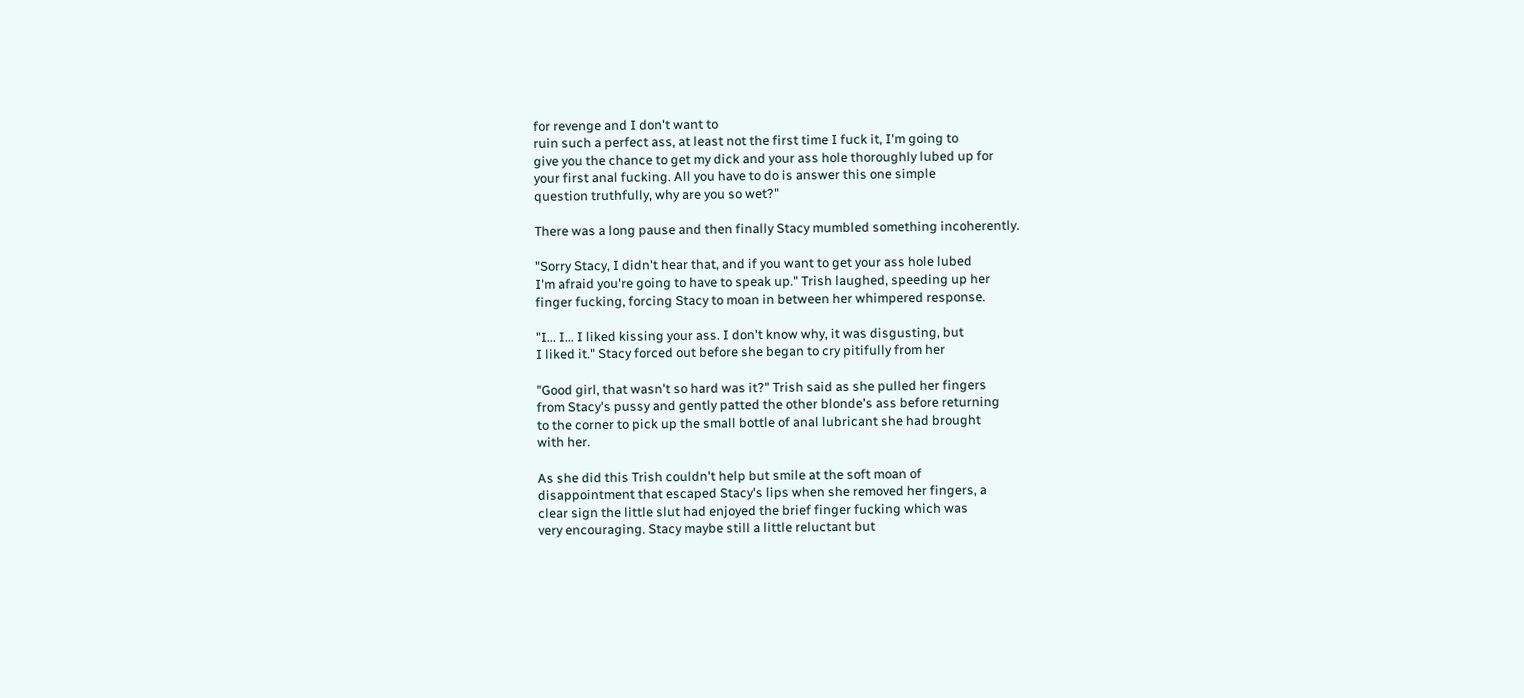for revenge and I don't want to
ruin such a perfect ass, at least not the first time I fuck it, I'm going to
give you the chance to get my dick and your ass hole thoroughly lubed up for
your first anal fucking. All you have to do is answer this one simple
question truthfully, why are you so wet?"

There was a long pause and then finally Stacy mumbled something incoherently.

"Sorry Stacy, I didn't hear that, and if you want to get your ass hole lubed
I'm afraid you're going to have to speak up." Trish laughed, speeding up her
finger fucking, forcing Stacy to moan in between her whimpered response.

"I... I... I liked kissing your ass. I don't know why, it was disgusting, but
I liked it." Stacy forced out before she began to cry pitifully from her

"Good girl, that wasn't so hard was it?" Trish said as she pulled her fingers
from Stacy's pussy and gently patted the other blonde's ass before returning
to the corner to pick up the small bottle of anal lubricant she had brought
with her.

As she did this Trish couldn't help but smile at the soft moan of
disappointment that escaped Stacy's lips when she removed her fingers, a
clear sign the little slut had enjoyed the brief finger fucking which was
very encouraging. Stacy maybe still a little reluctant but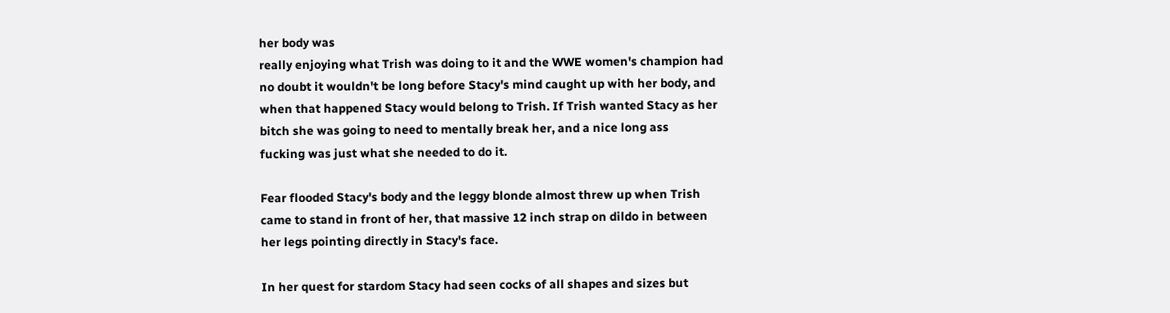her body was
really enjoying what Trish was doing to it and the WWE women's champion had
no doubt it wouldn't be long before Stacy's mind caught up with her body, and
when that happened Stacy would belong to Trish. If Trish wanted Stacy as her
bitch she was going to need to mentally break her, and a nice long ass
fucking was just what she needed to do it.

Fear flooded Stacy's body and the leggy blonde almost threw up when Trish
came to stand in front of her, that massive 12 inch strap on dildo in between
her legs pointing directly in Stacy's face.

In her quest for stardom Stacy had seen cocks of all shapes and sizes but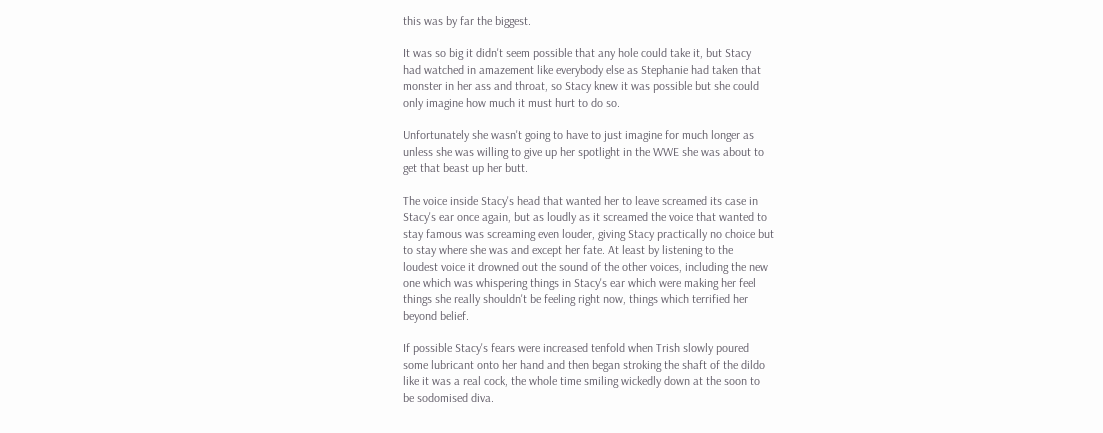this was by far the biggest.

It was so big it didn't seem possible that any hole could take it, but Stacy
had watched in amazement like everybody else as Stephanie had taken that
monster in her ass and throat, so Stacy knew it was possible but she could
only imagine how much it must hurt to do so.

Unfortunately she wasn't going to have to just imagine for much longer as
unless she was willing to give up her spotlight in the WWE she was about to
get that beast up her butt.

The voice inside Stacy's head that wanted her to leave screamed its case in
Stacy's ear once again, but as loudly as it screamed the voice that wanted to
stay famous was screaming even louder, giving Stacy practically no choice but
to stay where she was and except her fate. At least by listening to the
loudest voice it drowned out the sound of the other voices, including the new
one which was whispering things in Stacy's ear which were making her feel
things she really shouldn't be feeling right now, things which terrified her
beyond belief.

If possible Stacy's fears were increased tenfold when Trish slowly poured
some lubricant onto her hand and then began stroking the shaft of the dildo
like it was a real cock, the whole time smiling wickedly down at the soon to
be sodomised diva.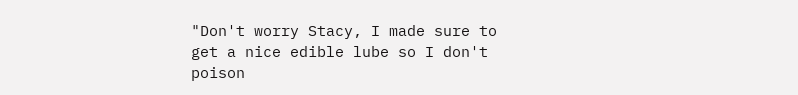"Don't worry Stacy, I made sure to get a nice edible lube so I don't poison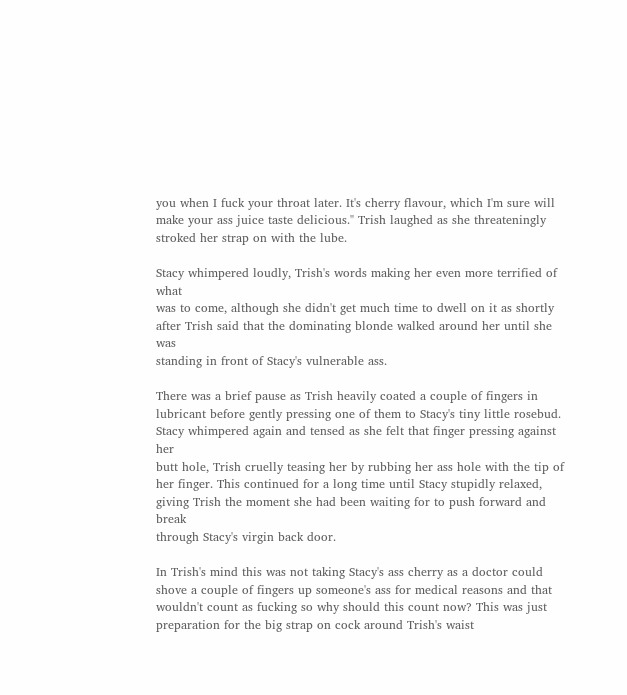you when I fuck your throat later. It's cherry flavour, which I'm sure will
make your ass juice taste delicious." Trish laughed as she threateningly
stroked her strap on with the lube.

Stacy whimpered loudly, Trish's words making her even more terrified of what
was to come, although she didn't get much time to dwell on it as shortly
after Trish said that the dominating blonde walked around her until she was
standing in front of Stacy's vulnerable ass.

There was a brief pause as Trish heavily coated a couple of fingers in
lubricant before gently pressing one of them to Stacy's tiny little rosebud.
Stacy whimpered again and tensed as she felt that finger pressing against her
butt hole, Trish cruelly teasing her by rubbing her ass hole with the tip of
her finger. This continued for a long time until Stacy stupidly relaxed,
giving Trish the moment she had been waiting for to push forward and break
through Stacy's virgin back door.

In Trish's mind this was not taking Stacy's ass cherry as a doctor could
shove a couple of fingers up someone's ass for medical reasons and that
wouldn't count as fucking so why should this count now? This was just
preparation for the big strap on cock around Trish's waist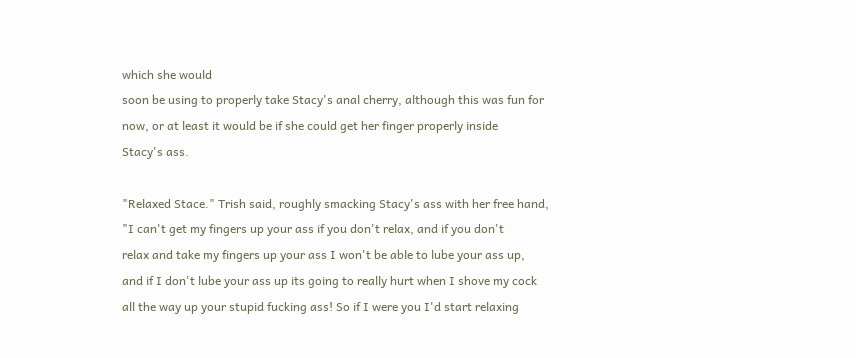which she would
soon be using to properly take Stacy's anal cherry, although this was fun for
now, or at least it would be if she could get her finger properly inside
Stacy's ass.

"Relaxed Stace." Trish said, roughly smacking Stacy's ass with her free hand,
"I can't get my fingers up your ass if you don't relax, and if you don't
relax and take my fingers up your ass I won't be able to lube your ass up,
and if I don't lube your ass up its going to really hurt when I shove my cock
all the way up your stupid fucking ass! So if I were you I'd start relaxing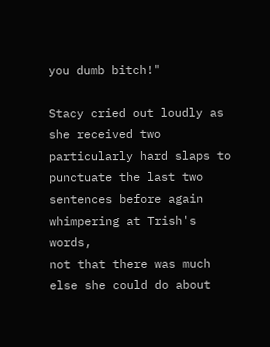you dumb bitch!"

Stacy cried out loudly as she received two particularly hard slaps to
punctuate the last two sentences before again whimpering at Trish's words,
not that there was much else she could do about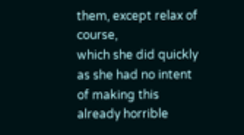them, except relax of course,
which she did quickly as she had no intent of making this already horrible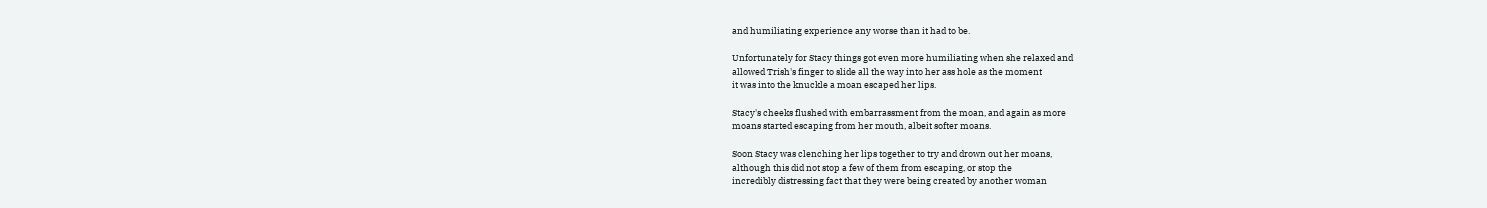and humiliating experience any worse than it had to be.

Unfortunately for Stacy things got even more humiliating when she relaxed and
allowed Trish's finger to slide all the way into her ass hole as the moment
it was into the knuckle a moan escaped her lips.

Stacy's cheeks flushed with embarrassment from the moan, and again as more
moans started escaping from her mouth, albeit softer moans.

Soon Stacy was clenching her lips together to try and drown out her moans,
although this did not stop a few of them from escaping, or stop the
incredibly distressing fact that they were being created by another woman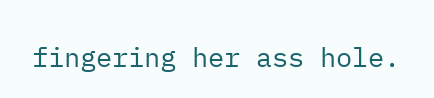fingering her ass hole.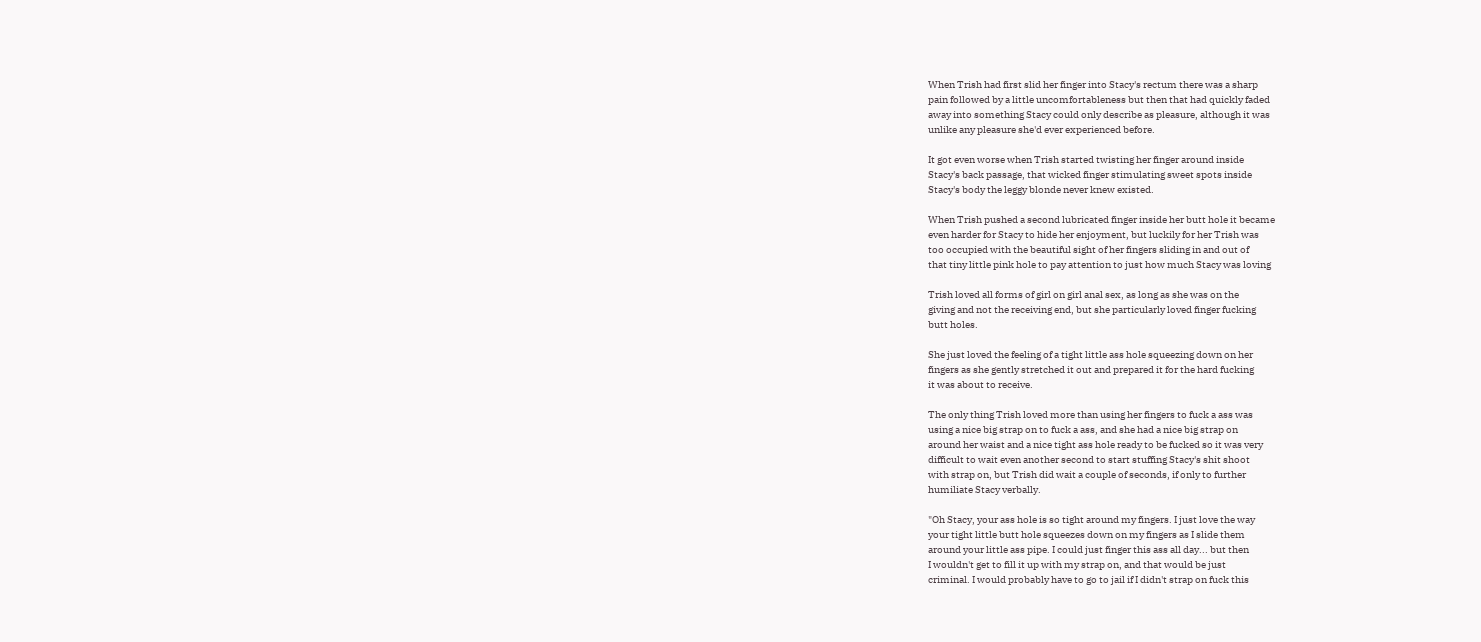When Trish had first slid her finger into Stacy's rectum there was a sharp
pain followed by a little uncomfortableness but then that had quickly faded
away into something Stacy could only describe as pleasure, although it was
unlike any pleasure she'd ever experienced before.

It got even worse when Trish started twisting her finger around inside
Stacy's back passage, that wicked finger stimulating sweet spots inside
Stacy's body the leggy blonde never knew existed.

When Trish pushed a second lubricated finger inside her butt hole it became
even harder for Stacy to hide her enjoyment, but luckily for her Trish was
too occupied with the beautiful sight of her fingers sliding in and out of
that tiny little pink hole to pay attention to just how much Stacy was loving

Trish loved all forms of girl on girl anal sex, as long as she was on the
giving and not the receiving end, but she particularly loved finger fucking
butt holes.

She just loved the feeling of a tight little ass hole squeezing down on her
fingers as she gently stretched it out and prepared it for the hard fucking
it was about to receive.

The only thing Trish loved more than using her fingers to fuck a ass was
using a nice big strap on to fuck a ass, and she had a nice big strap on
around her waist and a nice tight ass hole ready to be fucked so it was very
difficult to wait even another second to start stuffing Stacy's shit shoot
with strap on, but Trish did wait a couple of seconds, if only to further
humiliate Stacy verbally.

"Oh Stacy, your ass hole is so tight around my fingers. I just love the way
your tight little butt hole squeezes down on my fingers as I slide them
around your little ass pipe. I could just finger this ass all day... but then
I wouldn't get to fill it up with my strap on, and that would be just
criminal. I would probably have to go to jail if I didn't strap on fuck this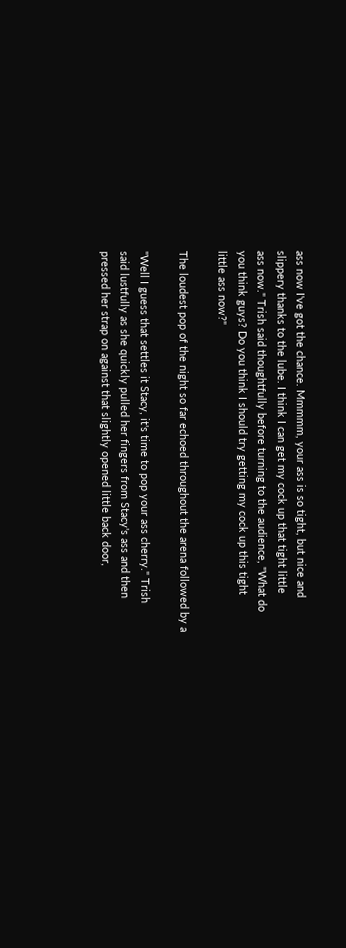ass now I've got the chance. Mmmmm, your ass is so tight, but nice and
slippery thanks to the lube. I think I can get my cock up that tight little
ass now." Trish said thoughtfully before turning to the audience, "What do
you think guys? Do you think I should try getting my cock up this tight
little ass now?"

The loudest pop of the night so far echoed throughout the arena followed by a

"Well I guess that settles it Stacy, it's time to pop your ass cherry." Trish
said lustfully as she quickly pulled her fingers from Stacy's ass and then
pressed her strap on against that slightly opened little back door,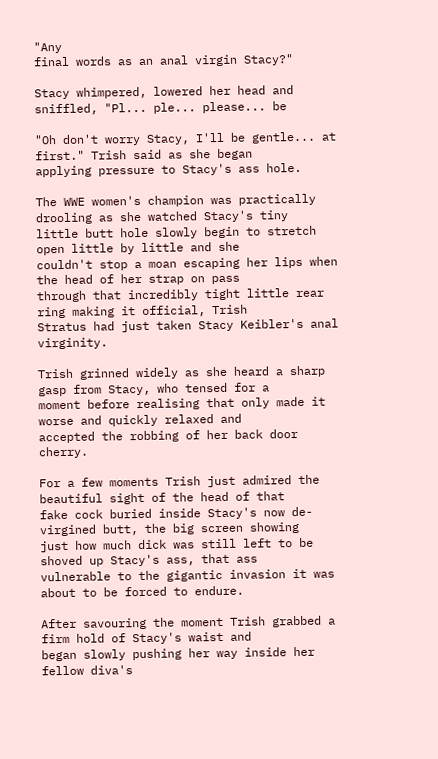"Any
final words as an anal virgin Stacy?"

Stacy whimpered, lowered her head and sniffled, "Pl... ple... please... be

"Oh don't worry Stacy, I'll be gentle... at first." Trish said as she began
applying pressure to Stacy's ass hole.

The WWE women's champion was practically drooling as she watched Stacy's tiny
little butt hole slowly begin to stretch open little by little and she
couldn't stop a moan escaping her lips when the head of her strap on pass
through that incredibly tight little rear ring making it official, Trish
Stratus had just taken Stacy Keibler's anal virginity.

Trish grinned widely as she heard a sharp gasp from Stacy, who tensed for a
moment before realising that only made it worse and quickly relaxed and
accepted the robbing of her back door cherry.

For a few moments Trish just admired the beautiful sight of the head of that
fake cock buried inside Stacy's now de-virgined butt, the big screen showing
just how much dick was still left to be shoved up Stacy's ass, that ass
vulnerable to the gigantic invasion it was about to be forced to endure.

After savouring the moment Trish grabbed a firm hold of Stacy's waist and
began slowly pushing her way inside her fellow diva's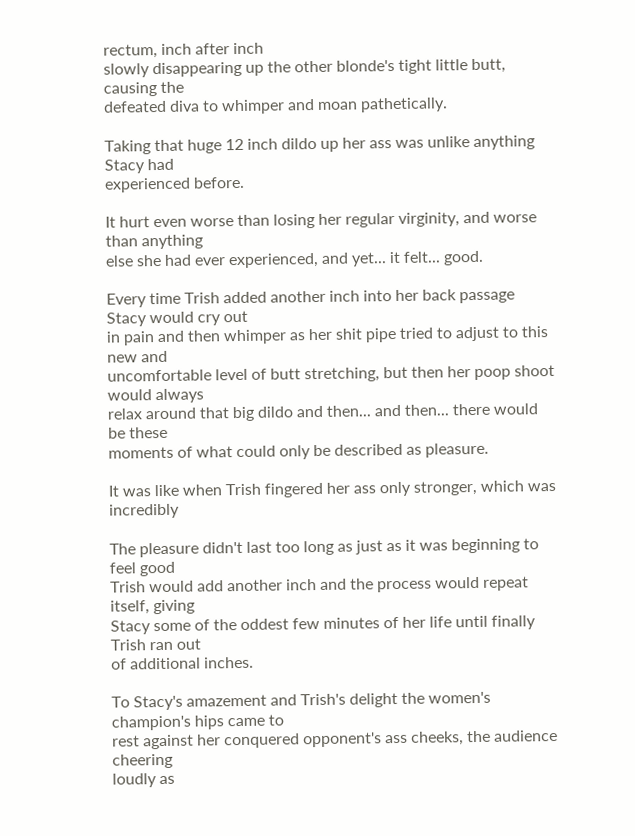rectum, inch after inch
slowly disappearing up the other blonde's tight little butt, causing the
defeated diva to whimper and moan pathetically.

Taking that huge 12 inch dildo up her ass was unlike anything Stacy had
experienced before.

It hurt even worse than losing her regular virginity, and worse than anything
else she had ever experienced, and yet... it felt... good.

Every time Trish added another inch into her back passage Stacy would cry out
in pain and then whimper as her shit pipe tried to adjust to this new and
uncomfortable level of butt stretching, but then her poop shoot would always
relax around that big dildo and then... and then... there would be these
moments of what could only be described as pleasure.

It was like when Trish fingered her ass only stronger, which was incredibly

The pleasure didn't last too long as just as it was beginning to feel good
Trish would add another inch and the process would repeat itself, giving
Stacy some of the oddest few minutes of her life until finally Trish ran out
of additional inches.

To Stacy's amazement and Trish's delight the women's champion's hips came to
rest against her conquered opponent's ass cheeks, the audience cheering
loudly as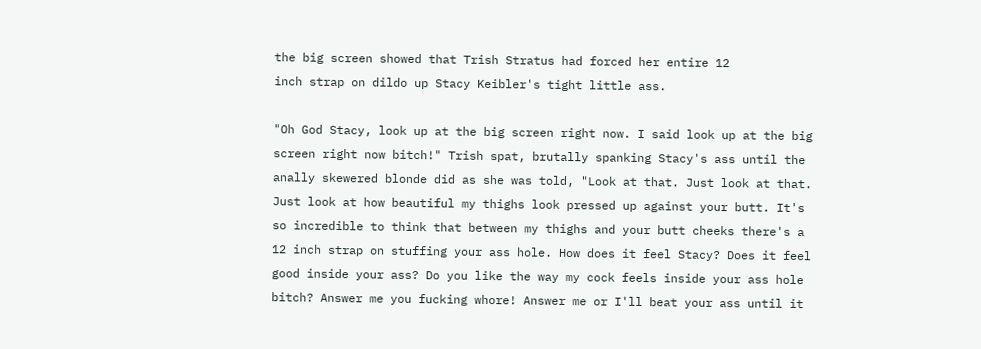the big screen showed that Trish Stratus had forced her entire 12
inch strap on dildo up Stacy Keibler's tight little ass.

"Oh God Stacy, look up at the big screen right now. I said look up at the big
screen right now bitch!" Trish spat, brutally spanking Stacy's ass until the
anally skewered blonde did as she was told, "Look at that. Just look at that.
Just look at how beautiful my thighs look pressed up against your butt. It's
so incredible to think that between my thighs and your butt cheeks there's a
12 inch strap on stuffing your ass hole. How does it feel Stacy? Does it feel
good inside your ass? Do you like the way my cock feels inside your ass hole
bitch? Answer me you fucking whore! Answer me or I'll beat your ass until it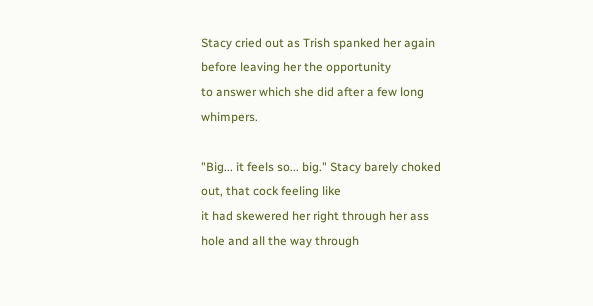Stacy cried out as Trish spanked her again before leaving her the opportunity
to answer which she did after a few long whimpers.

"Big... it feels so... big." Stacy barely choked out, that cock feeling like
it had skewered her right through her ass hole and all the way through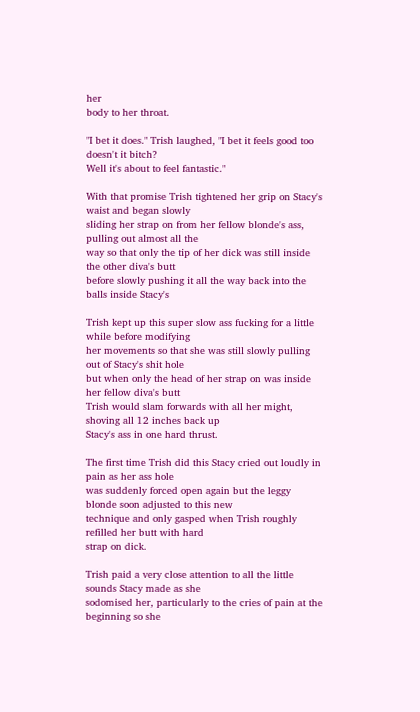her
body to her throat.

"I bet it does." Trish laughed, "I bet it feels good too doesn't it bitch?
Well it's about to feel fantastic."

With that promise Trish tightened her grip on Stacy's waist and began slowly
sliding her strap on from her fellow blonde's ass, pulling out almost all the
way so that only the tip of her dick was still inside the other diva's butt
before slowly pushing it all the way back into the balls inside Stacy's

Trish kept up this super slow ass fucking for a little while before modifying
her movements so that she was still slowly pulling out of Stacy's shit hole
but when only the head of her strap on was inside her fellow diva's butt
Trish would slam forwards with all her might, shoving all 12 inches back up
Stacy's ass in one hard thrust.

The first time Trish did this Stacy cried out loudly in pain as her ass hole
was suddenly forced open again but the leggy blonde soon adjusted to this new
technique and only gasped when Trish roughly refilled her butt with hard
strap on dick.

Trish paid a very close attention to all the little sounds Stacy made as she
sodomised her, particularly to the cries of pain at the beginning so she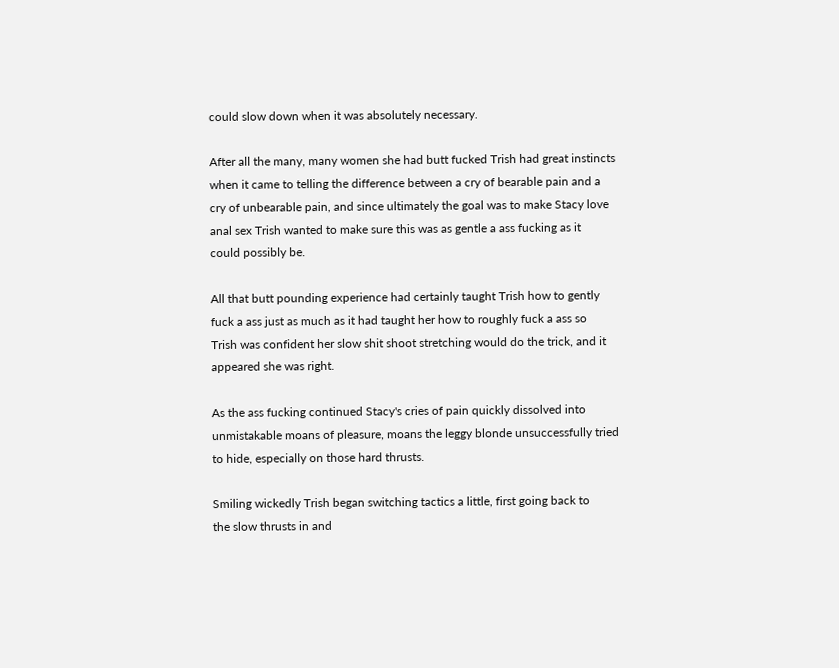could slow down when it was absolutely necessary.

After all the many, many women she had butt fucked Trish had great instincts
when it came to telling the difference between a cry of bearable pain and a
cry of unbearable pain, and since ultimately the goal was to make Stacy love
anal sex Trish wanted to make sure this was as gentle a ass fucking as it
could possibly be.

All that butt pounding experience had certainly taught Trish how to gently
fuck a ass just as much as it had taught her how to roughly fuck a ass so
Trish was confident her slow shit shoot stretching would do the trick, and it
appeared she was right.

As the ass fucking continued Stacy's cries of pain quickly dissolved into
unmistakable moans of pleasure, moans the leggy blonde unsuccessfully tried
to hide, especially on those hard thrusts.

Smiling wickedly Trish began switching tactics a little, first going back to
the slow thrusts in and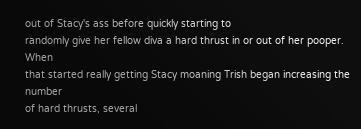out of Stacy's ass before quickly starting to
randomly give her fellow diva a hard thrust in or out of her pooper. When
that started really getting Stacy moaning Trish began increasing the number
of hard thrusts, several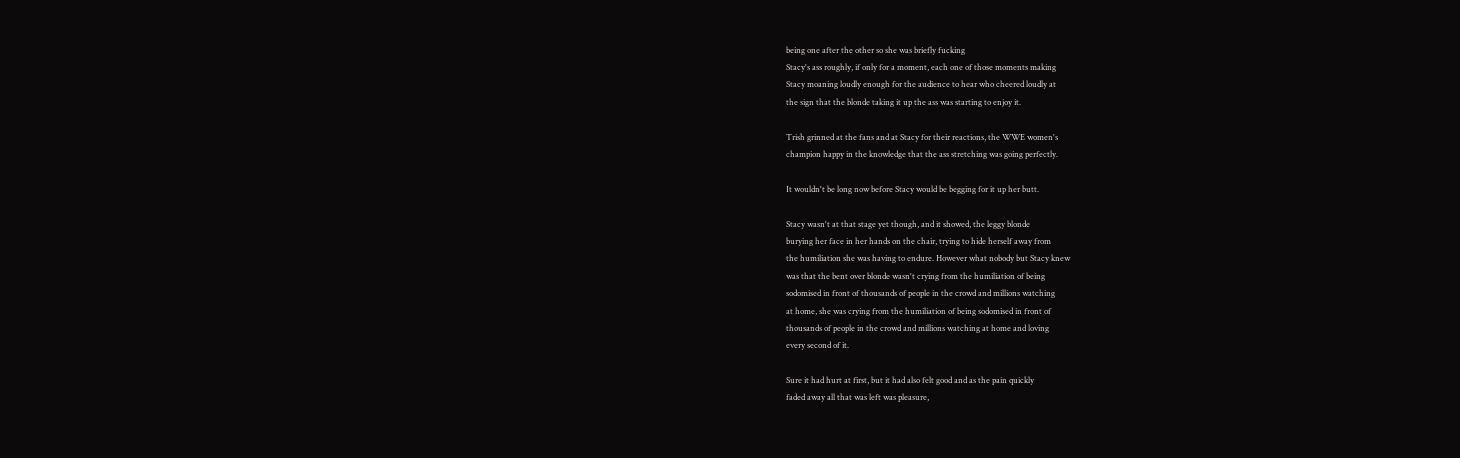being one after the other so she was briefly fucking
Stacy's ass roughly, if only for a moment, each one of those moments making
Stacy moaning loudly enough for the audience to hear who cheered loudly at
the sign that the blonde taking it up the ass was starting to enjoy it.

Trish grinned at the fans and at Stacy for their reactions, the WWE women's
champion happy in the knowledge that the ass stretching was going perfectly.

It wouldn't be long now before Stacy would be begging for it up her butt.

Stacy wasn't at that stage yet though, and it showed, the leggy blonde
burying her face in her hands on the chair, trying to hide herself away from
the humiliation she was having to endure. However what nobody but Stacy knew
was that the bent over blonde wasn't crying from the humiliation of being
sodomised in front of thousands of people in the crowd and millions watching
at home, she was crying from the humiliation of being sodomised in front of
thousands of people in the crowd and millions watching at home and loving
every second of it.

Sure it had hurt at first, but it had also felt good and as the pain quickly
faded away all that was left was pleasure,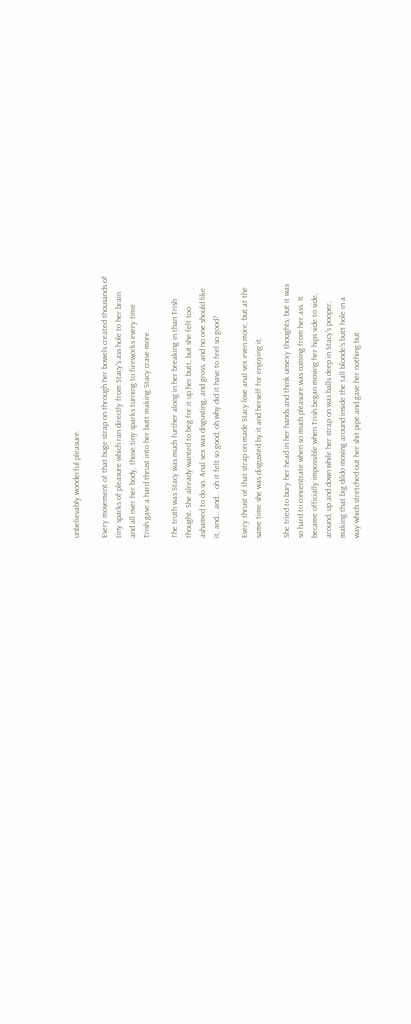unbelievably wonderful pleasure.

Every movement of that huge strap on through her bowels created thousands of
tiny sparks of pleasure which ran directly from Stacy's ass hole to her brain
and all over her body, those tiny sparks turning to fireworks every time
Trish gave a hard thrust into her butt making Stacy crave more.

The truth was Stacy was much further along in her breaking in than Trish
thought. She already wanted to beg for it up her butt, but she felt too
ashamed to do so. Anal sex was disgusting, and gross, and no one should like
it, and... and... oh it felt so good, oh why did it have to feel so good?

Every thrust of that strap on made Stacy love anal sex even more, but at the
same time she was disgusted by it and herself for enjoying it.

She tried to bury her head in her hands and think unsexy thoughts, but it was
so hard to concentrate when so much pleasure was coming from her ass. It
became officially impossible when Trish began moving her hips side to side,
around, up and down while her strap on was balls deep in Stacy's pooper,
making that big dildo moving around inside the tall blonde's butt hole in a
way which stretched out her shit pipe and gave her nothing but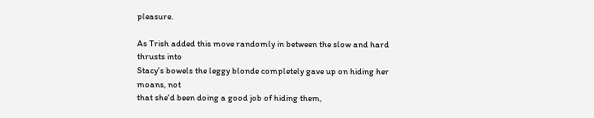pleasure.

As Trish added this move randomly in between the slow and hard thrusts into
Stacy's bowels the leggy blonde completely gave up on hiding her moans, not
that she'd been doing a good job of hiding them,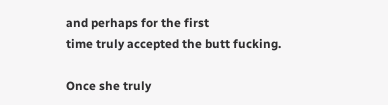and perhaps for the first
time truly accepted the butt fucking.

Once she truly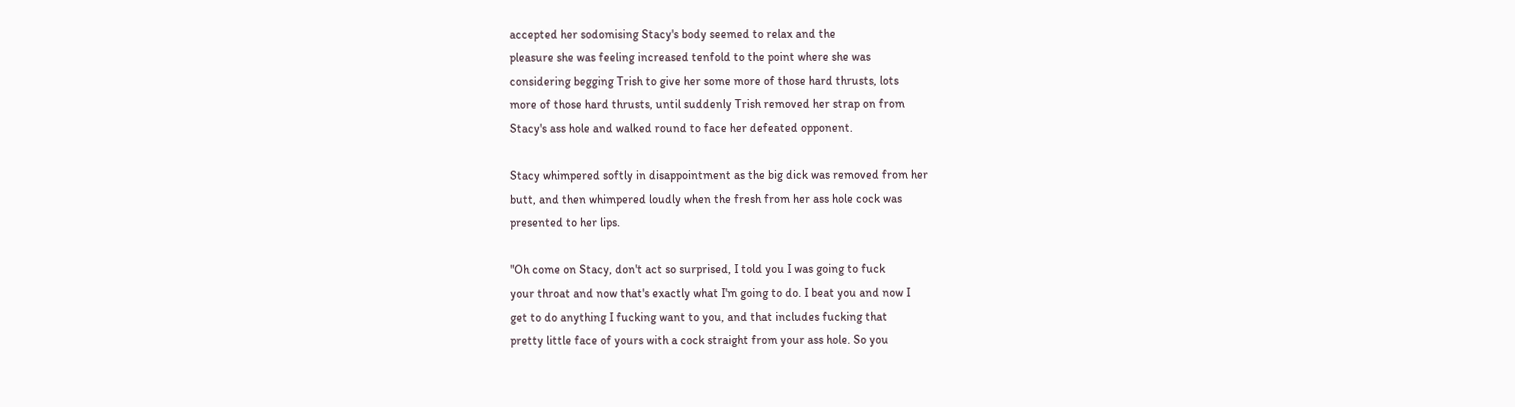accepted her sodomising Stacy's body seemed to relax and the
pleasure she was feeling increased tenfold to the point where she was
considering begging Trish to give her some more of those hard thrusts, lots
more of those hard thrusts, until suddenly Trish removed her strap on from
Stacy's ass hole and walked round to face her defeated opponent.

Stacy whimpered softly in disappointment as the big dick was removed from her
butt, and then whimpered loudly when the fresh from her ass hole cock was
presented to her lips.

"Oh come on Stacy, don't act so surprised, I told you I was going to fuck
your throat and now that's exactly what I'm going to do. I beat you and now I
get to do anything I fucking want to you, and that includes fucking that
pretty little face of yours with a cock straight from your ass hole. So you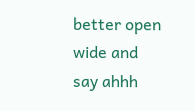better open wide and say ahhh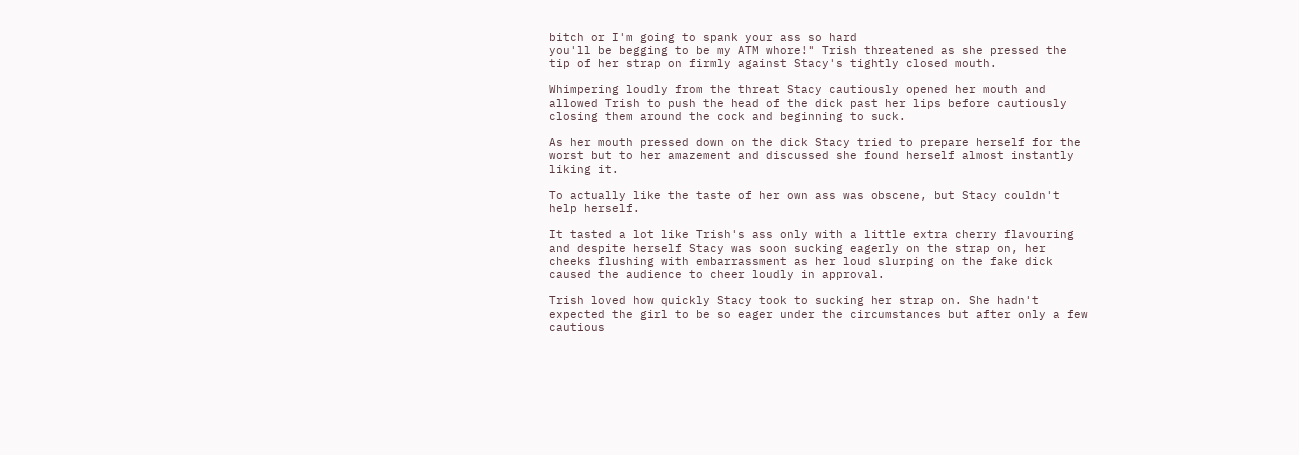bitch or I'm going to spank your ass so hard
you'll be begging to be my ATM whore!" Trish threatened as she pressed the
tip of her strap on firmly against Stacy's tightly closed mouth.

Whimpering loudly from the threat Stacy cautiously opened her mouth and
allowed Trish to push the head of the dick past her lips before cautiously
closing them around the cock and beginning to suck.

As her mouth pressed down on the dick Stacy tried to prepare herself for the
worst but to her amazement and discussed she found herself almost instantly
liking it.

To actually like the taste of her own ass was obscene, but Stacy couldn't
help herself.

It tasted a lot like Trish's ass only with a little extra cherry flavouring
and despite herself Stacy was soon sucking eagerly on the strap on, her
cheeks flushing with embarrassment as her loud slurping on the fake dick
caused the audience to cheer loudly in approval.

Trish loved how quickly Stacy took to sucking her strap on. She hadn't
expected the girl to be so eager under the circumstances but after only a few
cautious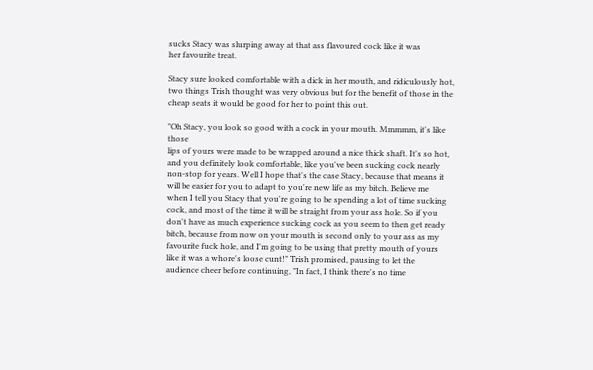sucks Stacy was slurping away at that ass flavoured cock like it was
her favourite treat.

Stacy sure looked comfortable with a dick in her mouth, and ridiculously hot,
two things Trish thought was very obvious but for the benefit of those in the
cheap seats it would be good for her to point this out.

"Oh Stacy, you look so good with a cock in your mouth. Mmmmm, it's like those
lips of yours were made to be wrapped around a nice thick shaft. It's so hot,
and you definitely look comfortable, like you've been sucking cock nearly
non-stop for years. Well I hope that's the case Stacy, because that means it
will be easier for you to adapt to you're new life as my bitch. Believe me
when I tell you Stacy that you're going to be spending a lot of time sucking
cock, and most of the time it will be straight from your ass hole. So if you
don't have as much experience sucking cock as you seem to then get ready
bitch, because from now on your mouth is second only to your ass as my
favourite fuck hole, and I'm going to be using that pretty mouth of yours
like it was a whore's loose cunt!" Trish promised, pausing to let the
audience cheer before continuing, "In fact, I think there's no time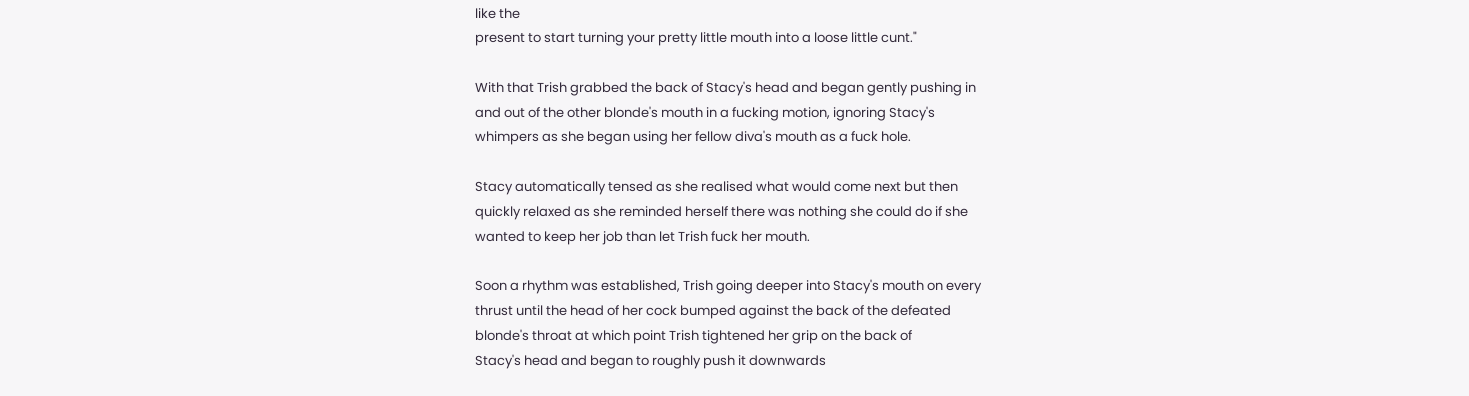like the
present to start turning your pretty little mouth into a loose little cunt."

With that Trish grabbed the back of Stacy's head and began gently pushing in
and out of the other blonde's mouth in a fucking motion, ignoring Stacy's
whimpers as she began using her fellow diva's mouth as a fuck hole.

Stacy automatically tensed as she realised what would come next but then
quickly relaxed as she reminded herself there was nothing she could do if she
wanted to keep her job than let Trish fuck her mouth.

Soon a rhythm was established, Trish going deeper into Stacy's mouth on every
thrust until the head of her cock bumped against the back of the defeated
blonde's throat at which point Trish tightened her grip on the back of
Stacy's head and began to roughly push it downwards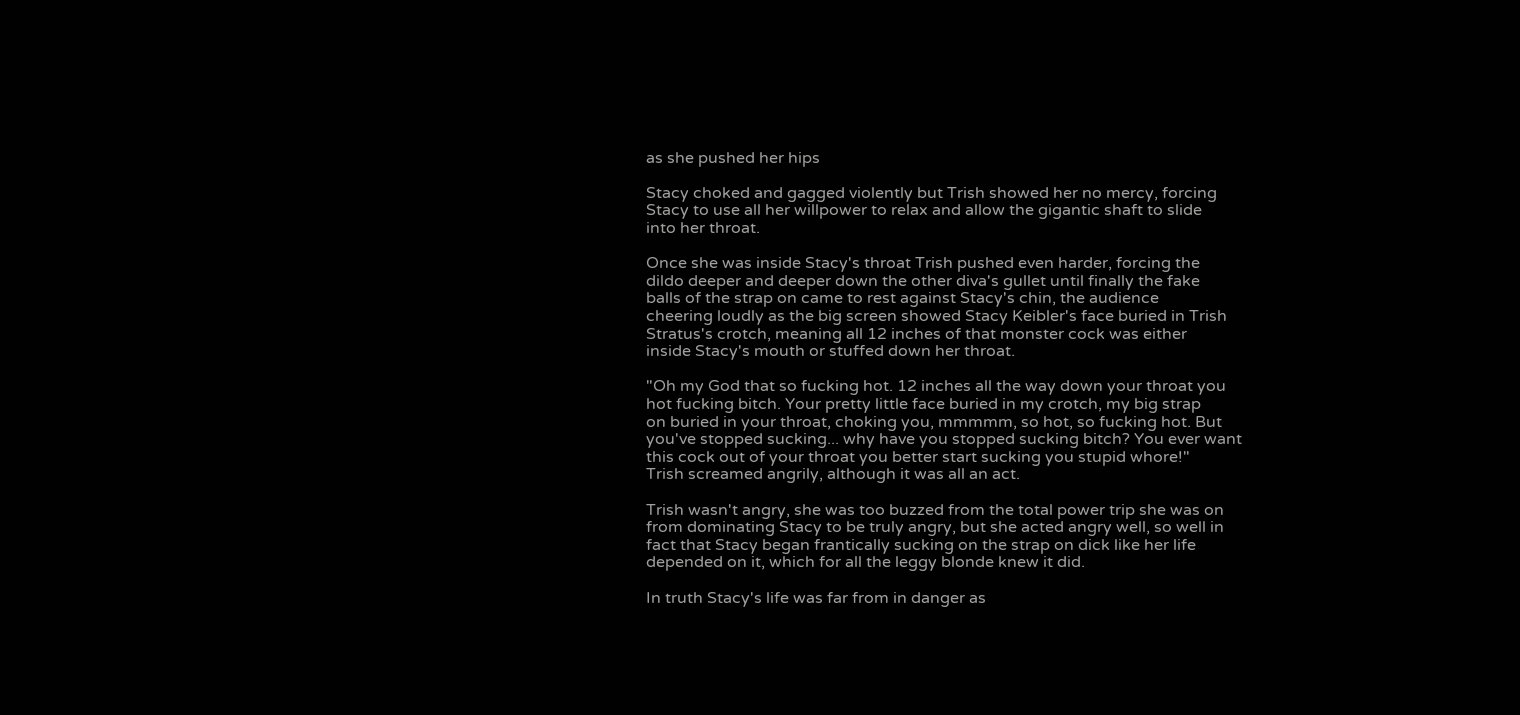as she pushed her hips

Stacy choked and gagged violently but Trish showed her no mercy, forcing
Stacy to use all her willpower to relax and allow the gigantic shaft to slide
into her throat.

Once she was inside Stacy's throat Trish pushed even harder, forcing the
dildo deeper and deeper down the other diva's gullet until finally the fake
balls of the strap on came to rest against Stacy's chin, the audience
cheering loudly as the big screen showed Stacy Keibler's face buried in Trish
Stratus's crotch, meaning all 12 inches of that monster cock was either
inside Stacy's mouth or stuffed down her throat.

"Oh my God that so fucking hot. 12 inches all the way down your throat you
hot fucking bitch. Your pretty little face buried in my crotch, my big strap
on buried in your throat, choking you, mmmmm, so hot, so fucking hot. But
you've stopped sucking... why have you stopped sucking bitch? You ever want
this cock out of your throat you better start sucking you stupid whore!"
Trish screamed angrily, although it was all an act.

Trish wasn't angry, she was too buzzed from the total power trip she was on
from dominating Stacy to be truly angry, but she acted angry well, so well in
fact that Stacy began frantically sucking on the strap on dick like her life
depended on it, which for all the leggy blonde knew it did.

In truth Stacy's life was far from in danger as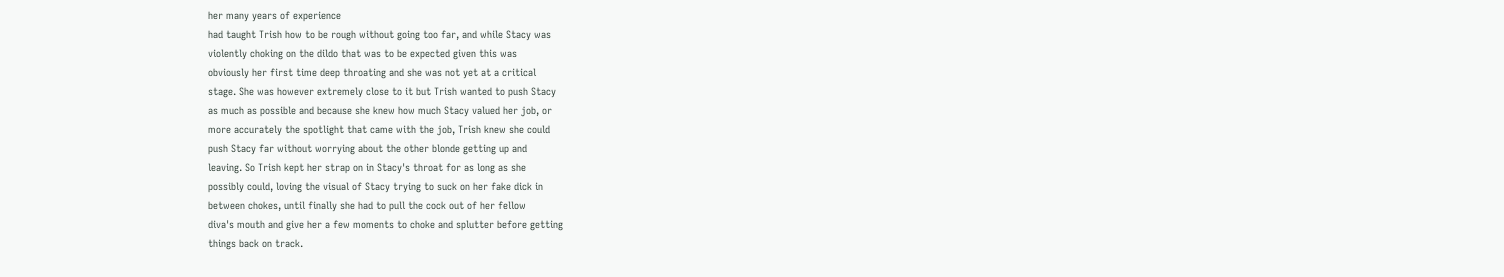her many years of experience
had taught Trish how to be rough without going too far, and while Stacy was
violently choking on the dildo that was to be expected given this was
obviously her first time deep throating and she was not yet at a critical
stage. She was however extremely close to it but Trish wanted to push Stacy
as much as possible and because she knew how much Stacy valued her job, or
more accurately the spotlight that came with the job, Trish knew she could
push Stacy far without worrying about the other blonde getting up and
leaving. So Trish kept her strap on in Stacy's throat for as long as she
possibly could, loving the visual of Stacy trying to suck on her fake dick in
between chokes, until finally she had to pull the cock out of her fellow
diva's mouth and give her a few moments to choke and splutter before getting
things back on track.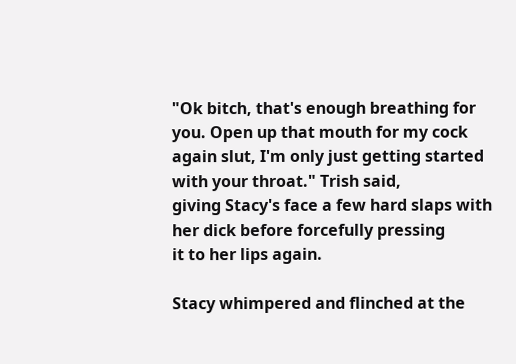"Ok bitch, that's enough breathing for you. Open up that mouth for my cock
again slut, I'm only just getting started with your throat." Trish said,
giving Stacy's face a few hard slaps with her dick before forcefully pressing
it to her lips again.

Stacy whimpered and flinched at the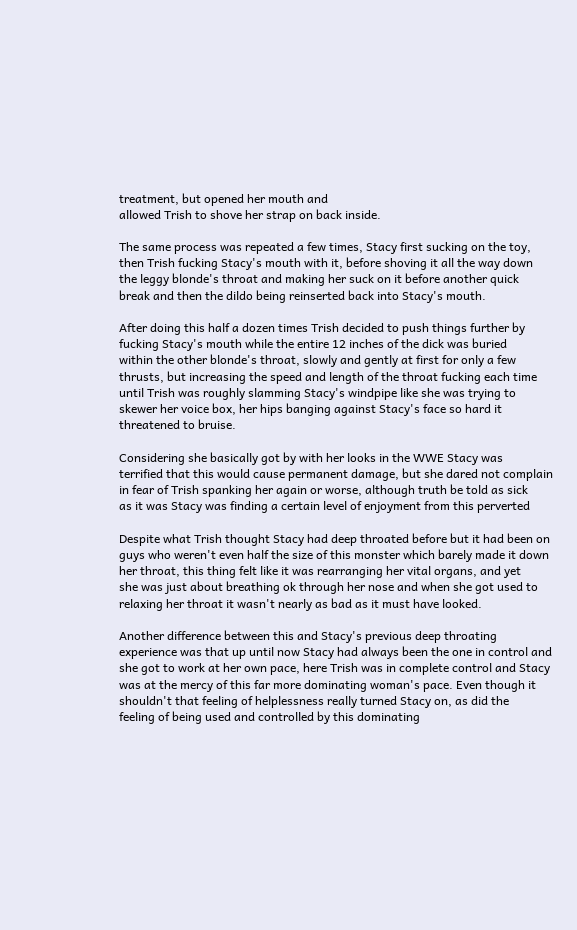treatment, but opened her mouth and
allowed Trish to shove her strap on back inside.

The same process was repeated a few times, Stacy first sucking on the toy,
then Trish fucking Stacy's mouth with it, before shoving it all the way down
the leggy blonde's throat and making her suck on it before another quick
break and then the dildo being reinserted back into Stacy's mouth.

After doing this half a dozen times Trish decided to push things further by
fucking Stacy's mouth while the entire 12 inches of the dick was buried
within the other blonde's throat, slowly and gently at first for only a few
thrusts, but increasing the speed and length of the throat fucking each time
until Trish was roughly slamming Stacy's windpipe like she was trying to
skewer her voice box, her hips banging against Stacy's face so hard it
threatened to bruise.

Considering she basically got by with her looks in the WWE Stacy was
terrified that this would cause permanent damage, but she dared not complain
in fear of Trish spanking her again or worse, although truth be told as sick
as it was Stacy was finding a certain level of enjoyment from this perverted

Despite what Trish thought Stacy had deep throated before but it had been on
guys who weren't even half the size of this monster which barely made it down
her throat, this thing felt like it was rearranging her vital organs, and yet
she was just about breathing ok through her nose and when she got used to
relaxing her throat it wasn't nearly as bad as it must have looked.

Another difference between this and Stacy's previous deep throating
experience was that up until now Stacy had always been the one in control and
she got to work at her own pace, here Trish was in complete control and Stacy
was at the mercy of this far more dominating woman's pace. Even though it
shouldn't that feeling of helplessness really turned Stacy on, as did the
feeling of being used and controlled by this dominating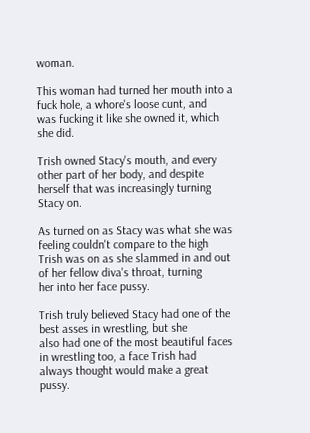woman.

This woman had turned her mouth into a fuck hole, a whore's loose cunt, and
was fucking it like she owned it, which she did.

Trish owned Stacy's mouth, and every other part of her body, and despite
herself that was increasingly turning Stacy on.

As turned on as Stacy was what she was feeling couldn't compare to the high
Trish was on as she slammed in and out of her fellow diva's throat, turning
her into her face pussy.

Trish truly believed Stacy had one of the best asses in wrestling, but she
also had one of the most beautiful faces in wrestling too, a face Trish had
always thought would make a great pussy.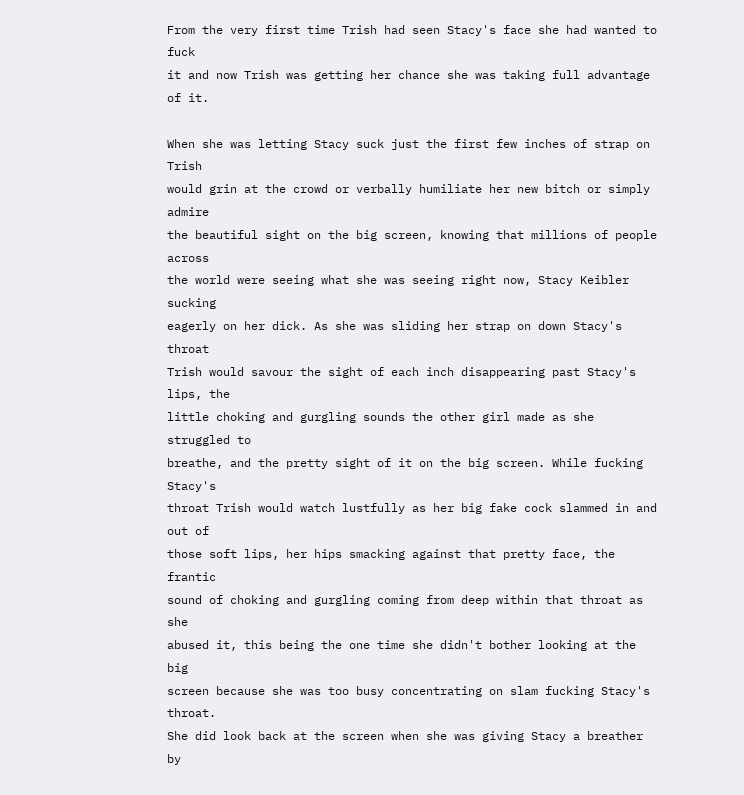From the very first time Trish had seen Stacy's face she had wanted to fuck
it and now Trish was getting her chance she was taking full advantage of it.

When she was letting Stacy suck just the first few inches of strap on Trish
would grin at the crowd or verbally humiliate her new bitch or simply admire
the beautiful sight on the big screen, knowing that millions of people across
the world were seeing what she was seeing right now, Stacy Keibler sucking
eagerly on her dick. As she was sliding her strap on down Stacy's throat
Trish would savour the sight of each inch disappearing past Stacy's lips, the
little choking and gurgling sounds the other girl made as she struggled to
breathe, and the pretty sight of it on the big screen. While fucking Stacy's
throat Trish would watch lustfully as her big fake cock slammed in and out of
those soft lips, her hips smacking against that pretty face, the frantic
sound of choking and gurgling coming from deep within that throat as she
abused it, this being the one time she didn't bother looking at the big
screen because she was too busy concentrating on slam fucking Stacy's throat.
She did look back at the screen when she was giving Stacy a breather by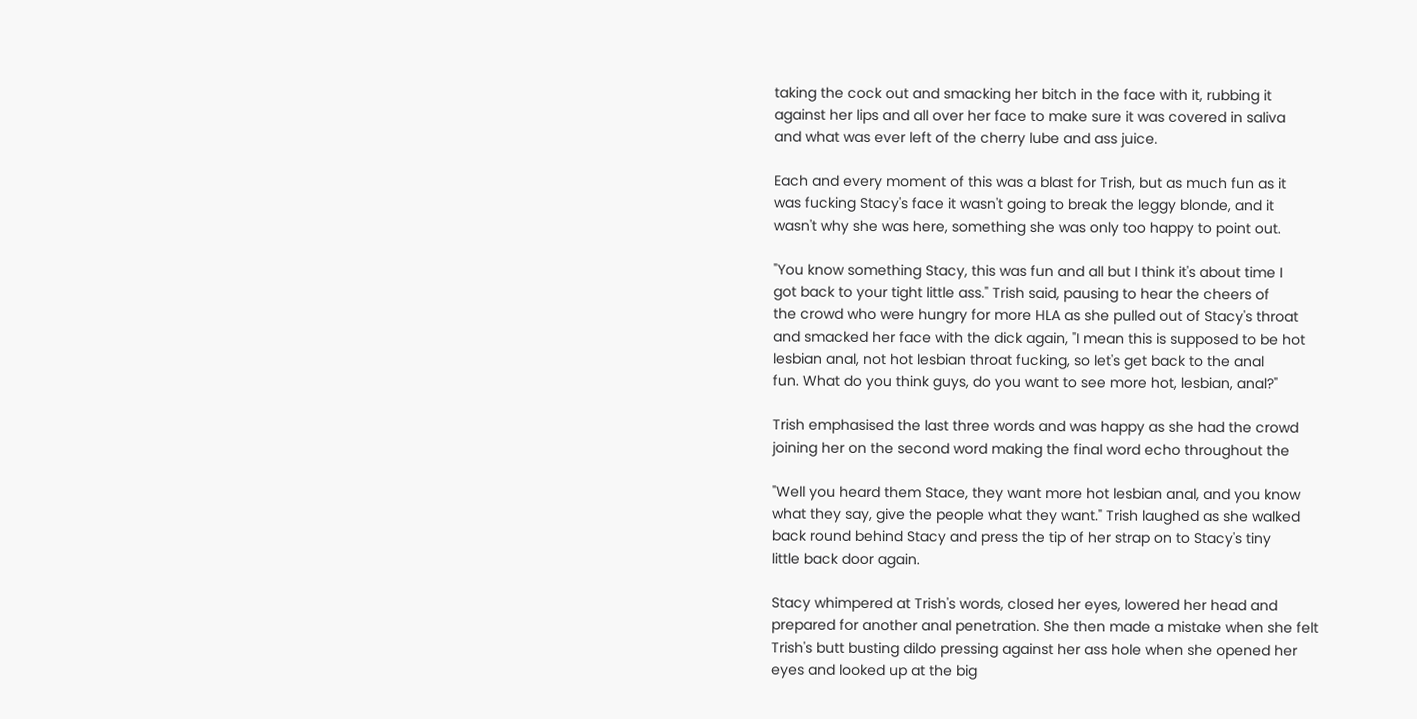taking the cock out and smacking her bitch in the face with it, rubbing it
against her lips and all over her face to make sure it was covered in saliva
and what was ever left of the cherry lube and ass juice.

Each and every moment of this was a blast for Trish, but as much fun as it
was fucking Stacy's face it wasn't going to break the leggy blonde, and it
wasn't why she was here, something she was only too happy to point out.

"You know something Stacy, this was fun and all but I think it's about time I
got back to your tight little ass." Trish said, pausing to hear the cheers of
the crowd who were hungry for more HLA as she pulled out of Stacy's throat
and smacked her face with the dick again, "I mean this is supposed to be hot
lesbian anal, not hot lesbian throat fucking, so let's get back to the anal
fun. What do you think guys, do you want to see more hot, lesbian, anal?"

Trish emphasised the last three words and was happy as she had the crowd
joining her on the second word making the final word echo throughout the

"Well you heard them Stace, they want more hot lesbian anal, and you know
what they say, give the people what they want." Trish laughed as she walked
back round behind Stacy and press the tip of her strap on to Stacy's tiny
little back door again.

Stacy whimpered at Trish's words, closed her eyes, lowered her head and
prepared for another anal penetration. She then made a mistake when she felt
Trish's butt busting dildo pressing against her ass hole when she opened her
eyes and looked up at the big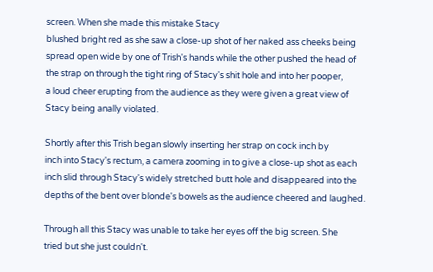screen. When she made this mistake Stacy
blushed bright red as she saw a close-up shot of her naked ass cheeks being
spread open wide by one of Trish's hands while the other pushed the head of
the strap on through the tight ring of Stacy's shit hole and into her pooper,
a loud cheer erupting from the audience as they were given a great view of
Stacy being anally violated.

Shortly after this Trish began slowly inserting her strap on cock inch by
inch into Stacy's rectum, a camera zooming in to give a close-up shot as each
inch slid through Stacy's widely stretched butt hole and disappeared into the
depths of the bent over blonde's bowels as the audience cheered and laughed.

Through all this Stacy was unable to take her eyes off the big screen. She
tried but she just couldn't.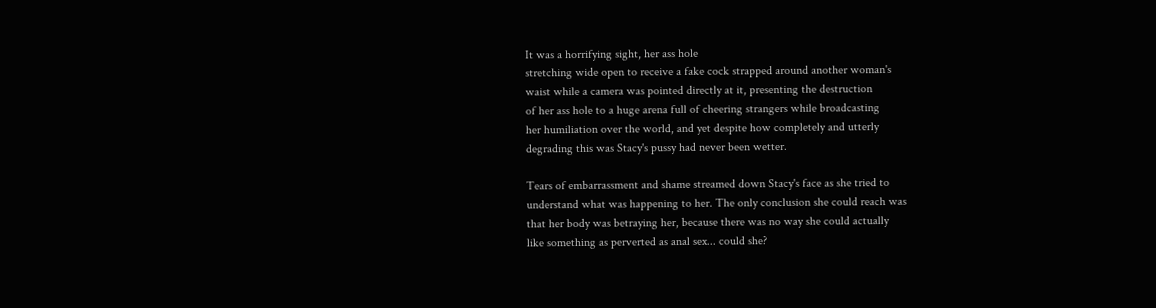It was a horrifying sight, her ass hole
stretching wide open to receive a fake cock strapped around another woman's
waist while a camera was pointed directly at it, presenting the destruction
of her ass hole to a huge arena full of cheering strangers while broadcasting
her humiliation over the world, and yet despite how completely and utterly
degrading this was Stacy's pussy had never been wetter.

Tears of embarrassment and shame streamed down Stacy's face as she tried to
understand what was happening to her. The only conclusion she could reach was
that her body was betraying her, because there was no way she could actually
like something as perverted as anal sex... could she?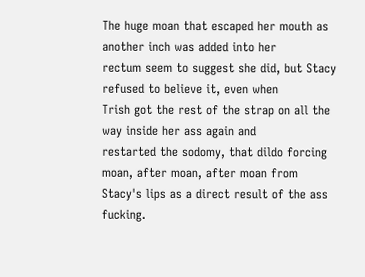The huge moan that escaped her mouth as another inch was added into her
rectum seem to suggest she did, but Stacy refused to believe it, even when
Trish got the rest of the strap on all the way inside her ass again and
restarted the sodomy, that dildo forcing moan, after moan, after moan from
Stacy's lips as a direct result of the ass fucking.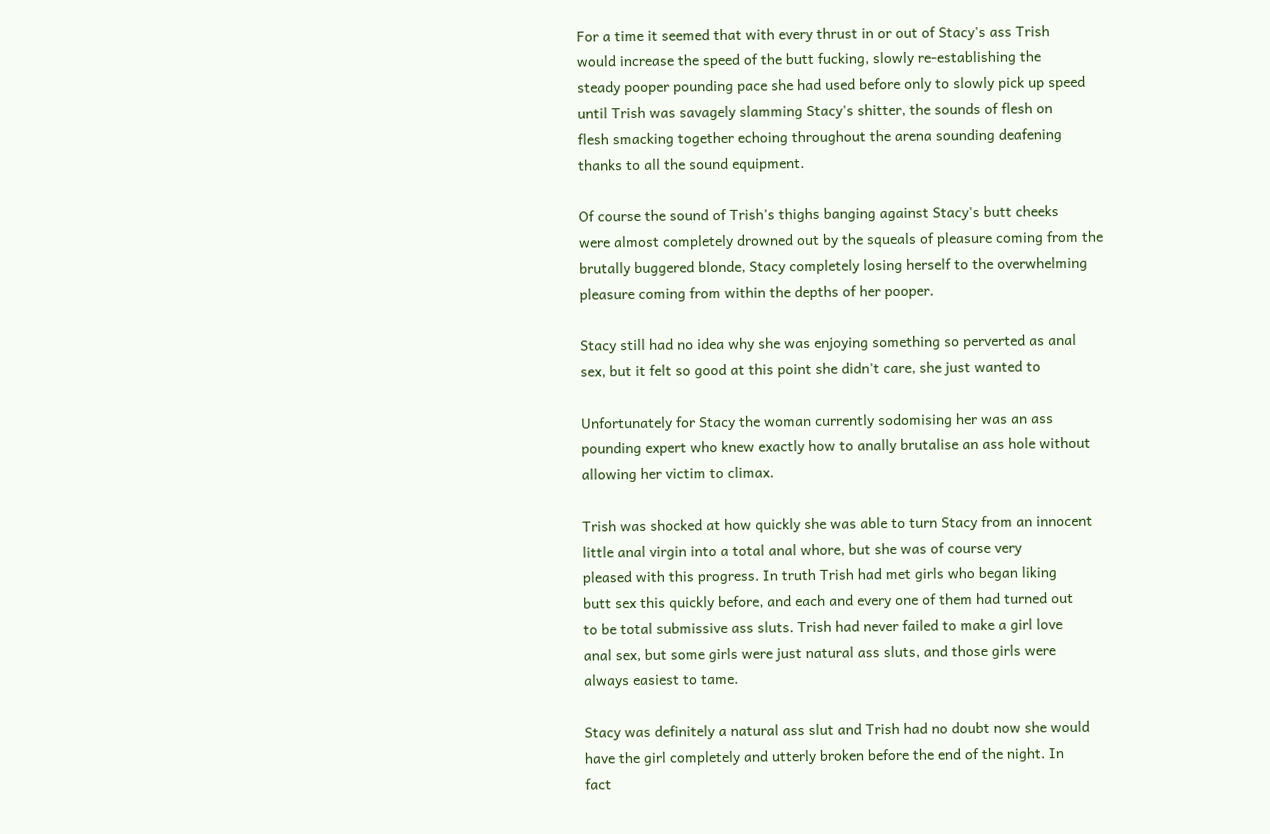For a time it seemed that with every thrust in or out of Stacy's ass Trish
would increase the speed of the butt fucking, slowly re-establishing the
steady pooper pounding pace she had used before only to slowly pick up speed
until Trish was savagely slamming Stacy's shitter, the sounds of flesh on
flesh smacking together echoing throughout the arena sounding deafening
thanks to all the sound equipment.

Of course the sound of Trish's thighs banging against Stacy's butt cheeks
were almost completely drowned out by the squeals of pleasure coming from the
brutally buggered blonde, Stacy completely losing herself to the overwhelming
pleasure coming from within the depths of her pooper.

Stacy still had no idea why she was enjoying something so perverted as anal
sex, but it felt so good at this point she didn't care, she just wanted to

Unfortunately for Stacy the woman currently sodomising her was an ass
pounding expert who knew exactly how to anally brutalise an ass hole without
allowing her victim to climax.

Trish was shocked at how quickly she was able to turn Stacy from an innocent
little anal virgin into a total anal whore, but she was of course very
pleased with this progress. In truth Trish had met girls who began liking
butt sex this quickly before, and each and every one of them had turned out
to be total submissive ass sluts. Trish had never failed to make a girl love
anal sex, but some girls were just natural ass sluts, and those girls were
always easiest to tame.

Stacy was definitely a natural ass slut and Trish had no doubt now she would
have the girl completely and utterly broken before the end of the night. In
fact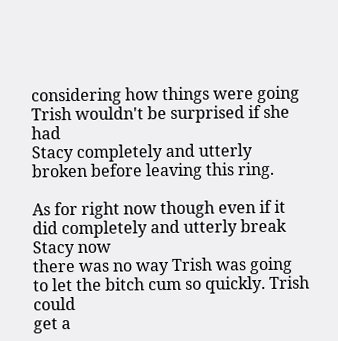considering how things were going Trish wouldn't be surprised if she had
Stacy completely and utterly broken before leaving this ring.

As for right now though even if it did completely and utterly break Stacy now
there was no way Trish was going to let the bitch cum so quickly. Trish could
get a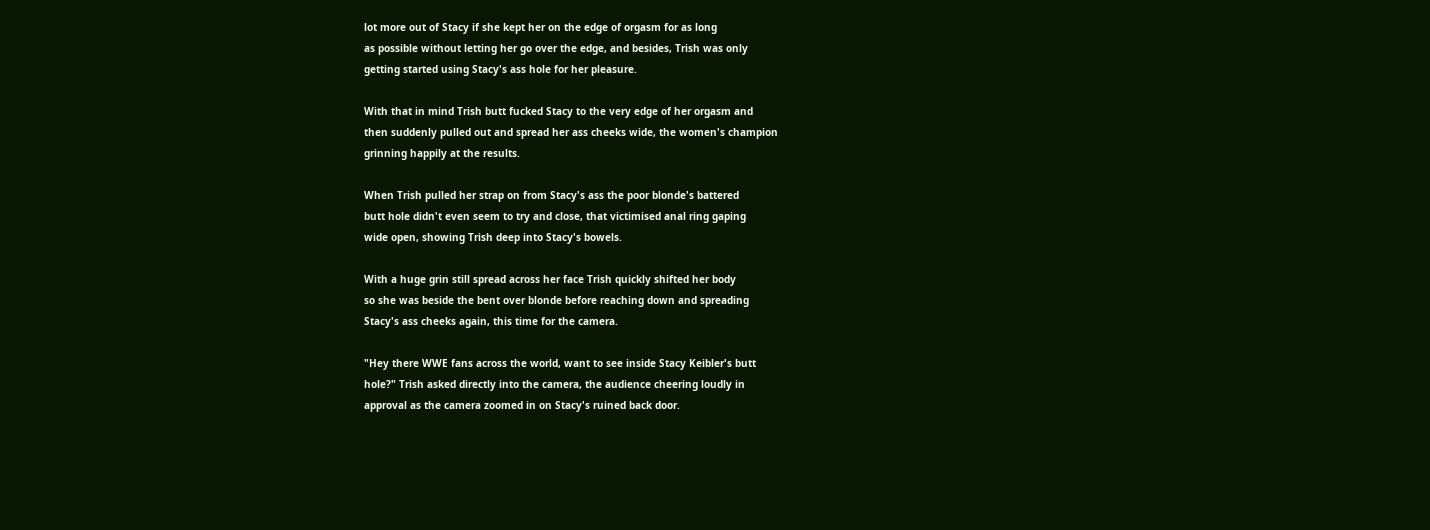lot more out of Stacy if she kept her on the edge of orgasm for as long
as possible without letting her go over the edge, and besides, Trish was only
getting started using Stacy's ass hole for her pleasure.

With that in mind Trish butt fucked Stacy to the very edge of her orgasm and
then suddenly pulled out and spread her ass cheeks wide, the women's champion
grinning happily at the results.

When Trish pulled her strap on from Stacy's ass the poor blonde's battered
butt hole didn't even seem to try and close, that victimised anal ring gaping
wide open, showing Trish deep into Stacy's bowels.

With a huge grin still spread across her face Trish quickly shifted her body
so she was beside the bent over blonde before reaching down and spreading
Stacy's ass cheeks again, this time for the camera.

"Hey there WWE fans across the world, want to see inside Stacy Keibler's butt
hole?" Trish asked directly into the camera, the audience cheering loudly in
approval as the camera zoomed in on Stacy's ruined back door.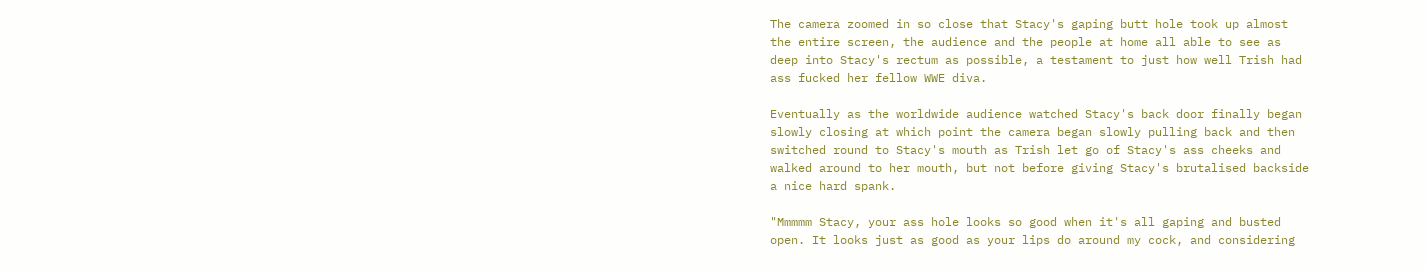The camera zoomed in so close that Stacy's gaping butt hole took up almost
the entire screen, the audience and the people at home all able to see as
deep into Stacy's rectum as possible, a testament to just how well Trish had
ass fucked her fellow WWE diva.

Eventually as the worldwide audience watched Stacy's back door finally began
slowly closing at which point the camera began slowly pulling back and then
switched round to Stacy's mouth as Trish let go of Stacy's ass cheeks and
walked around to her mouth, but not before giving Stacy's brutalised backside
a nice hard spank.

"Mmmmm Stacy, your ass hole looks so good when it's all gaping and busted
open. It looks just as good as your lips do around my cock, and considering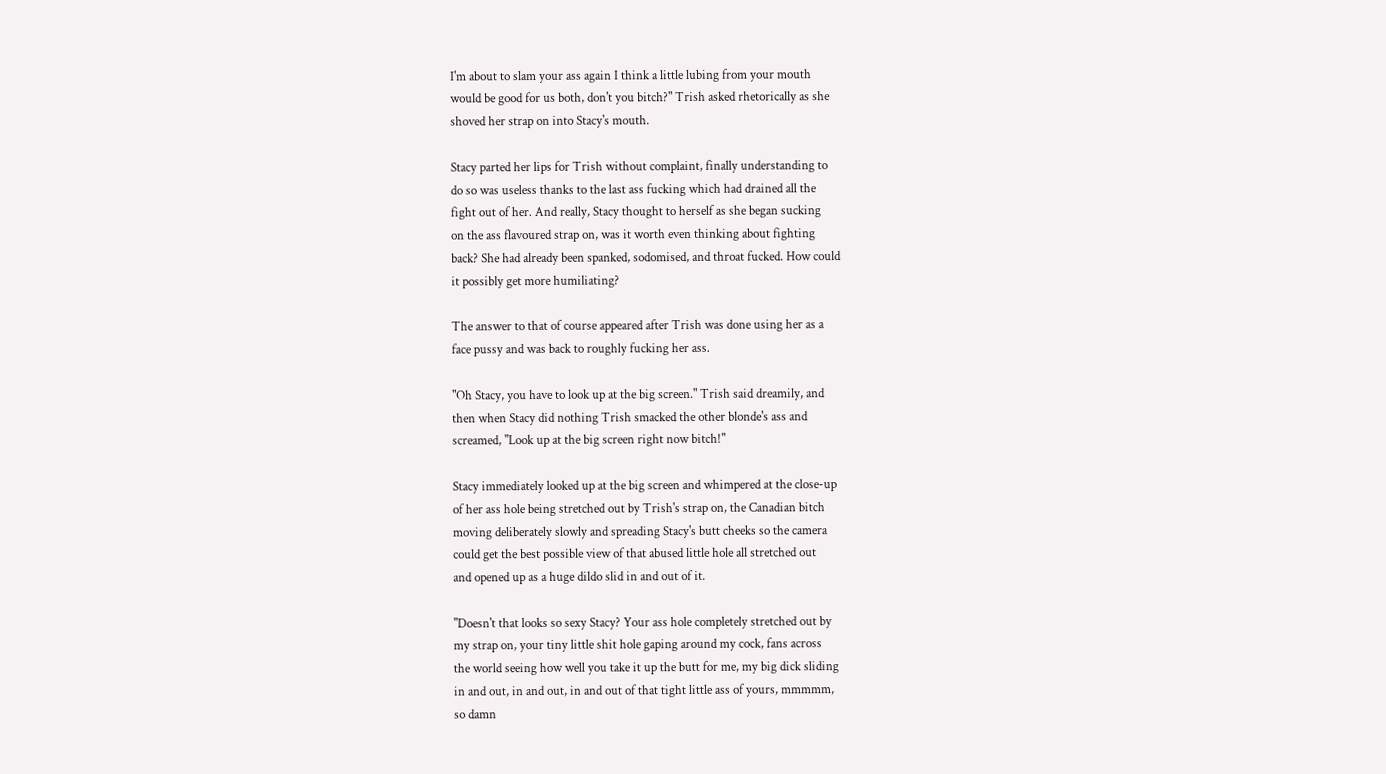I'm about to slam your ass again I think a little lubing from your mouth
would be good for us both, don't you bitch?" Trish asked rhetorically as she
shoved her strap on into Stacy's mouth.

Stacy parted her lips for Trish without complaint, finally understanding to
do so was useless thanks to the last ass fucking which had drained all the
fight out of her. And really, Stacy thought to herself as she began sucking
on the ass flavoured strap on, was it worth even thinking about fighting
back? She had already been spanked, sodomised, and throat fucked. How could
it possibly get more humiliating?

The answer to that of course appeared after Trish was done using her as a
face pussy and was back to roughly fucking her ass.

"Oh Stacy, you have to look up at the big screen." Trish said dreamily, and
then when Stacy did nothing Trish smacked the other blonde's ass and
screamed, "Look up at the big screen right now bitch!"

Stacy immediately looked up at the big screen and whimpered at the close-up
of her ass hole being stretched out by Trish's strap on, the Canadian bitch
moving deliberately slowly and spreading Stacy's butt cheeks so the camera
could get the best possible view of that abused little hole all stretched out
and opened up as a huge dildo slid in and out of it.

"Doesn't that looks so sexy Stacy? Your ass hole completely stretched out by
my strap on, your tiny little shit hole gaping around my cock, fans across
the world seeing how well you take it up the butt for me, my big dick sliding
in and out, in and out, in and out of that tight little ass of yours, mmmmm,
so damn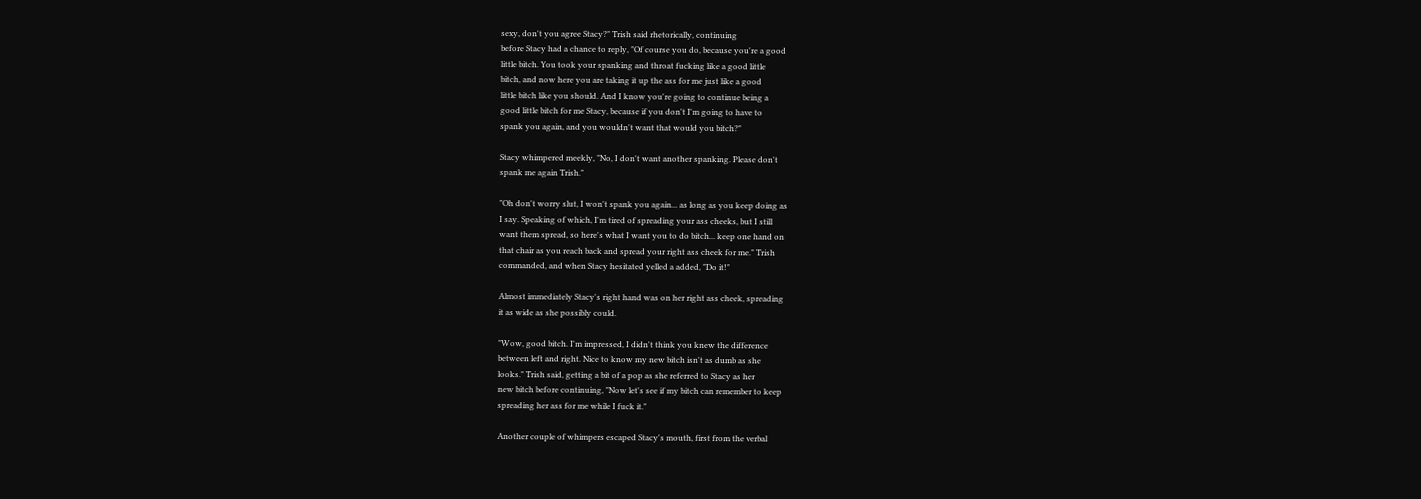sexy, don't you agree Stacy?" Trish said rhetorically, continuing
before Stacy had a chance to reply, "Of course you do, because you're a good
little bitch. You took your spanking and throat fucking like a good little
bitch, and now here you are taking it up the ass for me just like a good
little bitch like you should. And I know you're going to continue being a
good little bitch for me Stacy, because if you don't I'm going to have to
spank you again, and you wouldn't want that would you bitch?"

Stacy whimpered meekly, "No, I don't want another spanking. Please don't
spank me again Trish."

"Oh don't worry slut, I won't spank you again... as long as you keep doing as
I say. Speaking of which, I'm tired of spreading your ass cheeks, but I still
want them spread, so here's what I want you to do bitch... keep one hand on
that chair as you reach back and spread your right ass cheek for me." Trish
commanded, and when Stacy hesitated yelled a added, "Do it!"

Almost immediately Stacy's right hand was on her right ass cheek, spreading
it as wide as she possibly could.

"Wow, good bitch. I'm impressed, I didn't think you knew the difference
between left and right. Nice to know my new bitch isn't as dumb as she
looks." Trish said, getting a bit of a pop as she referred to Stacy as her
new bitch before continuing, "Now let's see if my bitch can remember to keep
spreading her ass for me while I fuck it."

Another couple of whimpers escaped Stacy's mouth, first from the verbal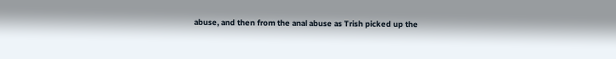abuse, and then from the anal abuse as Trish picked up the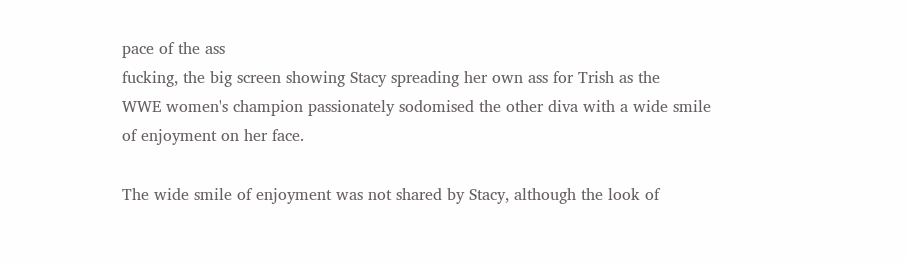pace of the ass
fucking, the big screen showing Stacy spreading her own ass for Trish as the
WWE women's champion passionately sodomised the other diva with a wide smile
of enjoyment on her face.

The wide smile of enjoyment was not shared by Stacy, although the look of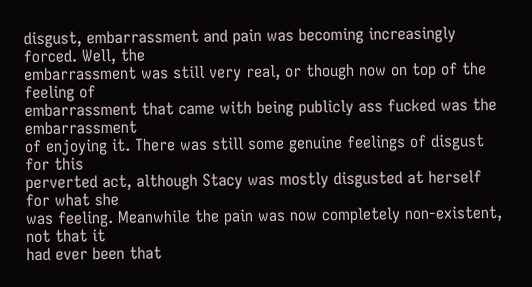disgust, embarrassment and pain was becoming increasingly forced. Well, the
embarrassment was still very real, or though now on top of the feeling of
embarrassment that came with being publicly ass fucked was the embarrassment
of enjoying it. There was still some genuine feelings of disgust for this
perverted act, although Stacy was mostly disgusted at herself for what she
was feeling. Meanwhile the pain was now completely non-existent, not that it
had ever been that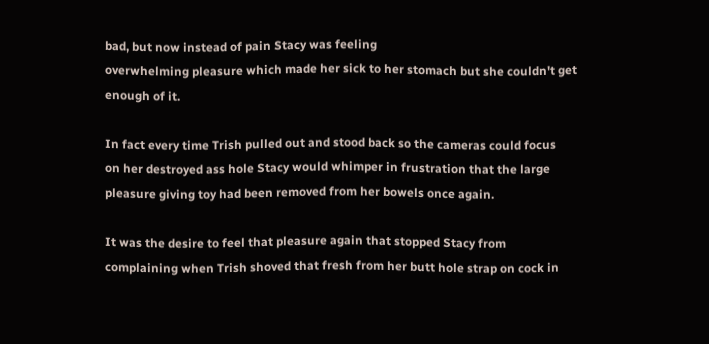bad, but now instead of pain Stacy was feeling
overwhelming pleasure which made her sick to her stomach but she couldn't get
enough of it.

In fact every time Trish pulled out and stood back so the cameras could focus
on her destroyed ass hole Stacy would whimper in frustration that the large
pleasure giving toy had been removed from her bowels once again.

It was the desire to feel that pleasure again that stopped Stacy from
complaining when Trish shoved that fresh from her butt hole strap on cock in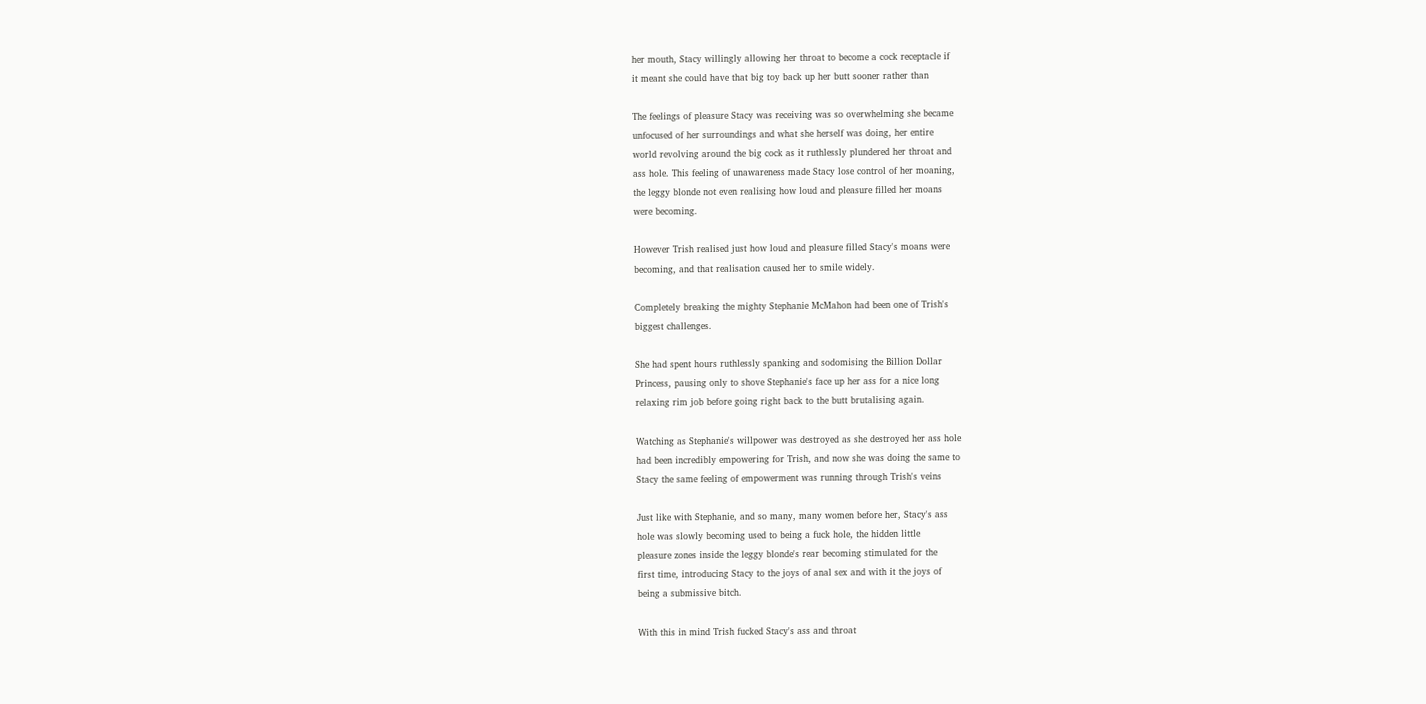her mouth, Stacy willingly allowing her throat to become a cock receptacle if
it meant she could have that big toy back up her butt sooner rather than

The feelings of pleasure Stacy was receiving was so overwhelming she became
unfocused of her surroundings and what she herself was doing, her entire
world revolving around the big cock as it ruthlessly plundered her throat and
ass hole. This feeling of unawareness made Stacy lose control of her moaning,
the leggy blonde not even realising how loud and pleasure filled her moans
were becoming.

However Trish realised just how loud and pleasure filled Stacy's moans were
becoming, and that realisation caused her to smile widely.

Completely breaking the mighty Stephanie McMahon had been one of Trish's
biggest challenges.

She had spent hours ruthlessly spanking and sodomising the Billion Dollar
Princess, pausing only to shove Stephanie's face up her ass for a nice long
relaxing rim job before going right back to the butt brutalising again.

Watching as Stephanie's willpower was destroyed as she destroyed her ass hole
had been incredibly empowering for Trish, and now she was doing the same to
Stacy the same feeling of empowerment was running through Trish's veins

Just like with Stephanie, and so many, many women before her, Stacy's ass
hole was slowly becoming used to being a fuck hole, the hidden little
pleasure zones inside the leggy blonde's rear becoming stimulated for the
first time, introducing Stacy to the joys of anal sex and with it the joys of
being a submissive bitch.

With this in mind Trish fucked Stacy's ass and throat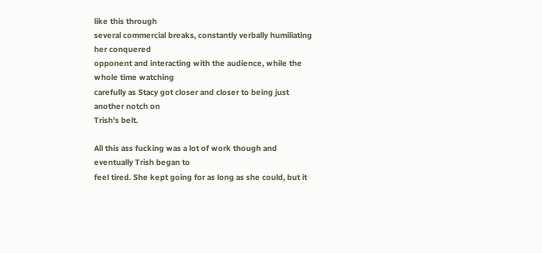like this through
several commercial breaks, constantly verbally humiliating her conquered
opponent and interacting with the audience, while the whole time watching
carefully as Stacy got closer and closer to being just another notch on
Trish's belt.

All this ass fucking was a lot of work though and eventually Trish began to
feel tired. She kept going for as long as she could, but it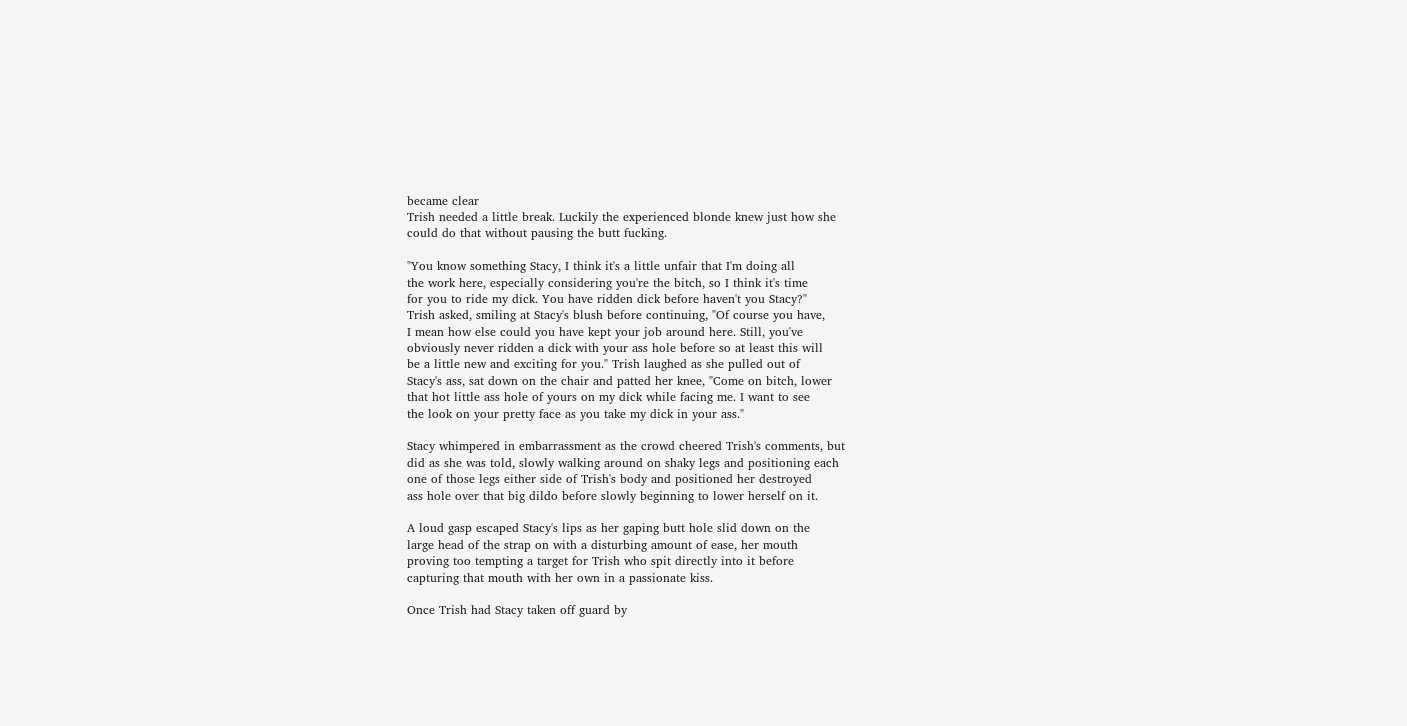became clear
Trish needed a little break. Luckily the experienced blonde knew just how she
could do that without pausing the butt fucking.

"You know something Stacy, I think it's a little unfair that I'm doing all
the work here, especially considering you're the bitch, so I think it's time
for you to ride my dick. You have ridden dick before haven't you Stacy?"
Trish asked, smiling at Stacy's blush before continuing, "Of course you have,
I mean how else could you have kept your job around here. Still, you've
obviously never ridden a dick with your ass hole before so at least this will
be a little new and exciting for you." Trish laughed as she pulled out of
Stacy's ass, sat down on the chair and patted her knee, "Come on bitch, lower
that hot little ass hole of yours on my dick while facing me. I want to see
the look on your pretty face as you take my dick in your ass."

Stacy whimpered in embarrassment as the crowd cheered Trish's comments, but
did as she was told, slowly walking around on shaky legs and positioning each
one of those legs either side of Trish's body and positioned her destroyed
ass hole over that big dildo before slowly beginning to lower herself on it.

A loud gasp escaped Stacy's lips as her gaping butt hole slid down on the
large head of the strap on with a disturbing amount of ease, her mouth
proving too tempting a target for Trish who spit directly into it before
capturing that mouth with her own in a passionate kiss.

Once Trish had Stacy taken off guard by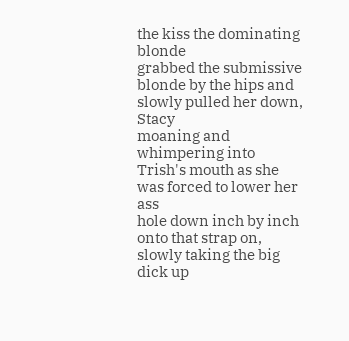the kiss the dominating blonde
grabbed the submissive blonde by the hips and slowly pulled her down, Stacy
moaning and whimpering into Trish's mouth as she was forced to lower her ass
hole down inch by inch onto that strap on, slowly taking the big dick up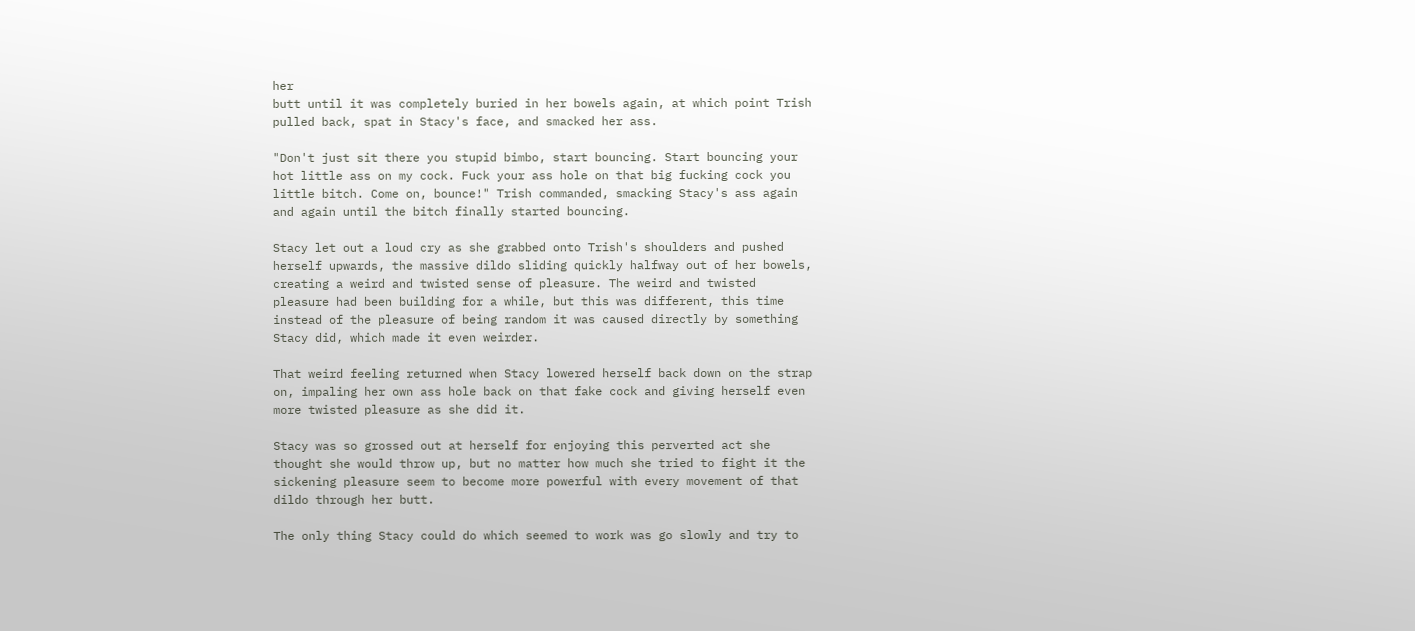her
butt until it was completely buried in her bowels again, at which point Trish
pulled back, spat in Stacy's face, and smacked her ass.

"Don't just sit there you stupid bimbo, start bouncing. Start bouncing your
hot little ass on my cock. Fuck your ass hole on that big fucking cock you
little bitch. Come on, bounce!" Trish commanded, smacking Stacy's ass again
and again until the bitch finally started bouncing.

Stacy let out a loud cry as she grabbed onto Trish's shoulders and pushed
herself upwards, the massive dildo sliding quickly halfway out of her bowels,
creating a weird and twisted sense of pleasure. The weird and twisted
pleasure had been building for a while, but this was different, this time
instead of the pleasure of being random it was caused directly by something
Stacy did, which made it even weirder.

That weird feeling returned when Stacy lowered herself back down on the strap
on, impaling her own ass hole back on that fake cock and giving herself even
more twisted pleasure as she did it.

Stacy was so grossed out at herself for enjoying this perverted act she
thought she would throw up, but no matter how much she tried to fight it the
sickening pleasure seem to become more powerful with every movement of that
dildo through her butt.

The only thing Stacy could do which seemed to work was go slowly and try to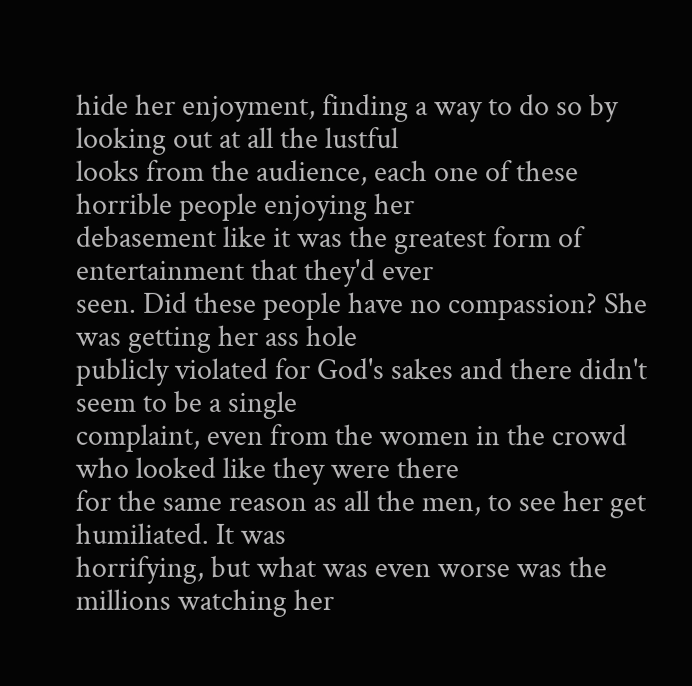hide her enjoyment, finding a way to do so by looking out at all the lustful
looks from the audience, each one of these horrible people enjoying her
debasement like it was the greatest form of entertainment that they'd ever
seen. Did these people have no compassion? She was getting her ass hole
publicly violated for God's sakes and there didn't seem to be a single
complaint, even from the women in the crowd who looked like they were there
for the same reason as all the men, to see her get humiliated. It was
horrifying, but what was even worse was the millions watching her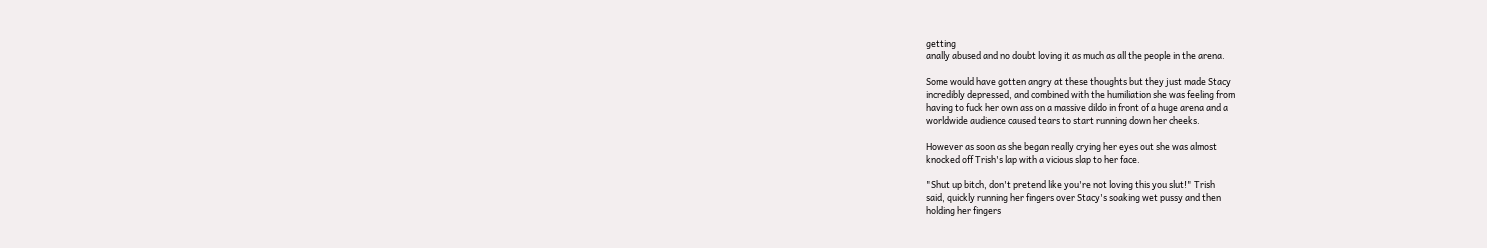getting
anally abused and no doubt loving it as much as all the people in the arena.

Some would have gotten angry at these thoughts but they just made Stacy
incredibly depressed, and combined with the humiliation she was feeling from
having to fuck her own ass on a massive dildo in front of a huge arena and a
worldwide audience caused tears to start running down her cheeks.

However as soon as she began really crying her eyes out she was almost
knocked off Trish's lap with a vicious slap to her face.

"Shut up bitch, don't pretend like you're not loving this you slut!" Trish
said, quickly running her fingers over Stacy's soaking wet pussy and then
holding her fingers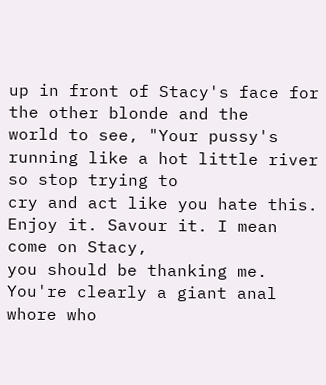up in front of Stacy's face for the other blonde and the
world to see, "Your pussy's running like a hot little river so stop trying to
cry and act like you hate this. Enjoy it. Savour it. I mean come on Stacy,
you should be thanking me. You're clearly a giant anal whore who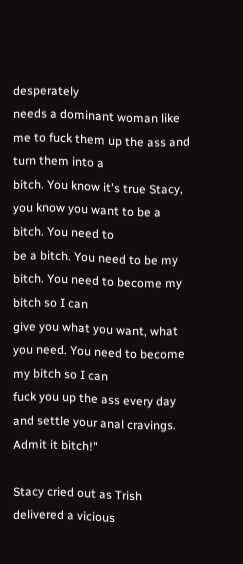desperately
needs a dominant woman like me to fuck them up the ass and turn them into a
bitch. You know it's true Stacy, you know you want to be a bitch. You need to
be a bitch. You need to be my bitch. You need to become my bitch so I can
give you what you want, what you need. You need to become my bitch so I can
fuck you up the ass every day and settle your anal cravings. Admit it bitch!"

Stacy cried out as Trish delivered a vicious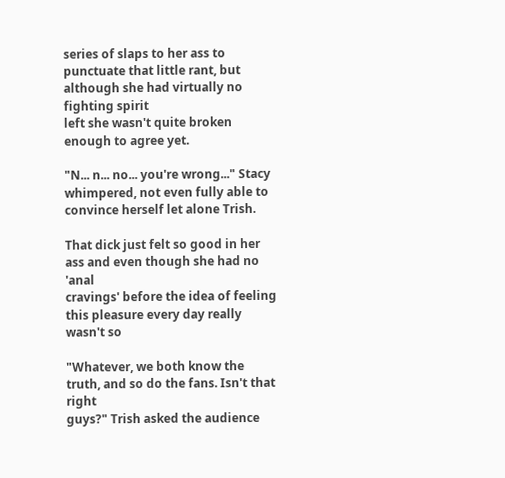series of slaps to her ass to
punctuate that little rant, but although she had virtually no fighting spirit
left she wasn't quite broken enough to agree yet.

"N... n... no... you're wrong..." Stacy whimpered, not even fully able to
convince herself let alone Trish.

That dick just felt so good in her ass and even though she had no 'anal
cravings' before the idea of feeling this pleasure every day really wasn't so

"Whatever, we both know the truth, and so do the fans. Isn't that right
guys?" Trish asked the audience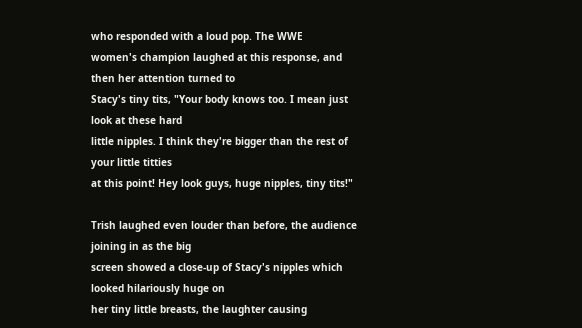who responded with a loud pop. The WWE
women's champion laughed at this response, and then her attention turned to
Stacy's tiny tits, "Your body knows too. I mean just look at these hard
little nipples. I think they're bigger than the rest of your little titties
at this point! Hey look guys, huge nipples, tiny tits!"

Trish laughed even louder than before, the audience joining in as the big
screen showed a close-up of Stacy's nipples which looked hilariously huge on
her tiny little breasts, the laughter causing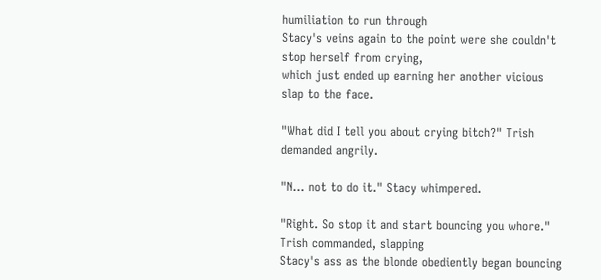humiliation to run through
Stacy's veins again to the point were she couldn't stop herself from crying,
which just ended up earning her another vicious slap to the face.

"What did I tell you about crying bitch?" Trish demanded angrily.

"N... not to do it." Stacy whimpered.

"Right. So stop it and start bouncing you whore." Trish commanded, slapping
Stacy's ass as the blonde obediently began bouncing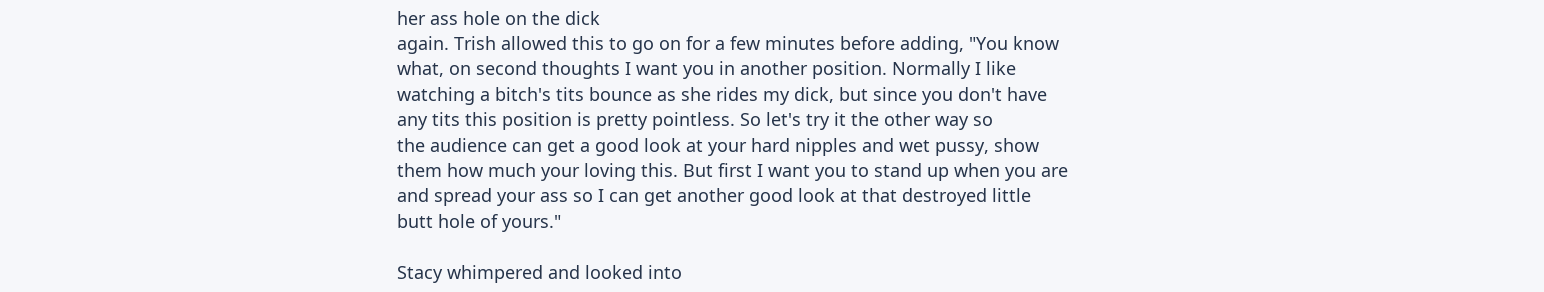her ass hole on the dick
again. Trish allowed this to go on for a few minutes before adding, "You know
what, on second thoughts I want you in another position. Normally I like
watching a bitch's tits bounce as she rides my dick, but since you don't have
any tits this position is pretty pointless. So let's try it the other way so
the audience can get a good look at your hard nipples and wet pussy, show
them how much your loving this. But first I want you to stand up when you are
and spread your ass so I can get another good look at that destroyed little
butt hole of yours."

Stacy whimpered and looked into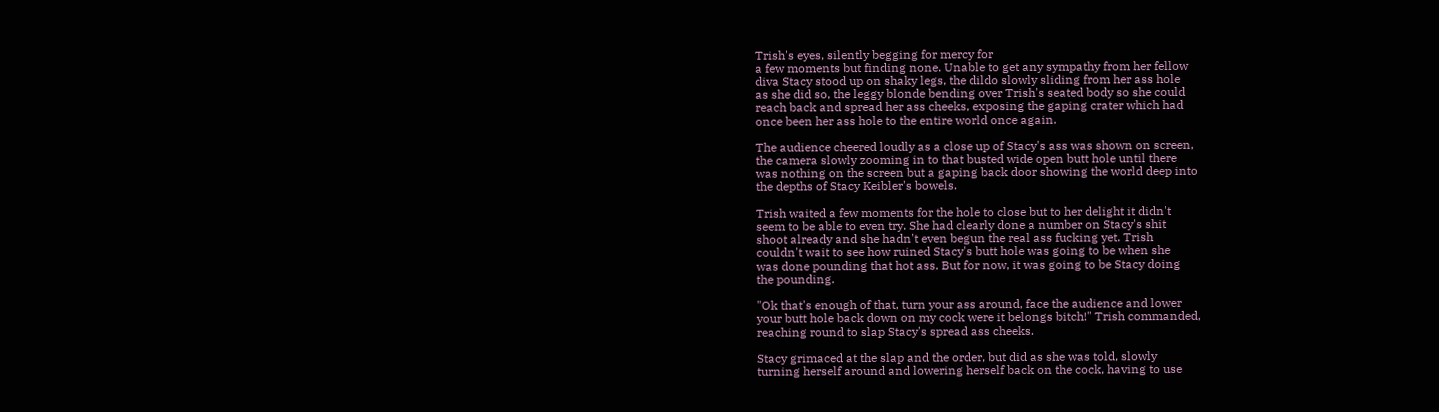Trish's eyes, silently begging for mercy for
a few moments but finding none. Unable to get any sympathy from her fellow
diva Stacy stood up on shaky legs, the dildo slowly sliding from her ass hole
as she did so, the leggy blonde bending over Trish's seated body so she could
reach back and spread her ass cheeks, exposing the gaping crater which had
once been her ass hole to the entire world once again.

The audience cheered loudly as a close up of Stacy's ass was shown on screen,
the camera slowly zooming in to that busted wide open butt hole until there
was nothing on the screen but a gaping back door showing the world deep into
the depths of Stacy Keibler's bowels.

Trish waited a few moments for the hole to close but to her delight it didn't
seem to be able to even try. She had clearly done a number on Stacy's shit
shoot already and she hadn't even begun the real ass fucking yet. Trish
couldn't wait to see how ruined Stacy's butt hole was going to be when she
was done pounding that hot ass. But for now, it was going to be Stacy doing
the pounding.

"Ok that's enough of that, turn your ass around, face the audience and lower
your butt hole back down on my cock were it belongs bitch!" Trish commanded,
reaching round to slap Stacy's spread ass cheeks.

Stacy grimaced at the slap and the order, but did as she was told, slowly
turning herself around and lowering herself back on the cock, having to use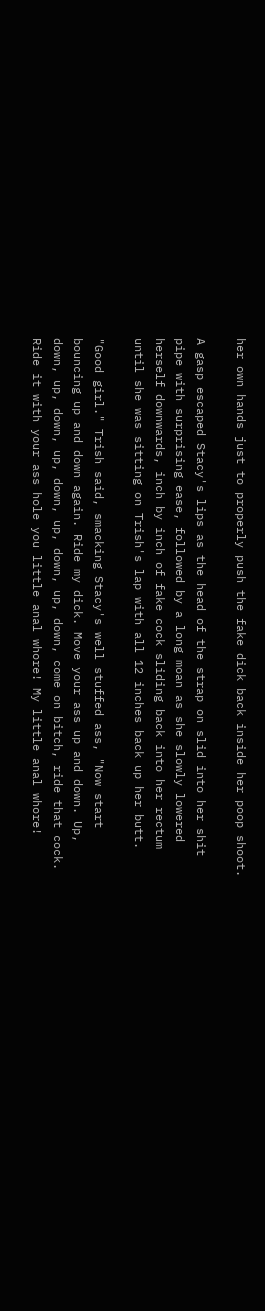her own hands just to properly push the fake dick back inside her poop shoot.

A gasp escaped Stacy's lips as the head of the strap on slid into her shit
pipe with surprising ease, followed by a long moan as she slowly lowered
herself downwards, inch by inch of fake cock sliding back into her rectum
until she was sitting on Trish's lap with all 12 inches back up her butt.

"Good girl." Trish said, smacking Stacy's well stuffed ass, "Now start
bouncing up and down again. Ride my dick. Move your ass up and down. Up,
down, up, down, up, down, up, down, up, down, come on bitch, ride that cock.
Ride it with your ass hole you little anal whore! My little anal whore!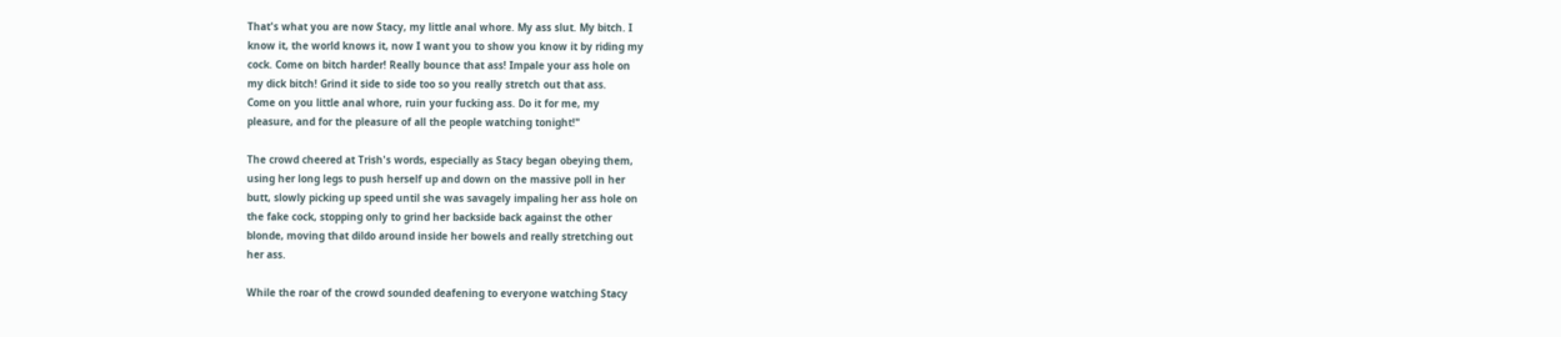That's what you are now Stacy, my little anal whore. My ass slut. My bitch. I
know it, the world knows it, now I want you to show you know it by riding my
cock. Come on bitch harder! Really bounce that ass! Impale your ass hole on
my dick bitch! Grind it side to side too so you really stretch out that ass.
Come on you little anal whore, ruin your fucking ass. Do it for me, my
pleasure, and for the pleasure of all the people watching tonight!"

The crowd cheered at Trish's words, especially as Stacy began obeying them,
using her long legs to push herself up and down on the massive poll in her
butt, slowly picking up speed until she was savagely impaling her ass hole on
the fake cock, stopping only to grind her backside back against the other
blonde, moving that dildo around inside her bowels and really stretching out
her ass.

While the roar of the crowd sounded deafening to everyone watching Stacy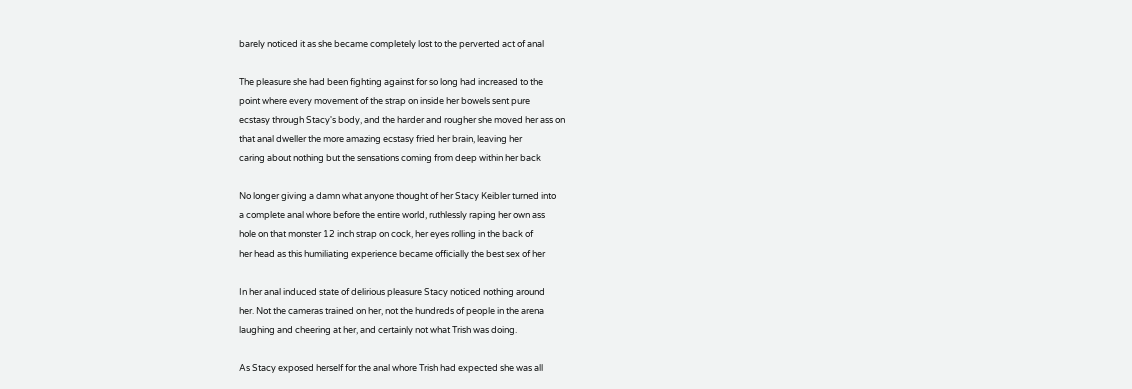barely noticed it as she became completely lost to the perverted act of anal

The pleasure she had been fighting against for so long had increased to the
point where every movement of the strap on inside her bowels sent pure
ecstasy through Stacy's body, and the harder and rougher she moved her ass on
that anal dweller the more amazing ecstasy fried her brain, leaving her
caring about nothing but the sensations coming from deep within her back

No longer giving a damn what anyone thought of her Stacy Keibler turned into
a complete anal whore before the entire world, ruthlessly raping her own ass
hole on that monster 12 inch strap on cock, her eyes rolling in the back of
her head as this humiliating experience became officially the best sex of her

In her anal induced state of delirious pleasure Stacy noticed nothing around
her. Not the cameras trained on her, not the hundreds of people in the arena
laughing and cheering at her, and certainly not what Trish was doing.

As Stacy exposed herself for the anal whore Trish had expected she was all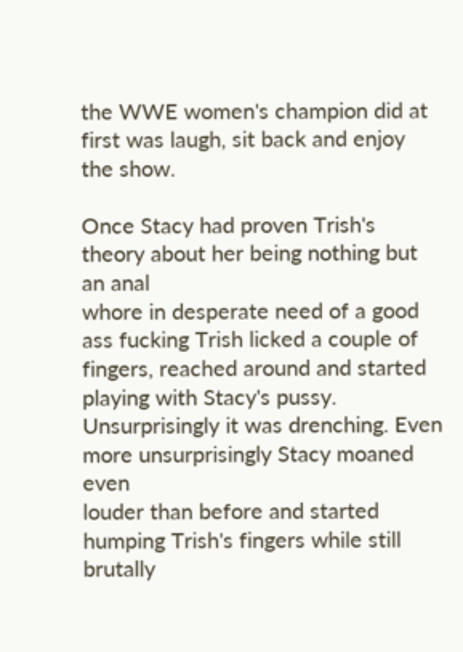the WWE women's champion did at first was laugh, sit back and enjoy the show.

Once Stacy had proven Trish's theory about her being nothing but an anal
whore in desperate need of a good ass fucking Trish licked a couple of
fingers, reached around and started playing with Stacy's pussy.
Unsurprisingly it was drenching. Even more unsurprisingly Stacy moaned even
louder than before and started humping Trish's fingers while still brutally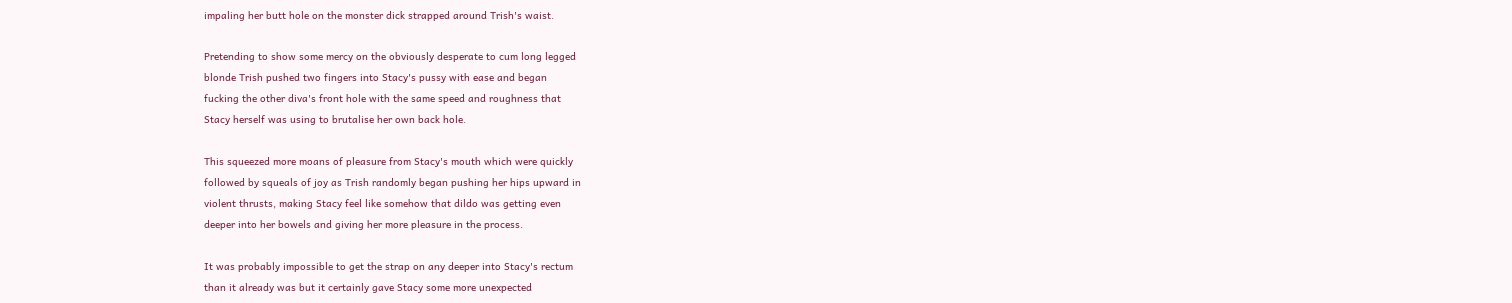impaling her butt hole on the monster dick strapped around Trish's waist.

Pretending to show some mercy on the obviously desperate to cum long legged
blonde Trish pushed two fingers into Stacy's pussy with ease and began
fucking the other diva's front hole with the same speed and roughness that
Stacy herself was using to brutalise her own back hole.

This squeezed more moans of pleasure from Stacy's mouth which were quickly
followed by squeals of joy as Trish randomly began pushing her hips upward in
violent thrusts, making Stacy feel like somehow that dildo was getting even
deeper into her bowels and giving her more pleasure in the process.

It was probably impossible to get the strap on any deeper into Stacy's rectum
than it already was but it certainly gave Stacy some more unexpected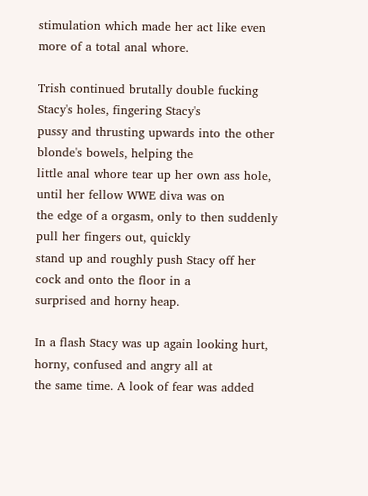stimulation which made her act like even more of a total anal whore.

Trish continued brutally double fucking Stacy's holes, fingering Stacy's
pussy and thrusting upwards into the other blonde's bowels, helping the
little anal whore tear up her own ass hole, until her fellow WWE diva was on
the edge of a orgasm, only to then suddenly pull her fingers out, quickly
stand up and roughly push Stacy off her cock and onto the floor in a
surprised and horny heap.

In a flash Stacy was up again looking hurt, horny, confused and angry all at
the same time. A look of fear was added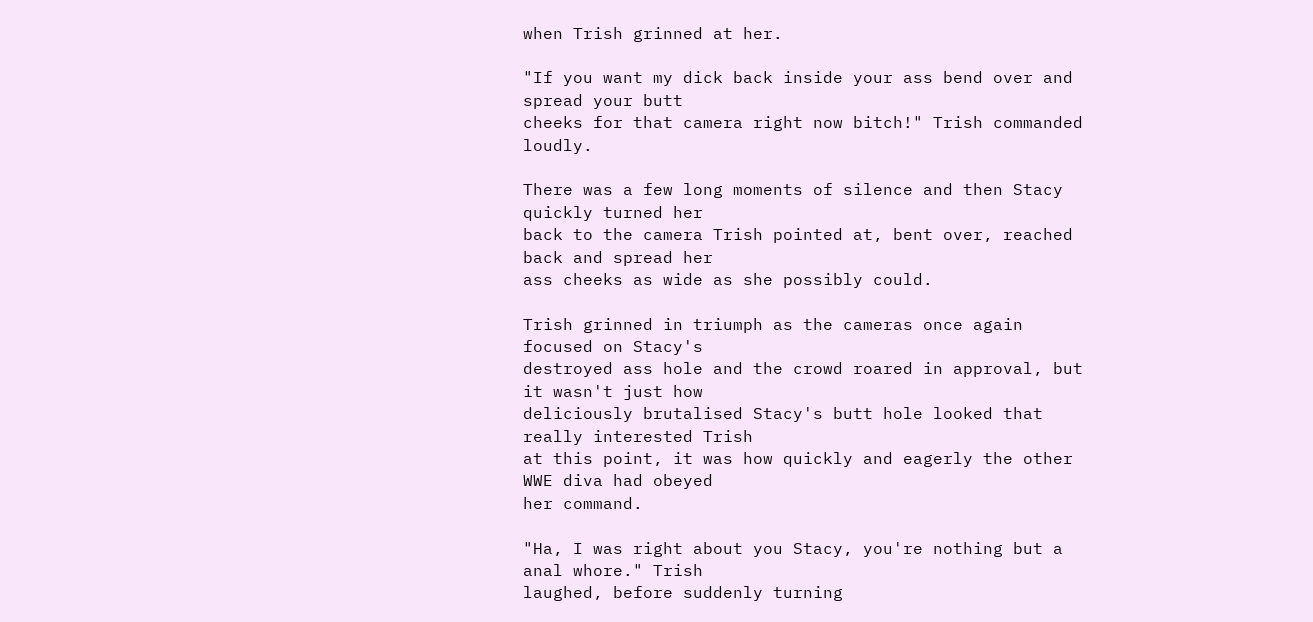when Trish grinned at her.

"If you want my dick back inside your ass bend over and spread your butt
cheeks for that camera right now bitch!" Trish commanded loudly.

There was a few long moments of silence and then Stacy quickly turned her
back to the camera Trish pointed at, bent over, reached back and spread her
ass cheeks as wide as she possibly could.

Trish grinned in triumph as the cameras once again focused on Stacy's
destroyed ass hole and the crowd roared in approval, but it wasn't just how
deliciously brutalised Stacy's butt hole looked that really interested Trish
at this point, it was how quickly and eagerly the other WWE diva had obeyed
her command.

"Ha, I was right about you Stacy, you're nothing but a anal whore." Trish
laughed, before suddenly turning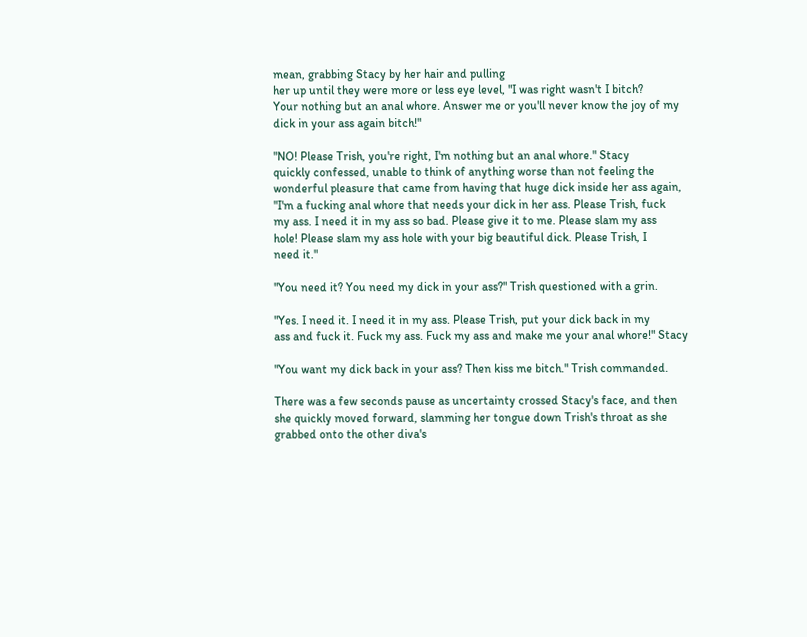mean, grabbing Stacy by her hair and pulling
her up until they were more or less eye level, "I was right wasn't I bitch?
Your nothing but an anal whore. Answer me or you'll never know the joy of my
dick in your ass again bitch!"

"NO! Please Trish, you're right, I'm nothing but an anal whore." Stacy
quickly confessed, unable to think of anything worse than not feeling the
wonderful pleasure that came from having that huge dick inside her ass again,
"I'm a fucking anal whore that needs your dick in her ass. Please Trish, fuck
my ass. I need it in my ass so bad. Please give it to me. Please slam my ass
hole! Please slam my ass hole with your big beautiful dick. Please Trish, I
need it."

"You need it? You need my dick in your ass?" Trish questioned with a grin.

"Yes. I need it. I need it in my ass. Please Trish, put your dick back in my
ass and fuck it. Fuck my ass. Fuck my ass and make me your anal whore!" Stacy

"You want my dick back in your ass? Then kiss me bitch." Trish commanded.

There was a few seconds pause as uncertainty crossed Stacy's face, and then
she quickly moved forward, slamming her tongue down Trish's throat as she
grabbed onto the other diva's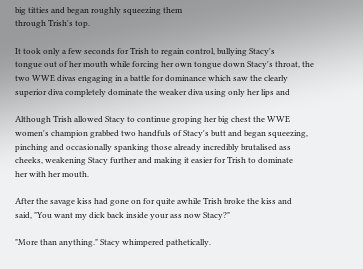big titties and began roughly squeezing them
through Trish's top.

It took only a few seconds for Trish to regain control, bullying Stacy's
tongue out of her mouth while forcing her own tongue down Stacy's throat, the
two WWE divas engaging in a battle for dominance which saw the clearly
superior diva completely dominate the weaker diva using only her lips and

Although Trish allowed Stacy to continue groping her big chest the WWE
women's champion grabbed two handfuls of Stacy's butt and began squeezing,
pinching and occasionally spanking those already incredibly brutalised ass
cheeks, weakening Stacy further and making it easier for Trish to dominate
her with her mouth.

After the savage kiss had gone on for quite awhile Trish broke the kiss and
said, "You want my dick back inside your ass now Stacy?"

"More than anything." Stacy whimpered pathetically.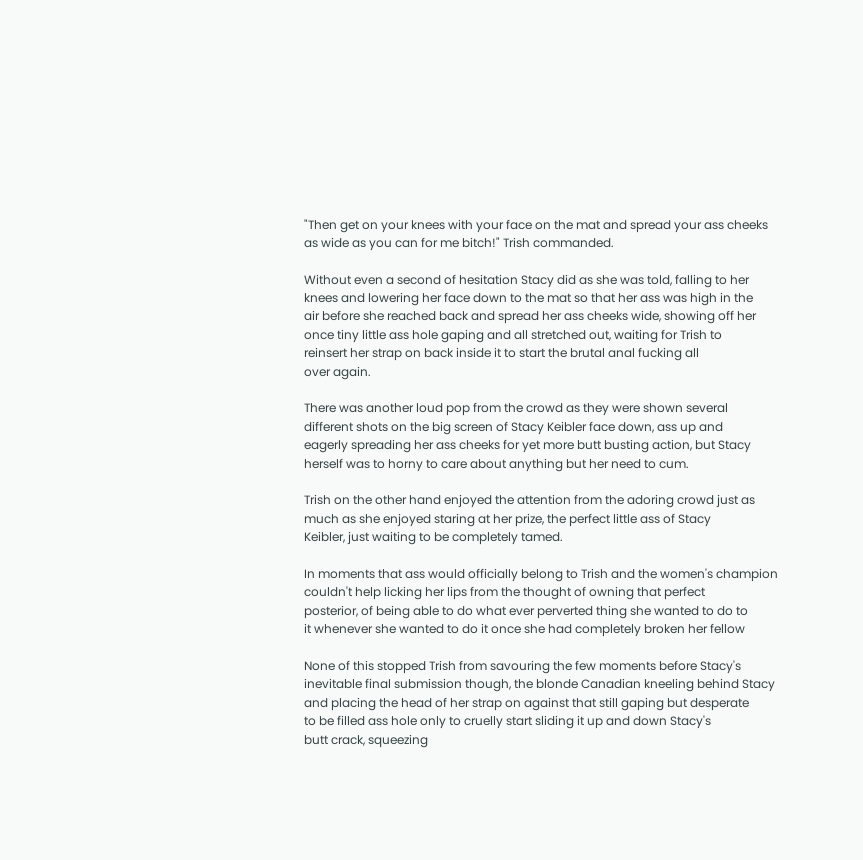"Then get on your knees with your face on the mat and spread your ass cheeks
as wide as you can for me bitch!" Trish commanded.

Without even a second of hesitation Stacy did as she was told, falling to her
knees and lowering her face down to the mat so that her ass was high in the
air before she reached back and spread her ass cheeks wide, showing off her
once tiny little ass hole gaping and all stretched out, waiting for Trish to
reinsert her strap on back inside it to start the brutal anal fucking all
over again.

There was another loud pop from the crowd as they were shown several
different shots on the big screen of Stacy Keibler face down, ass up and
eagerly spreading her ass cheeks for yet more butt busting action, but Stacy
herself was to horny to care about anything but her need to cum.

Trish on the other hand enjoyed the attention from the adoring crowd just as
much as she enjoyed staring at her prize, the perfect little ass of Stacy
Keibler, just waiting to be completely tamed.

In moments that ass would officially belong to Trish and the women's champion
couldn't help licking her lips from the thought of owning that perfect
posterior, of being able to do what ever perverted thing she wanted to do to
it whenever she wanted to do it once she had completely broken her fellow

None of this stopped Trish from savouring the few moments before Stacy's
inevitable final submission though, the blonde Canadian kneeling behind Stacy
and placing the head of her strap on against that still gaping but desperate
to be filled ass hole only to cruelly start sliding it up and down Stacy's
butt crack, squeezing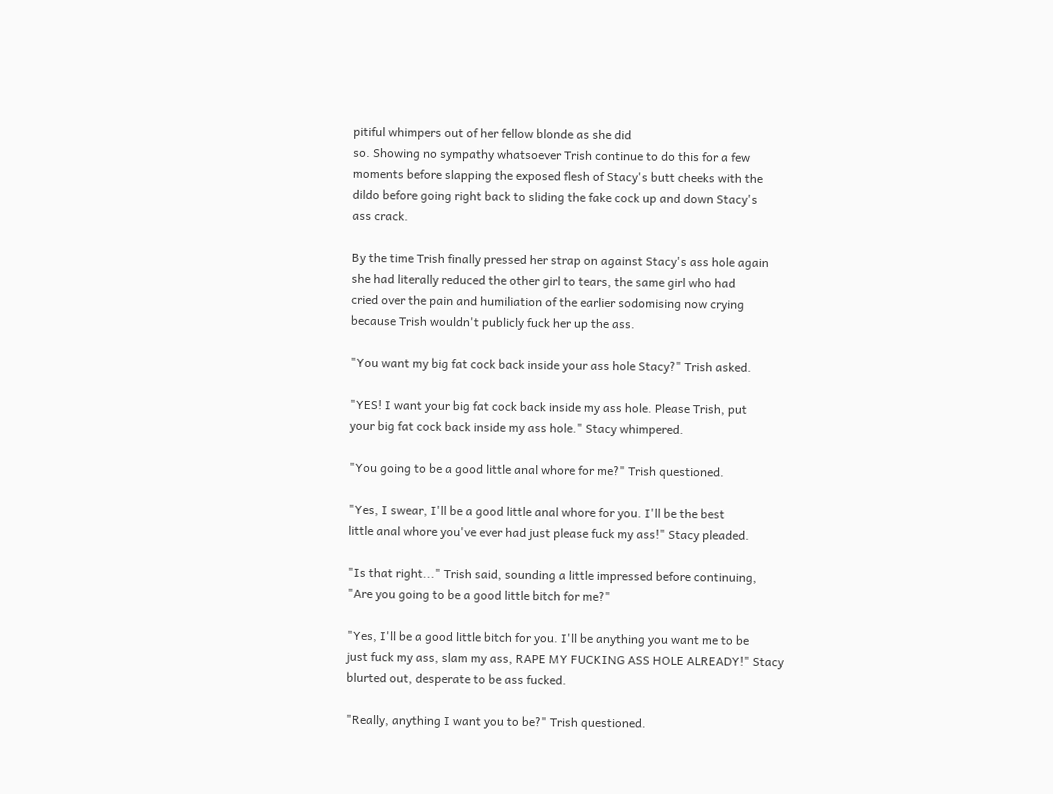pitiful whimpers out of her fellow blonde as she did
so. Showing no sympathy whatsoever Trish continue to do this for a few
moments before slapping the exposed flesh of Stacy's butt cheeks with the
dildo before going right back to sliding the fake cock up and down Stacy's
ass crack.

By the time Trish finally pressed her strap on against Stacy's ass hole again
she had literally reduced the other girl to tears, the same girl who had
cried over the pain and humiliation of the earlier sodomising now crying
because Trish wouldn't publicly fuck her up the ass.

"You want my big fat cock back inside your ass hole Stacy?" Trish asked.

"YES! I want your big fat cock back inside my ass hole. Please Trish, put
your big fat cock back inside my ass hole." Stacy whimpered.

"You going to be a good little anal whore for me?" Trish questioned.

"Yes, I swear, I'll be a good little anal whore for you. I'll be the best
little anal whore you've ever had just please fuck my ass!" Stacy pleaded.

"Is that right..." Trish said, sounding a little impressed before continuing,
"Are you going to be a good little bitch for me?"

"Yes, I'll be a good little bitch for you. I'll be anything you want me to be
just fuck my ass, slam my ass, RAPE MY FUCKING ASS HOLE ALREADY!" Stacy
blurted out, desperate to be ass fucked.

"Really, anything I want you to be?" Trish questioned.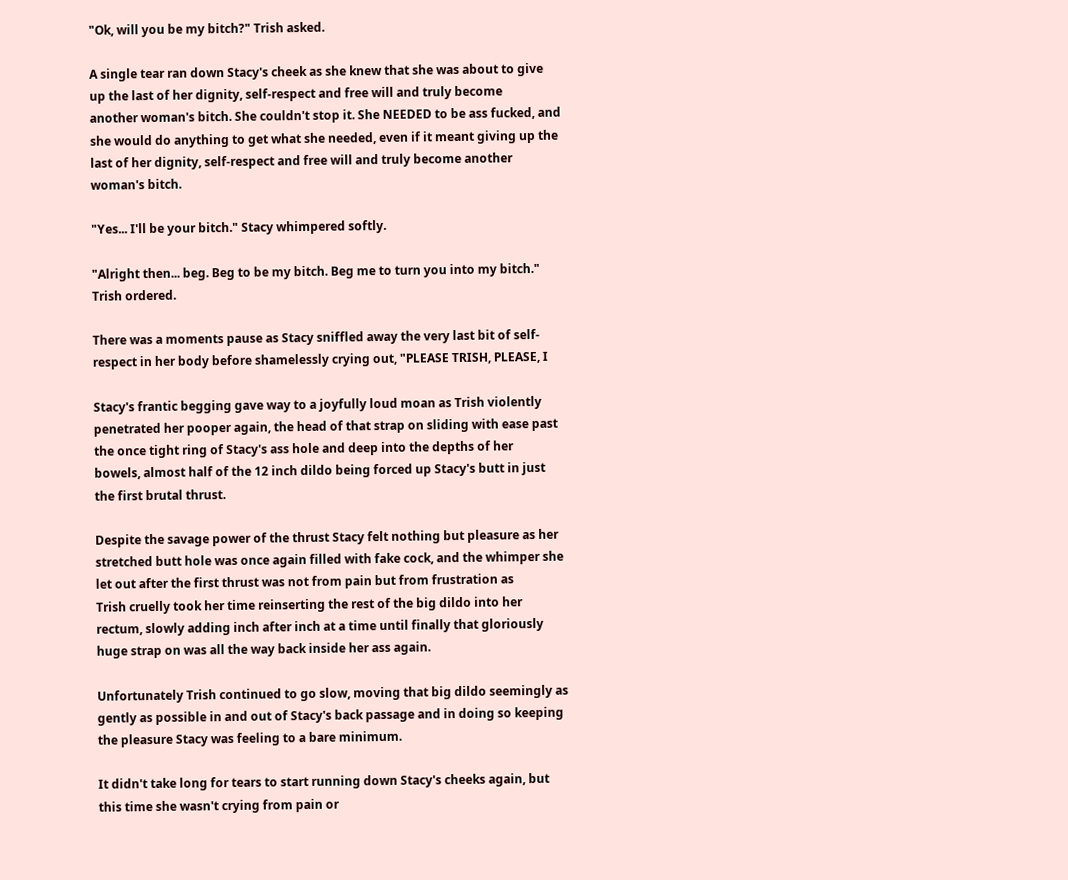"Ok, will you be my bitch?" Trish asked.

A single tear ran down Stacy's cheek as she knew that she was about to give
up the last of her dignity, self-respect and free will and truly become
another woman's bitch. She couldn't stop it. She NEEDED to be ass fucked, and
she would do anything to get what she needed, even if it meant giving up the
last of her dignity, self-respect and free will and truly become another
woman's bitch.

"Yes... I'll be your bitch." Stacy whimpered softly.

"Alright then... beg. Beg to be my bitch. Beg me to turn you into my bitch."
Trish ordered.

There was a moments pause as Stacy sniffled away the very last bit of self-
respect in her body before shamelessly crying out, "PLEASE TRISH, PLEASE, I

Stacy's frantic begging gave way to a joyfully loud moan as Trish violently
penetrated her pooper again, the head of that strap on sliding with ease past
the once tight ring of Stacy's ass hole and deep into the depths of her
bowels, almost half of the 12 inch dildo being forced up Stacy's butt in just
the first brutal thrust.

Despite the savage power of the thrust Stacy felt nothing but pleasure as her
stretched butt hole was once again filled with fake cock, and the whimper she
let out after the first thrust was not from pain but from frustration as
Trish cruelly took her time reinserting the rest of the big dildo into her
rectum, slowly adding inch after inch at a time until finally that gloriously
huge strap on was all the way back inside her ass again.

Unfortunately Trish continued to go slow, moving that big dildo seemingly as
gently as possible in and out of Stacy's back passage and in doing so keeping
the pleasure Stacy was feeling to a bare minimum.

It didn't take long for tears to start running down Stacy's cheeks again, but
this time she wasn't crying from pain or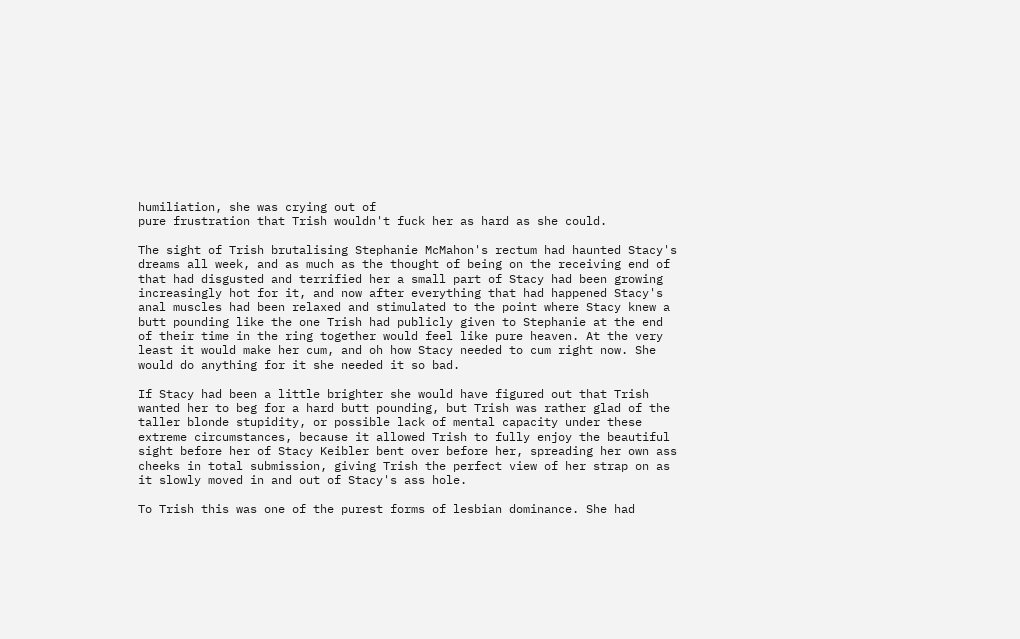humiliation, she was crying out of
pure frustration that Trish wouldn't fuck her as hard as she could.

The sight of Trish brutalising Stephanie McMahon's rectum had haunted Stacy's
dreams all week, and as much as the thought of being on the receiving end of
that had disgusted and terrified her a small part of Stacy had been growing
increasingly hot for it, and now after everything that had happened Stacy's
anal muscles had been relaxed and stimulated to the point where Stacy knew a
butt pounding like the one Trish had publicly given to Stephanie at the end
of their time in the ring together would feel like pure heaven. At the very
least it would make her cum, and oh how Stacy needed to cum right now. She
would do anything for it she needed it so bad.

If Stacy had been a little brighter she would have figured out that Trish
wanted her to beg for a hard butt pounding, but Trish was rather glad of the
taller blonde stupidity, or possible lack of mental capacity under these
extreme circumstances, because it allowed Trish to fully enjoy the beautiful
sight before her of Stacy Keibler bent over before her, spreading her own ass
cheeks in total submission, giving Trish the perfect view of her strap on as
it slowly moved in and out of Stacy's ass hole.

To Trish this was one of the purest forms of lesbian dominance. She had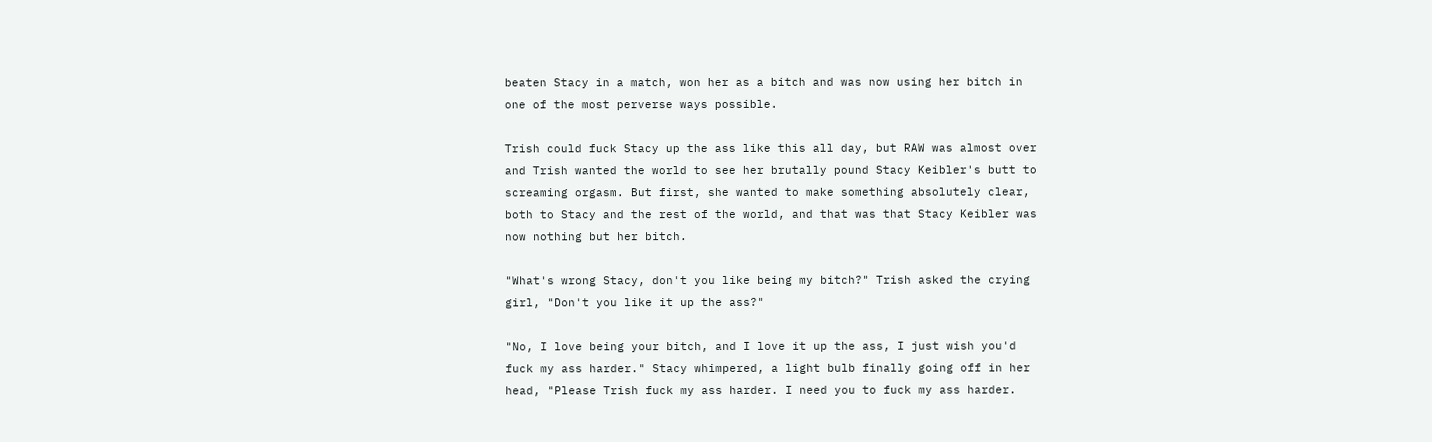beaten Stacy in a match, won her as a bitch and was now using her bitch in
one of the most perverse ways possible.

Trish could fuck Stacy up the ass like this all day, but RAW was almost over
and Trish wanted the world to see her brutally pound Stacy Keibler's butt to
screaming orgasm. But first, she wanted to make something absolutely clear,
both to Stacy and the rest of the world, and that was that Stacy Keibler was
now nothing but her bitch.

"What's wrong Stacy, don't you like being my bitch?" Trish asked the crying
girl, "Don't you like it up the ass?"

"No, I love being your bitch, and I love it up the ass, I just wish you'd
fuck my ass harder." Stacy whimpered, a light bulb finally going off in her
head, "Please Trish fuck my ass harder. I need you to fuck my ass harder.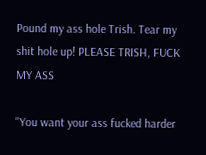Pound my ass hole Trish. Tear my shit hole up! PLEASE TRISH, FUCK MY ASS

"You want your ass fucked harder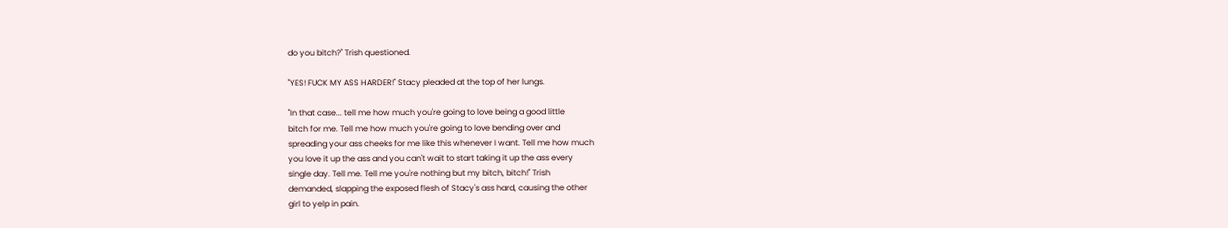do you bitch?" Trish questioned.

"YES! FUCK MY ASS HARDER!" Stacy pleaded at the top of her lungs.

"In that case... tell me how much you're going to love being a good little
bitch for me. Tell me how much you're going to love bending over and
spreading your ass cheeks for me like this whenever I want. Tell me how much
you love it up the ass and you can't wait to start taking it up the ass every
single day. Tell me. Tell me you're nothing but my bitch, bitch!" Trish
demanded, slapping the exposed flesh of Stacy's ass hard, causing the other
girl to yelp in pain.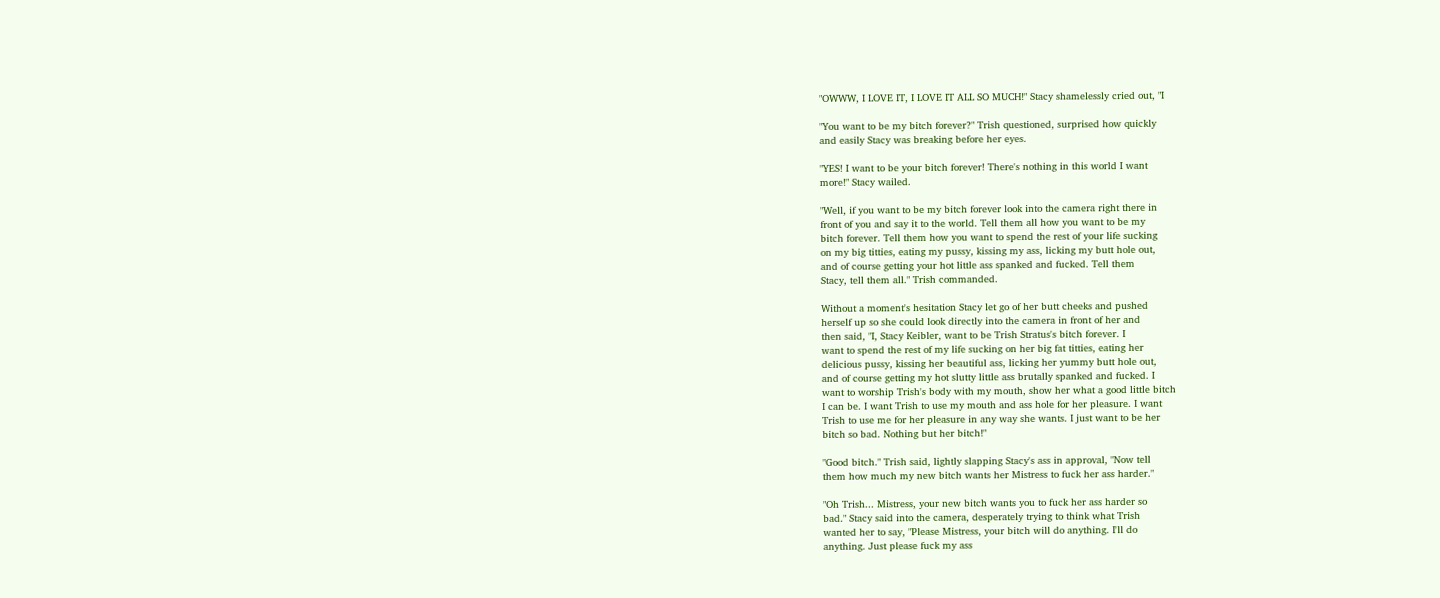"OWWW, I LOVE IT, I LOVE IT ALL SO MUCH!" Stacy shamelessly cried out, "I

"You want to be my bitch forever?" Trish questioned, surprised how quickly
and easily Stacy was breaking before her eyes.

"YES! I want to be your bitch forever! There's nothing in this world I want
more!" Stacy wailed.

"Well, if you want to be my bitch forever look into the camera right there in
front of you and say it to the world. Tell them all how you want to be my
bitch forever. Tell them how you want to spend the rest of your life sucking
on my big titties, eating my pussy, kissing my ass, licking my butt hole out,
and of course getting your hot little ass spanked and fucked. Tell them
Stacy, tell them all." Trish commanded.

Without a moment's hesitation Stacy let go of her butt cheeks and pushed
herself up so she could look directly into the camera in front of her and
then said, "I, Stacy Keibler, want to be Trish Stratus's bitch forever. I
want to spend the rest of my life sucking on her big fat titties, eating her
delicious pussy, kissing her beautiful ass, licking her yummy butt hole out,
and of course getting my hot slutty little ass brutally spanked and fucked. I
want to worship Trish's body with my mouth, show her what a good little bitch
I can be. I want Trish to use my mouth and ass hole for her pleasure. I want
Trish to use me for her pleasure in any way she wants. I just want to be her
bitch so bad. Nothing but her bitch!"

"Good bitch." Trish said, lightly slapping Stacy's ass in approval, "Now tell
them how much my new bitch wants her Mistress to fuck her ass harder."

"Oh Trish... Mistress, your new bitch wants you to fuck her ass harder so
bad." Stacy said into the camera, desperately trying to think what Trish
wanted her to say, "Please Mistress, your bitch will do anything. I'll do
anything. Just please fuck my ass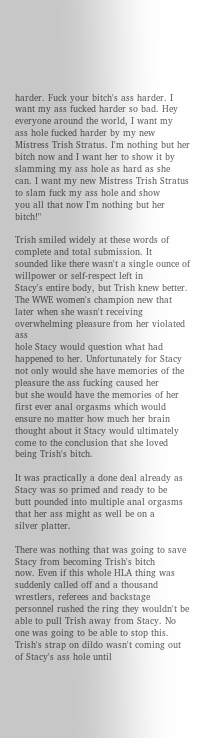harder. Fuck your bitch's ass harder. I
want my ass fucked harder so bad. Hey everyone around the world, I want my
ass hole fucked harder by my new Mistress Trish Stratus. I'm nothing but her
bitch now and I want her to show it by slamming my ass hole as hard as she
can. I want my new Mistress Trish Stratus to slam fuck my ass hole and show
you all that now I'm nothing but her bitch!"

Trish smiled widely at these words of complete and total submission. It
sounded like there wasn't a single ounce of willpower or self-respect left in
Stacy's entire body, but Trish knew better. The WWE women's champion new that
later when she wasn't receiving overwhelming pleasure from her violated ass
hole Stacy would question what had happened to her. Unfortunately for Stacy
not only would she have memories of the pleasure the ass fucking caused her
but she would have the memories of her first ever anal orgasms which would
ensure no matter how much her brain thought about it Stacy would ultimately
come to the conclusion that she loved being Trish's bitch.

It was practically a done deal already as Stacy was so primed and ready to be
butt pounded into multiple anal orgasms that her ass might as well be on a
silver platter.

There was nothing that was going to save Stacy from becoming Trish's bitch
now. Even if this whole HLA thing was suddenly called off and a thousand
wrestlers, referees and backstage personnel rushed the ring they wouldn't be
able to pull Trish away from Stacy. No one was going to be able to stop this.
Trish's strap on dildo wasn't coming out of Stacy's ass hole until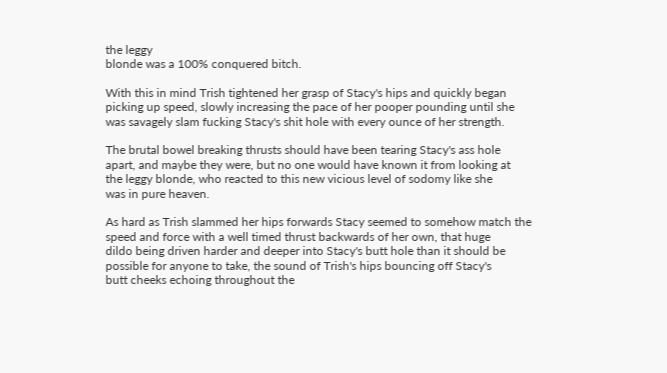the leggy
blonde was a 100% conquered bitch.

With this in mind Trish tightened her grasp of Stacy's hips and quickly began
picking up speed, slowly increasing the pace of her pooper pounding until she
was savagely slam fucking Stacy's shit hole with every ounce of her strength.

The brutal bowel breaking thrusts should have been tearing Stacy's ass hole
apart, and maybe they were, but no one would have known it from looking at
the leggy blonde, who reacted to this new vicious level of sodomy like she
was in pure heaven.

As hard as Trish slammed her hips forwards Stacy seemed to somehow match the
speed and force with a well timed thrust backwards of her own, that huge
dildo being driven harder and deeper into Stacy's butt hole than it should be
possible for anyone to take, the sound of Trish's hips bouncing off Stacy's
butt cheeks echoing throughout the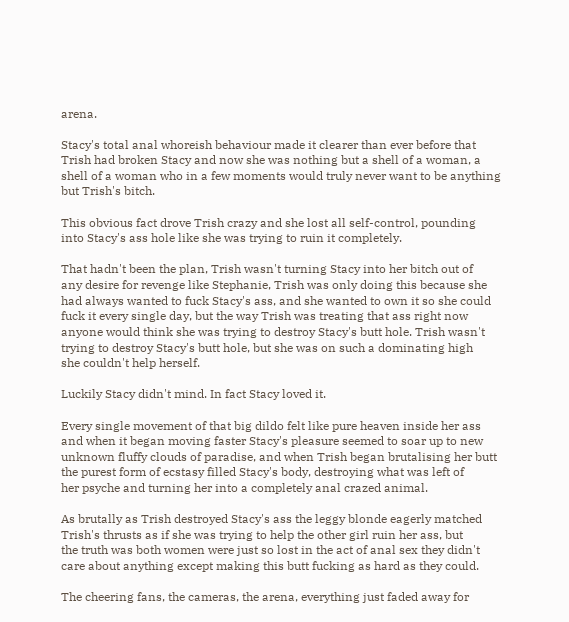arena.

Stacy's total anal whoreish behaviour made it clearer than ever before that
Trish had broken Stacy and now she was nothing but a shell of a woman, a
shell of a woman who in a few moments would truly never want to be anything
but Trish's bitch.

This obvious fact drove Trish crazy and she lost all self-control, pounding
into Stacy's ass hole like she was trying to ruin it completely.

That hadn't been the plan, Trish wasn't turning Stacy into her bitch out of
any desire for revenge like Stephanie, Trish was only doing this because she
had always wanted to fuck Stacy's ass, and she wanted to own it so she could
fuck it every single day, but the way Trish was treating that ass right now
anyone would think she was trying to destroy Stacy's butt hole. Trish wasn't
trying to destroy Stacy's butt hole, but she was on such a dominating high
she couldn't help herself.

Luckily Stacy didn't mind. In fact Stacy loved it.

Every single movement of that big dildo felt like pure heaven inside her ass
and when it began moving faster Stacy's pleasure seemed to soar up to new
unknown fluffy clouds of paradise, and when Trish began brutalising her butt
the purest form of ecstasy filled Stacy's body, destroying what was left of
her psyche and turning her into a completely anal crazed animal.

As brutally as Trish destroyed Stacy's ass the leggy blonde eagerly matched
Trish's thrusts as if she was trying to help the other girl ruin her ass, but
the truth was both women were just so lost in the act of anal sex they didn't
care about anything except making this butt fucking as hard as they could.

The cheering fans, the cameras, the arena, everything just faded away for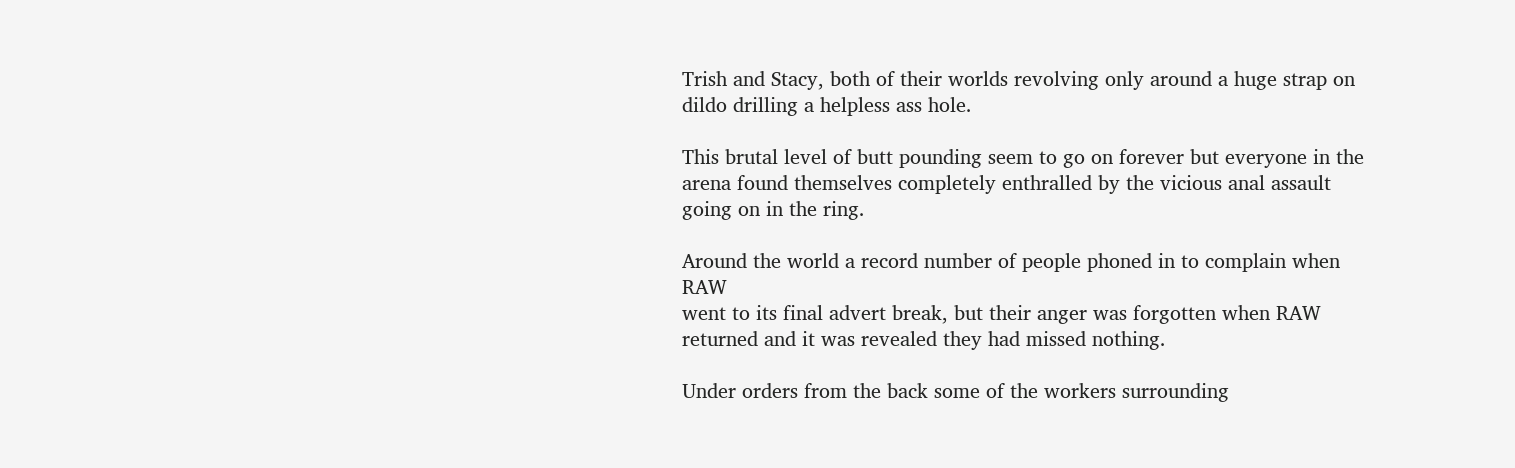Trish and Stacy, both of their worlds revolving only around a huge strap on
dildo drilling a helpless ass hole.

This brutal level of butt pounding seem to go on forever but everyone in the
arena found themselves completely enthralled by the vicious anal assault
going on in the ring.

Around the world a record number of people phoned in to complain when RAW
went to its final advert break, but their anger was forgotten when RAW
returned and it was revealed they had missed nothing.

Under orders from the back some of the workers surrounding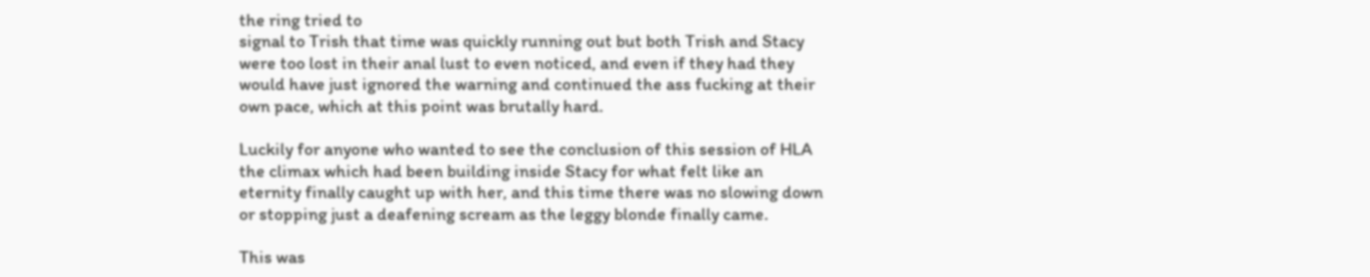the ring tried to
signal to Trish that time was quickly running out but both Trish and Stacy
were too lost in their anal lust to even noticed, and even if they had they
would have just ignored the warning and continued the ass fucking at their
own pace, which at this point was brutally hard.

Luckily for anyone who wanted to see the conclusion of this session of HLA
the climax which had been building inside Stacy for what felt like an
eternity finally caught up with her, and this time there was no slowing down
or stopping just a deafening scream as the leggy blonde finally came.

This was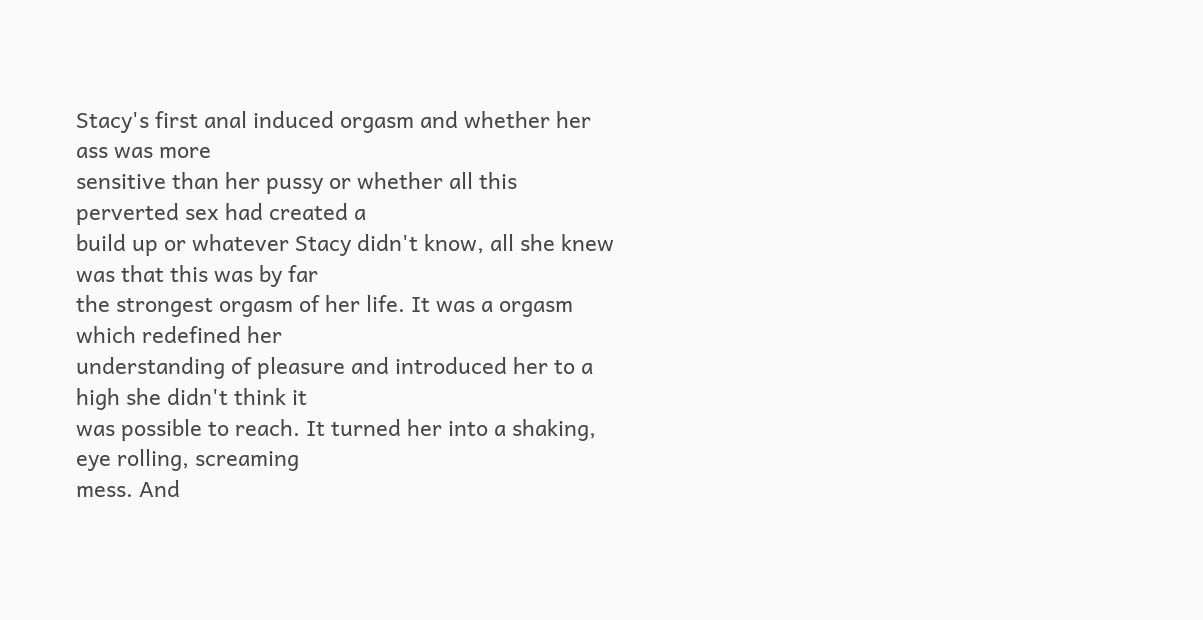Stacy's first anal induced orgasm and whether her ass was more
sensitive than her pussy or whether all this perverted sex had created a
build up or whatever Stacy didn't know, all she knew was that this was by far
the strongest orgasm of her life. It was a orgasm which redefined her
understanding of pleasure and introduced her to a high she didn't think it
was possible to reach. It turned her into a shaking, eye rolling, screaming
mess. And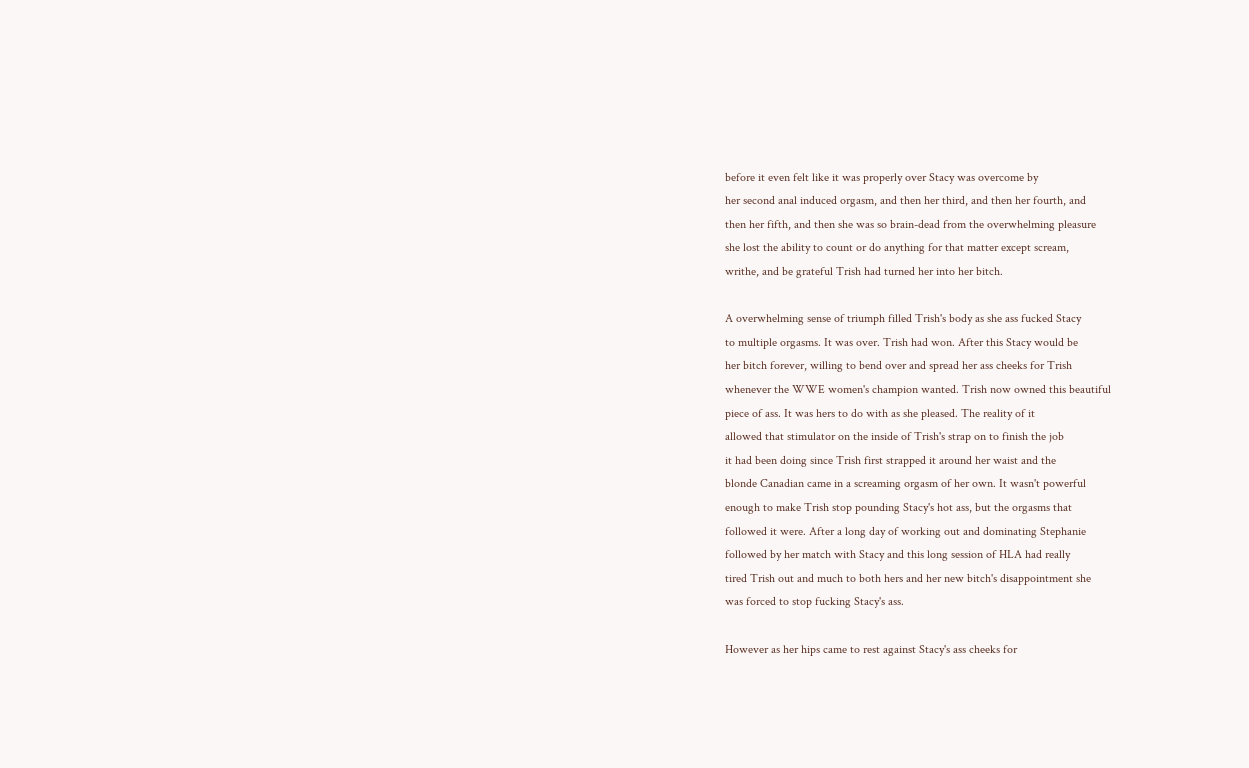before it even felt like it was properly over Stacy was overcome by
her second anal induced orgasm, and then her third, and then her fourth, and
then her fifth, and then she was so brain-dead from the overwhelming pleasure
she lost the ability to count or do anything for that matter except scream,
writhe, and be grateful Trish had turned her into her bitch.

A overwhelming sense of triumph filled Trish's body as she ass fucked Stacy
to multiple orgasms. It was over. Trish had won. After this Stacy would be
her bitch forever, willing to bend over and spread her ass cheeks for Trish
whenever the WWE women's champion wanted. Trish now owned this beautiful
piece of ass. It was hers to do with as she pleased. The reality of it
allowed that stimulator on the inside of Trish's strap on to finish the job
it had been doing since Trish first strapped it around her waist and the
blonde Canadian came in a screaming orgasm of her own. It wasn't powerful
enough to make Trish stop pounding Stacy's hot ass, but the orgasms that
followed it were. After a long day of working out and dominating Stephanie
followed by her match with Stacy and this long session of HLA had really
tired Trish out and much to both hers and her new bitch's disappointment she
was forced to stop fucking Stacy's ass.

However as her hips came to rest against Stacy's ass cheeks for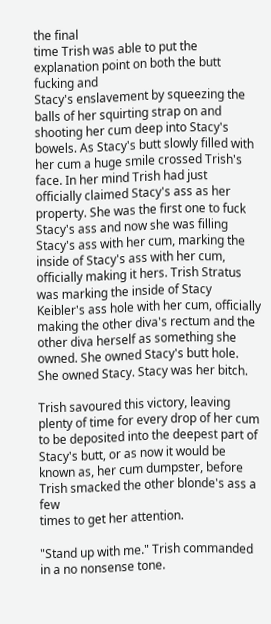the final
time Trish was able to put the explanation point on both the butt fucking and
Stacy's enslavement by squeezing the balls of her squirting strap on and
shooting her cum deep into Stacy's bowels. As Stacy's butt slowly filled with
her cum a huge smile crossed Trish's face. In her mind Trish had just
officially claimed Stacy's ass as her property. She was the first one to fuck
Stacy's ass and now she was filling Stacy's ass with her cum, marking the
inside of Stacy's ass with her cum, officially making it hers. Trish Stratus
was marking the inside of Stacy Keibler's ass hole with her cum, officially
making the other diva's rectum and the other diva herself as something she
owned. She owned Stacy's butt hole. She owned Stacy. Stacy was her bitch.

Trish savoured this victory, leaving plenty of time for every drop of her cum
to be deposited into the deepest part of Stacy's butt, or as now it would be
known as, her cum dumpster, before Trish smacked the other blonde's ass a few
times to get her attention.

"Stand up with me." Trish commanded in a no nonsense tone.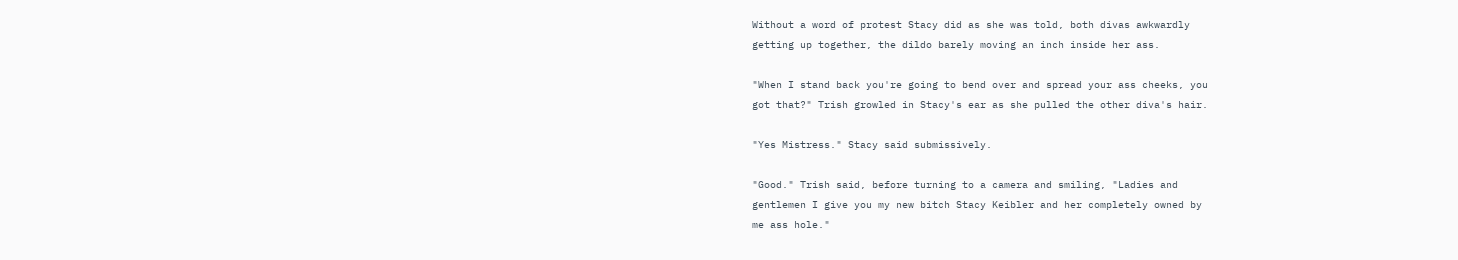Without a word of protest Stacy did as she was told, both divas awkwardly
getting up together, the dildo barely moving an inch inside her ass.

"When I stand back you're going to bend over and spread your ass cheeks, you
got that?" Trish growled in Stacy's ear as she pulled the other diva's hair.

"Yes Mistress." Stacy said submissively.

"Good." Trish said, before turning to a camera and smiling, "Ladies and
gentlemen I give you my new bitch Stacy Keibler and her completely owned by
me ass hole."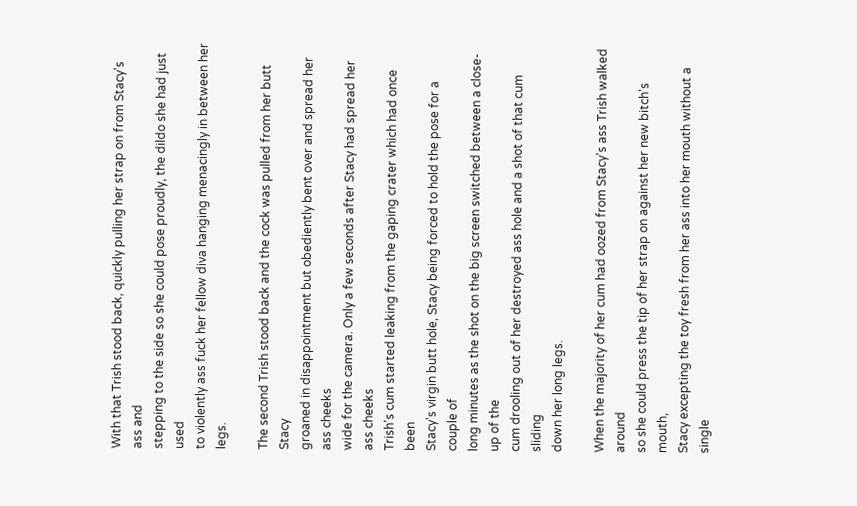With that Trish stood back, quickly pulling her strap on from Stacy's ass and
stepping to the side so she could pose proudly, the dildo she had just used
to violently ass fuck her fellow diva hanging menacingly in between her legs.

The second Trish stood back and the cock was pulled from her butt Stacy
groaned in disappointment but obediently bent over and spread her ass cheeks
wide for the camera. Only a few seconds after Stacy had spread her ass cheeks
Trish's cum started leaking from the gaping crater which had once been
Stacy's virgin butt hole, Stacy being forced to hold the pose for a couple of
long minutes as the shot on the big screen switched between a close-up of the
cum drooling out of her destroyed ass hole and a shot of that cum sliding
down her long legs.

When the majority of her cum had oozed from Stacy's ass Trish walked around
so she could press the tip of her strap on against her new bitch's mouth,
Stacy excepting the toy fresh from her ass into her mouth without a single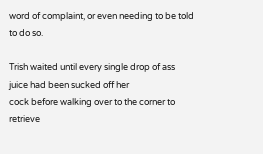word of complaint, or even needing to be told to do so.

Trish waited until every single drop of ass juice had been sucked off her
cock before walking over to the corner to retrieve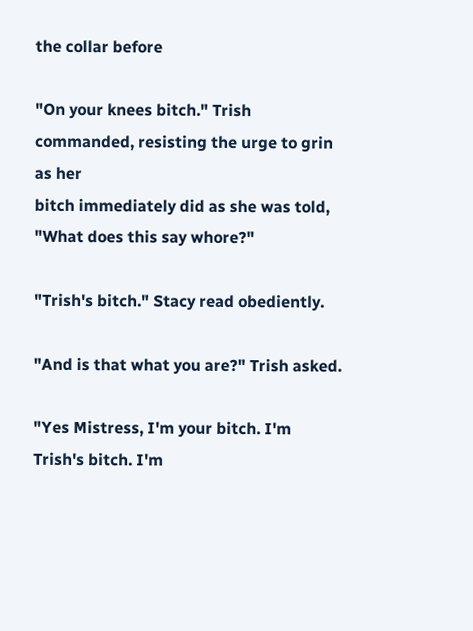the collar before

"On your knees bitch." Trish commanded, resisting the urge to grin as her
bitch immediately did as she was told, "What does this say whore?"

"Trish's bitch." Stacy read obediently.

"And is that what you are?" Trish asked.

"Yes Mistress, I'm your bitch. I'm Trish's bitch. I'm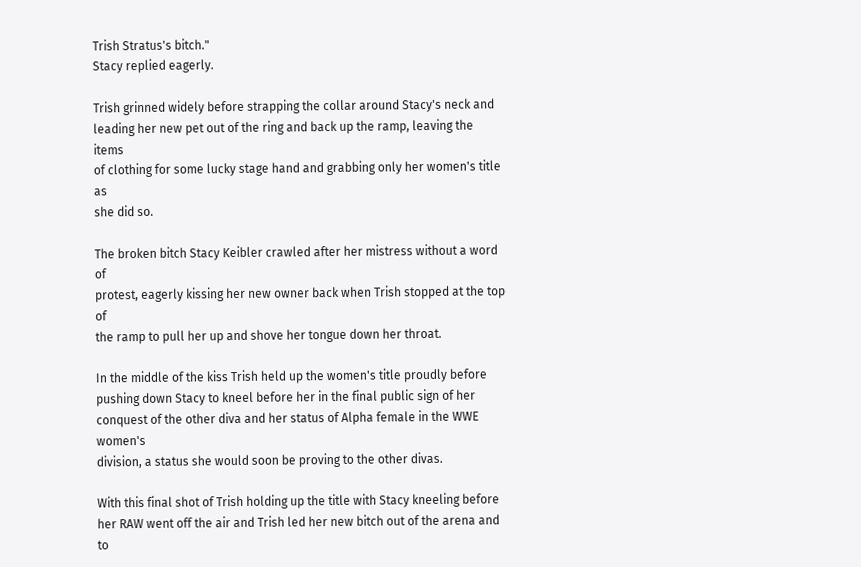Trish Stratus's bitch."
Stacy replied eagerly.

Trish grinned widely before strapping the collar around Stacy's neck and
leading her new pet out of the ring and back up the ramp, leaving the items
of clothing for some lucky stage hand and grabbing only her women's title as
she did so.

The broken bitch Stacy Keibler crawled after her mistress without a word of
protest, eagerly kissing her new owner back when Trish stopped at the top of
the ramp to pull her up and shove her tongue down her throat.

In the middle of the kiss Trish held up the women's title proudly before
pushing down Stacy to kneel before her in the final public sign of her
conquest of the other diva and her status of Alpha female in the WWE women's
division, a status she would soon be proving to the other divas.

With this final shot of Trish holding up the title with Stacy kneeling before
her RAW went off the air and Trish led her new bitch out of the arena and to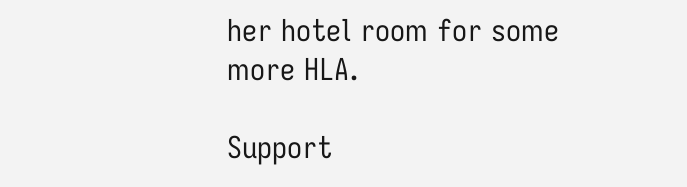her hotel room for some more HLA.

Support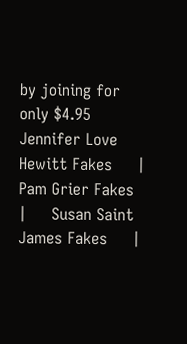by joining for only $4.95
Jennifer Love Hewitt Fakes     |     Pam Grier Fakes     |     Susan Saint James Fakes     |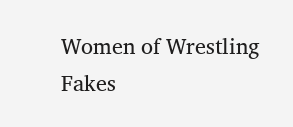Women of Wrestling Fakes